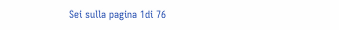Sei sulla pagina 1di 76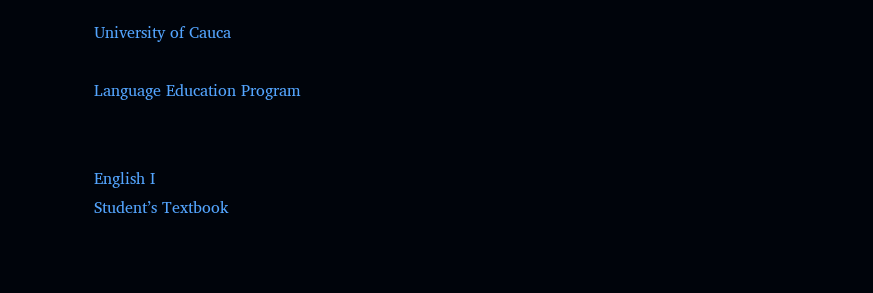University of Cauca

Language Education Program


English I
Student’s Textbook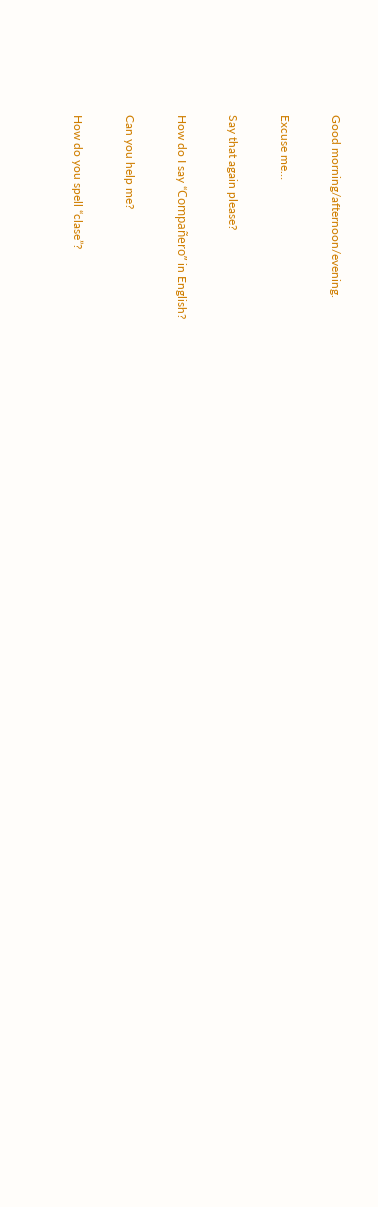Good morning/afternoon/evening.

Excuse me…

Say that again please?

How do I say “Compañero” in English?

Can you help me?

How do you spell “clase”?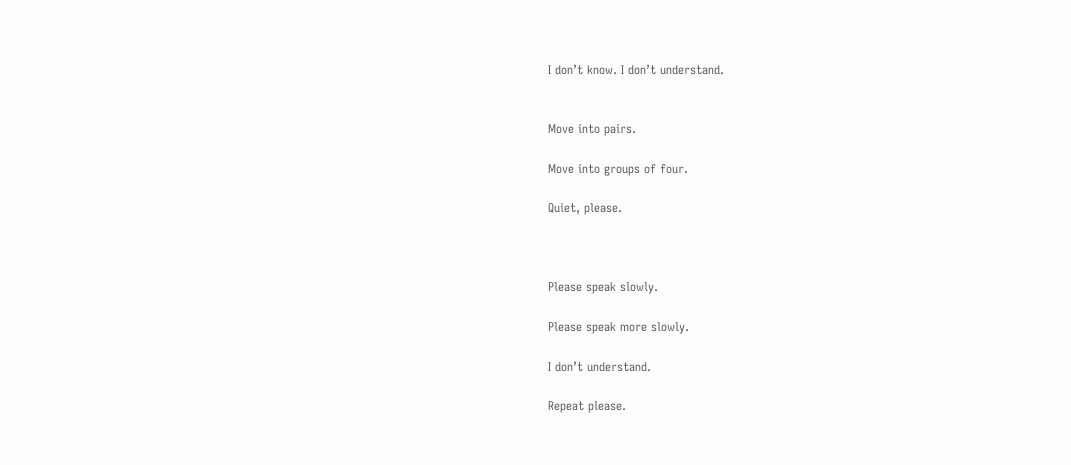I don’t know. I don’t understand.


Move into pairs.

Move into groups of four.

Quiet, please.



Please speak slowly.

Please speak more slowly.

I don’t understand.

Repeat please.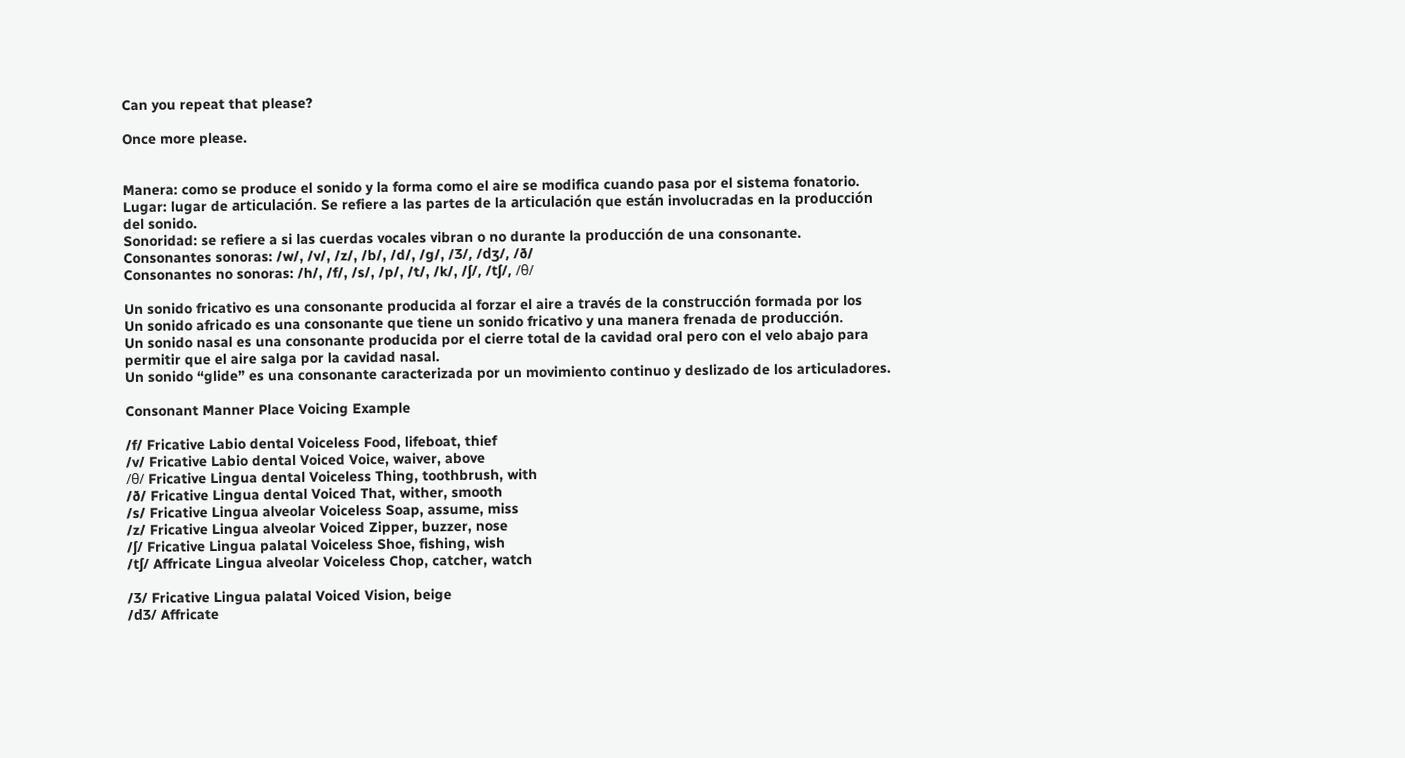Can you repeat that please?

Once more please.


Manera: como se produce el sonido y la forma como el aire se modifica cuando pasa por el sistema fonatorio.
Lugar: lugar de articulación. Se refiere a las partes de la articulación que están involucradas en la producción
del sonido.
Sonoridad: se refiere a si las cuerdas vocales vibran o no durante la producción de una consonante.
Consonantes sonoras: /w/, /v/, /z/, /b/, /d/, /g/, /Ʒ/, /dʒ/, /ð/
Consonantes no sonoras: /h/, /f/, /s/, /p/, /t/, /k/, /ʃ/, /tʃ/, /θ/

Un sonido fricativo es una consonante producida al forzar el aire a través de la construcción formada por los
Un sonido africado es una consonante que tiene un sonido fricativo y una manera frenada de producción.
Un sonido nasal es una consonante producida por el cierre total de la cavidad oral pero con el velo abajo para
permitir que el aire salga por la cavidad nasal.
Un sonido “glide” es una consonante caracterizada por un movimiento continuo y deslizado de los articuladores.

Consonant Manner Place Voicing Example

/f/ Fricative Labio dental Voiceless Food, lifeboat, thief
/v/ Fricative Labio dental Voiced Voice, waiver, above
/θ/ Fricative Lingua dental Voiceless Thing, toothbrush, with
/ð/ Fricative Lingua dental Voiced That, wither, smooth
/s/ Fricative Lingua alveolar Voiceless Soap, assume, miss
/z/ Fricative Lingua alveolar Voiced Zipper, buzzer, nose
/ʃ/ Fricative Lingua palatal Voiceless Shoe, fishing, wish
/tʃ/ Affricate Lingua alveolar Voiceless Chop, catcher, watch

/Ʒ/ Fricative Lingua palatal Voiced Vision, beige
/dƷ/ Affricate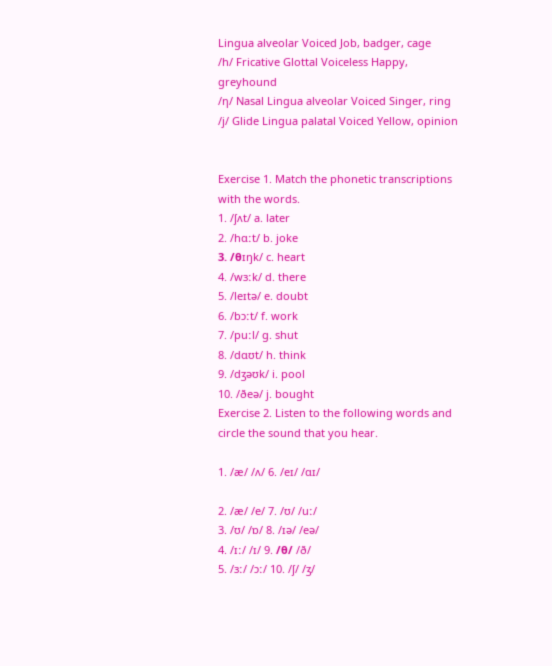Lingua alveolar Voiced Job, badger, cage
/h/ Fricative Glottal Voiceless Happy, greyhound
/ƞ/ Nasal Lingua alveolar Voiced Singer, ring
/j/ Glide Lingua palatal Voiced Yellow, opinion


Exercise 1. Match the phonetic transcriptions with the words.
1. /ʃʌt/ a. later
2. /hɑːt/ b. joke
3. /θɪŋk/ c. heart
4. /wɜːk/ d. there
5. /leɪtə/ e. doubt
6. /bɔːt/ f. work
7. /puːl/ g. shut
8. /dɑʊt/ h. think
9. /dʒəʊk/ i. pool
10. /ðeə/ j. bought
Exercise 2. Listen to the following words and circle the sound that you hear.

1. /æ/ /ʌ/ 6. /eɪ/ /ɑɪ/

2. /æ/ /e/ 7. /ʊ/ /uː/
3. /ʊ/ /ɒ/ 8. /ɪə/ /eə/
4. /ɪː/ /ɪ/ 9. /θ/ /ð/
5. /ɜː/ /ɔː/ 10. /ʃ/ /ʒ/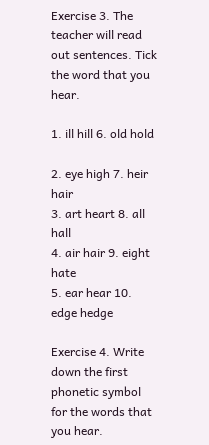Exercise 3. The teacher will read out sentences. Tick the word that you hear.

1. ill hill 6. old hold

2. eye high 7. heir hair
3. art heart 8. all hall
4. air hair 9. eight hate
5. ear hear 10. edge hedge

Exercise 4. Write down the first phonetic symbol for the words that you hear.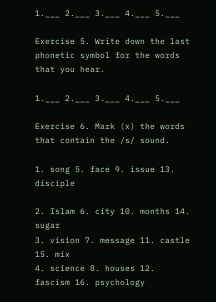1.___ 2.___ 3.___ 4.___ 5.___

Exercise 5. Write down the last phonetic symbol for the words that you hear.

1.___ 2.___ 3.___ 4.___ 5.___

Exercise 6. Mark (x) the words that contain the /s/ sound.

1. song 5. face 9. issue 13. disciple

2. Islam 6. city 10. months 14. sugar
3. vision 7. message 11. castle 15. mix
4. science 8. houses 12. fascism 16. psychology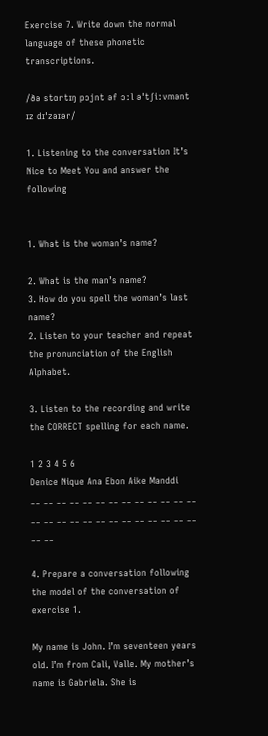Exercise 7. Write down the normal language of these phonetic transcriptions.

/ðə stɑrtɪŋ pɔjnt əf ɔːl əˈtʃiːvmənt ɪz dɪˈzaɪər/

1. Listening to the conversation It’s Nice to Meet You and answer the following


1. What is the woman’s name?

2. What is the man’s name?
3. How do you spell the woman’s last name?
2. Listen to your teacher and repeat the pronunciation of the English Alphabet.

3. Listen to the recording and write the CORRECT spelling for each name.

1 2 3 4 5 6
Denice Nique Ana Ebon Aike Manddi
__ __ __ __ __ __ __ __ __ __ __ __ __ __ __ __ __ __ __ __ __ __ __ __ __ __ __ __

4. Prepare a conversation following the model of the conversation of exercise 1.

My name is John. I’m seventeen years old. I’m from Cali, Valle. My mother’s name is Gabriela. She is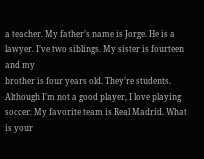a teacher. My father’s name is Jorge. He is a lawyer. I’ve two siblings. My sister is fourteen and my
brother is four years old. They’re students.
Although I’m not a good player, I love playing soccer. My favorite team is Real Madrid. What
is your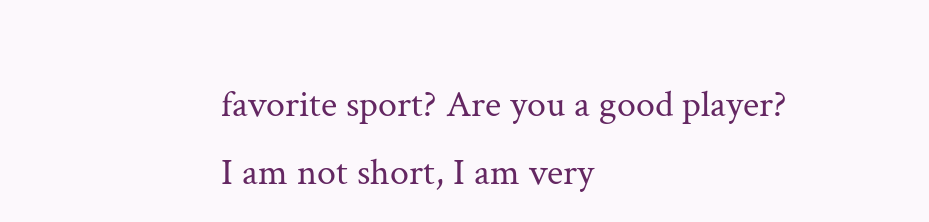favorite sport? Are you a good player?
I am not short, I am very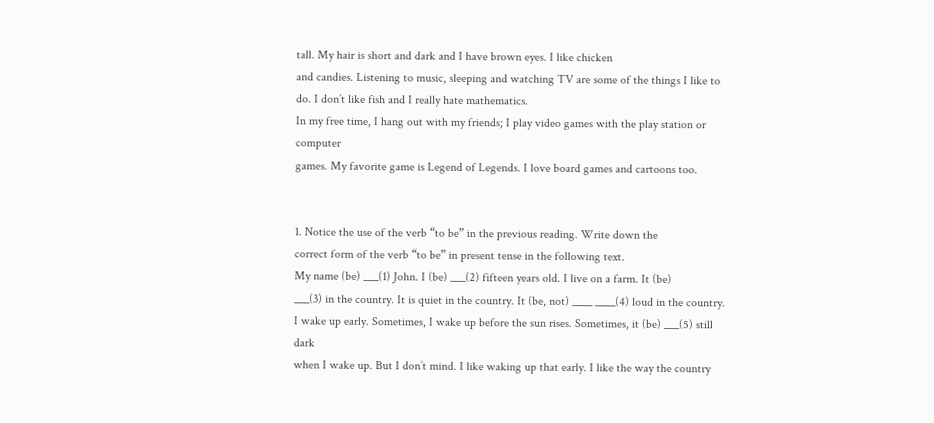tall. My hair is short and dark and I have brown eyes. I like chicken
and candies. Listening to music, sleeping and watching TV are some of the things I like to
do. I don’t like fish and I really hate mathematics.
In my free time, I hang out with my friends; I play video games with the play station or computer
games. My favorite game is Legend of Legends. I love board games and cartoons too.


1. Notice the use of the verb “to be” in the previous reading. Write down the
correct form of the verb “to be” in present tense in the following text.
My name (be) ___(1) John. I (be) ___(2) fifteen years old. I live on a farm. It (be)
___(3) in the country. It is quiet in the country. It (be, not) ____ ____(4) loud in the country.
I wake up early. Sometimes, I wake up before the sun rises. Sometimes, it (be) ___(5) still dark
when I wake up. But I don’t mind. I like waking up that early. I like the way the country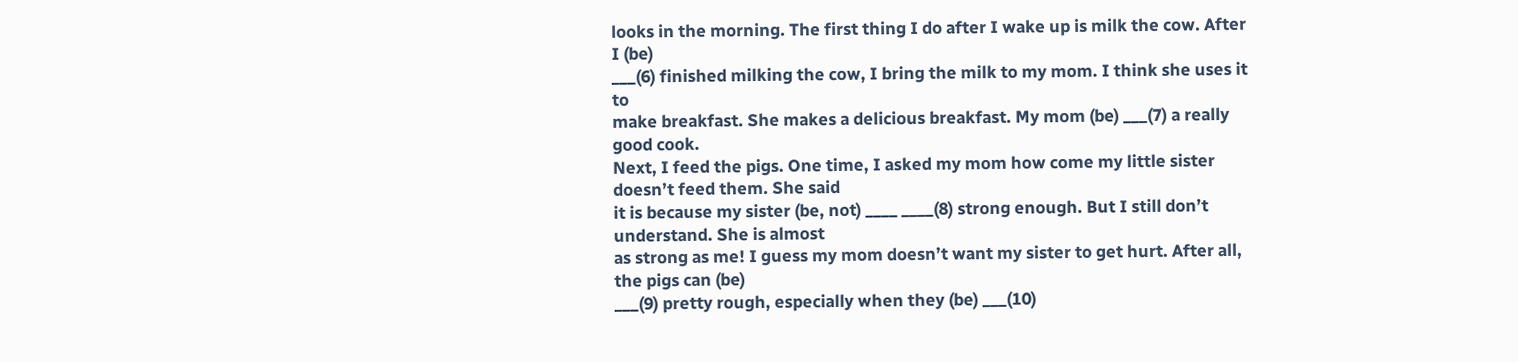looks in the morning. The first thing I do after I wake up is milk the cow. After I (be)
___(6) finished milking the cow, I bring the milk to my mom. I think she uses it to
make breakfast. She makes a delicious breakfast. My mom (be) ___(7) a really
good cook.
Next, I feed the pigs. One time, I asked my mom how come my little sister doesn’t feed them. She said
it is because my sister (be, not) ____ ____(8) strong enough. But I still don’t understand. She is almost
as strong as me! I guess my mom doesn’t want my sister to get hurt. After all, the pigs can (be)
___(9) pretty rough, especially when they (be) ___(10)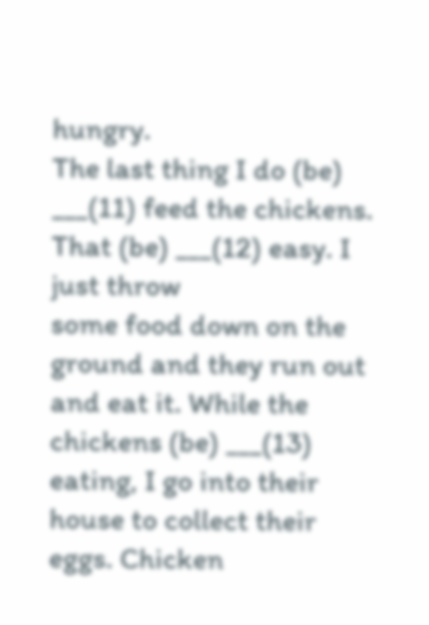hungry.
The last thing I do (be) ___(11) feed the chickens. That (be) ___(12) easy. I just throw
some food down on the ground and they run out and eat it. While the chickens (be) ___(13)
eating, I go into their house to collect their eggs. Chicken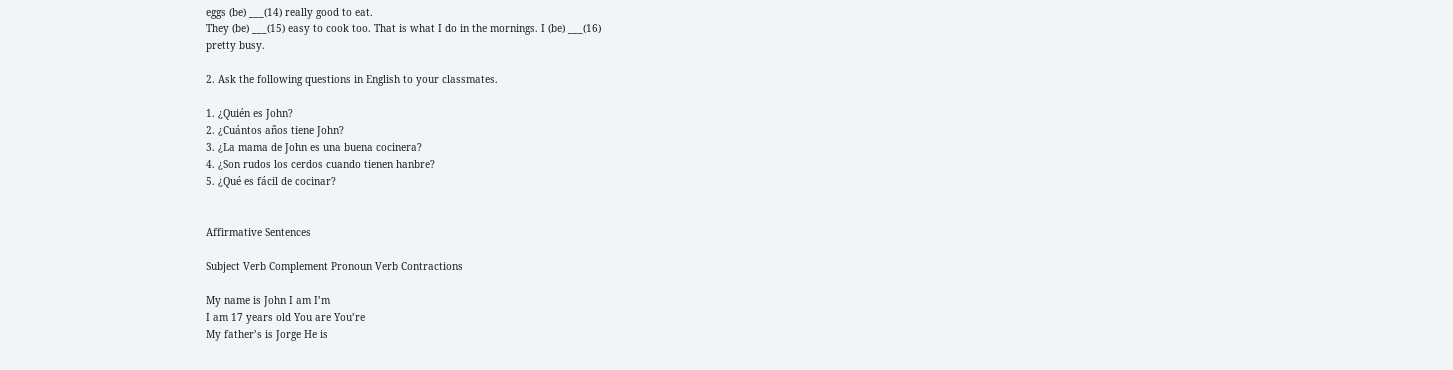eggs (be) ___(14) really good to eat.
They (be) ___(15) easy to cook too. That is what I do in the mornings. I (be) ___(16)
pretty busy.

2. Ask the following questions in English to your classmates.

1. ¿Quién es John?
2. ¿Cuántos años tiene John?
3. ¿La mama de John es una buena cocinera?
4. ¿Son rudos los cerdos cuando tienen hanbre?
5. ¿Qué es fácil de cocinar?


Affirmative Sentences

Subject Verb Complement Pronoun Verb Contractions

My name is John I am I’m
I am 17 years old You are You’re
My father’s is Jorge He is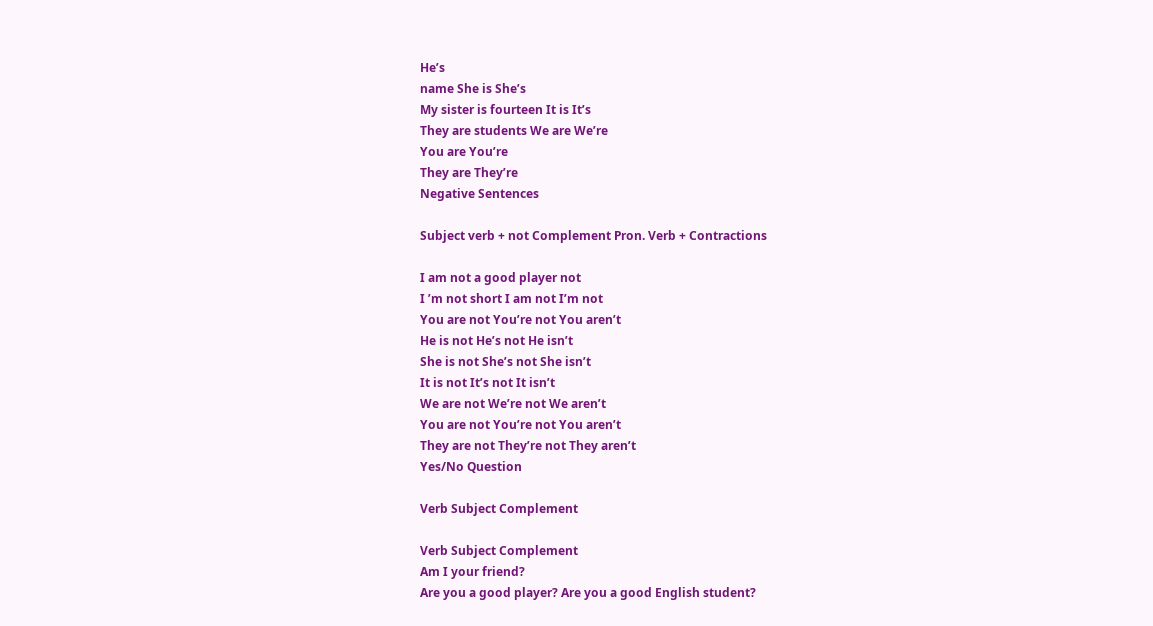He’s
name She is She’s
My sister is fourteen It is It’s
They are students We are We’re
You are You’re
They are They’re
Negative Sentences

Subject verb + not Complement Pron. Verb + Contractions

I am not a good player not
I ’m not short I am not I’m not
You are not You’re not You aren’t
He is not He’s not He isn’t
She is not She’s not She isn’t
It is not It’s not It isn’t
We are not We’re not We aren’t
You are not You’re not You aren’t
They are not They’re not They aren’t
Yes/No Question

Verb Subject Complement

Verb Subject Complement
Am I your friend?
Are you a good player? Are you a good English student?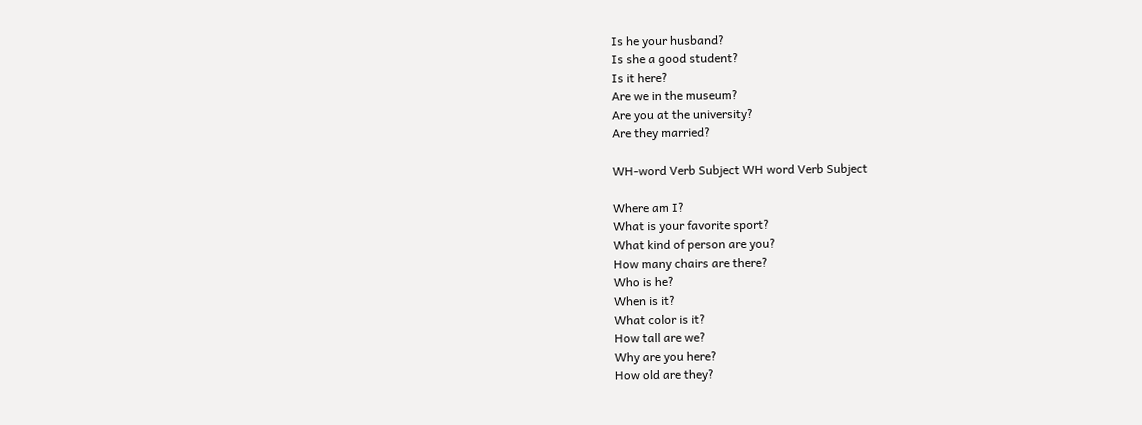Is he your husband?
Is she a good student?
Is it here?
Are we in the museum?
Are you at the university?
Are they married?

WH-word Verb Subject WH word Verb Subject

Where am I?
What is your favorite sport?
What kind of person are you?
How many chairs are there?
Who is he?
When is it?
What color is it?
How tall are we?
Why are you here?
How old are they?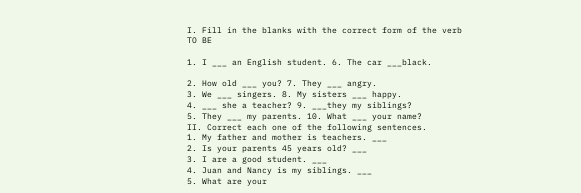I. Fill in the blanks with the correct form of the verb TO BE

1. I ___ an English student. 6. The car ___black.

2. How old ___ you? 7. They ___ angry.
3. We ___ singers. 8. My sisters ___ happy.
4. ___ she a teacher? 9. ___they my siblings?
5. They ___ my parents. 10. What ___ your name?
II. Correct each one of the following sentences.
1. My father and mother is teachers. ___
2. Is your parents 45 years old? ___
3. I are a good student. ___
4. Juan and Nancy is my siblings. ___
5. What are your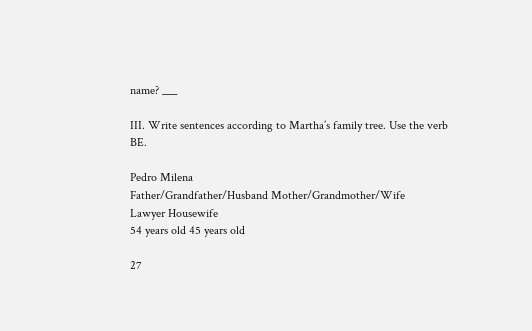name? ___

III. Write sentences according to Martha’s family tree. Use the verb BE.

Pedro Milena
Father/Grandfather/Husband Mother/Grandmother/Wife
Lawyer Housewife
54 years old 45 years old

27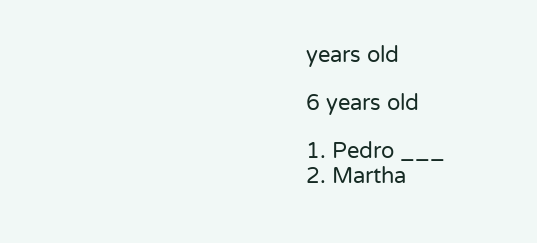years old

6 years old

1. Pedro ___
2. Martha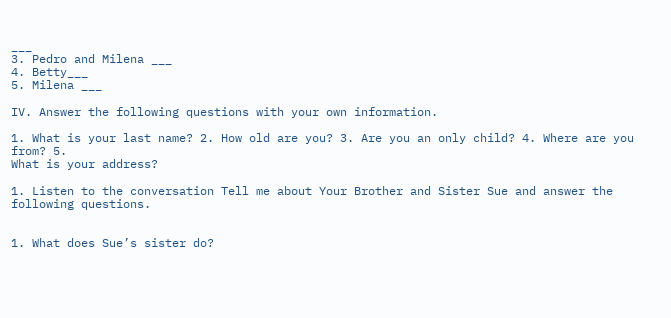___
3. Pedro and Milena ___
4. Betty___
5. Milena ___

IV. Answer the following questions with your own information.

1. What is your last name? 2. How old are you? 3. Are you an only child? 4. Where are you from? 5.
What is your address?

1. Listen to the conversation Tell me about Your Brother and Sister Sue and answer the
following questions.


1. What does Sue’s sister do?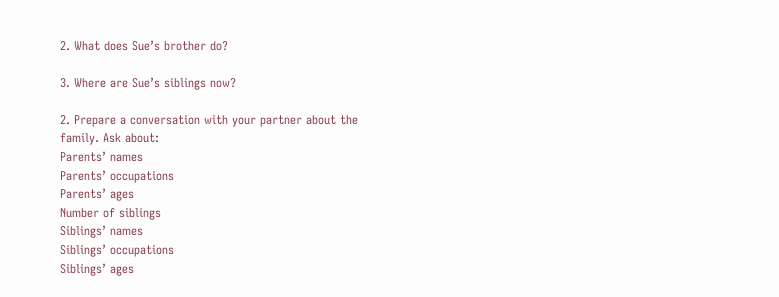2. What does Sue’s brother do?

3. Where are Sue’s siblings now?

2. Prepare a conversation with your partner about the family. Ask about:
Parents’ names
Parents’ occupations
Parents’ ages
Number of siblings
Siblings’ names
Siblings’ occupations
Siblings’ ages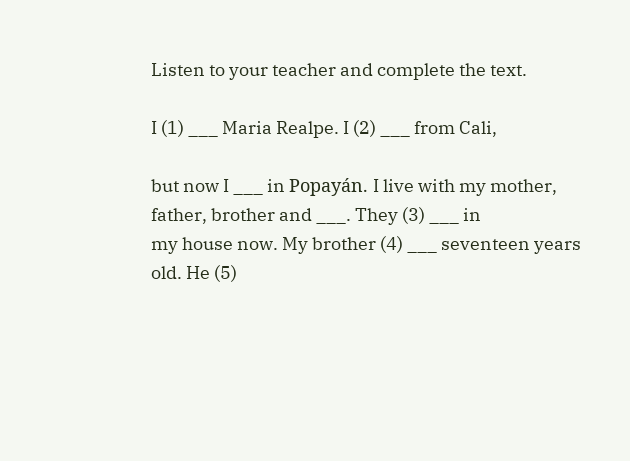Listen to your teacher and complete the text.

I (1) ___ Maria Realpe. I (2) ___ from Cali,

but now I ___ in Popayán. I live with my mother,
father, brother and ___. They (3) ___ in
my house now. My brother (4) ___ seventeen years
old. He (5)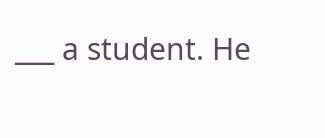___ a student. He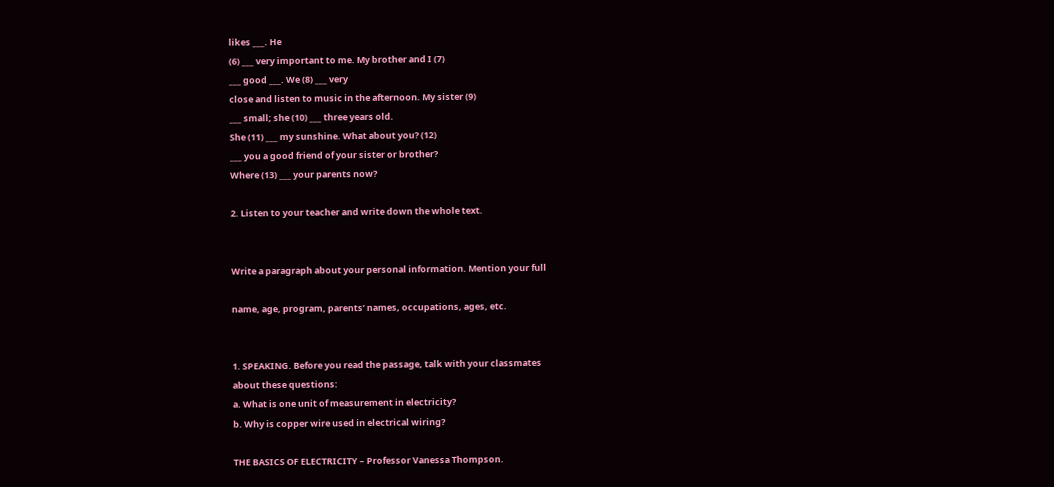likes ___. He
(6) ___ very important to me. My brother and I (7)
___ good ___. We (8) ___ very
close and listen to music in the afternoon. My sister (9)
___ small; she (10) ___ three years old.
She (11) ___ my sunshine. What about you? (12)
___ you a good friend of your sister or brother?
Where (13) ___ your parents now?

2. Listen to your teacher and write down the whole text.


Write a paragraph about your personal information. Mention your full

name, age, program, parents’ names, occupations, ages, etc.


1. SPEAKING. Before you read the passage, talk with your classmates
about these questions:
a. What is one unit of measurement in electricity?
b. Why is copper wire used in electrical wiring?

THE BASICS OF ELECTRICITY – Professor Vanessa Thompson.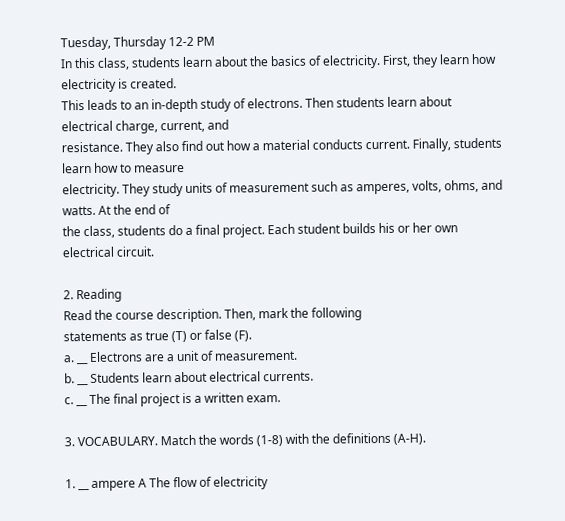Tuesday, Thursday 12-2 PM
In this class, students learn about the basics of electricity. First, they learn how electricity is created.
This leads to an in-depth study of electrons. Then students learn about electrical charge, current, and
resistance. They also find out how a material conducts current. Finally, students learn how to measure
electricity. They study units of measurement such as amperes, volts, ohms, and watts. At the end of
the class, students do a final project. Each student builds his or her own electrical circuit.

2. Reading
Read the course description. Then, mark the following
statements as true (T) or false (F).
a. __ Electrons are a unit of measurement.
b. __ Students learn about electrical currents.
c. __ The final project is a written exam.

3. VOCABULARY. Match the words (1-8) with the definitions (A-H).

1. __ ampere A The flow of electricity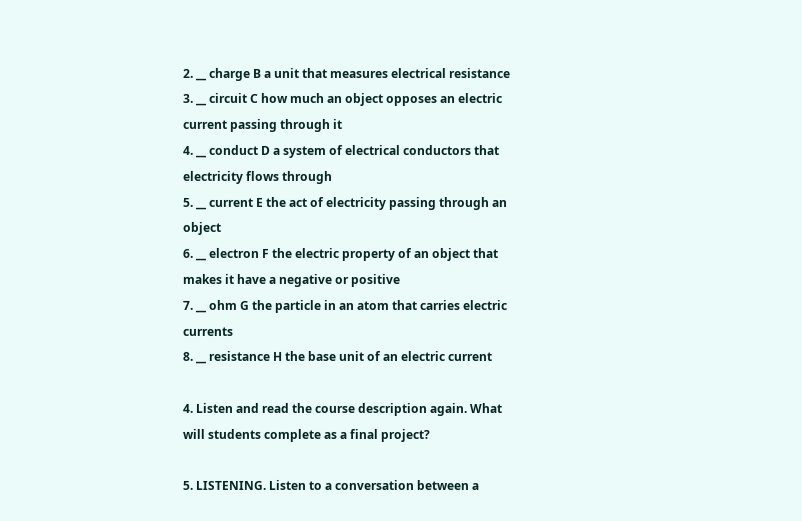2. __ charge B a unit that measures electrical resistance
3. __ circuit C how much an object opposes an electric current passing through it
4. __ conduct D a system of electrical conductors that electricity flows through
5. __ current E the act of electricity passing through an object
6. __ electron F the electric property of an object that makes it have a negative or positive
7. __ ohm G the particle in an atom that carries electric currents
8. __ resistance H the base unit of an electric current

4. Listen and read the course description again. What will students complete as a final project?

5. LISTENING. Listen to a conversation between a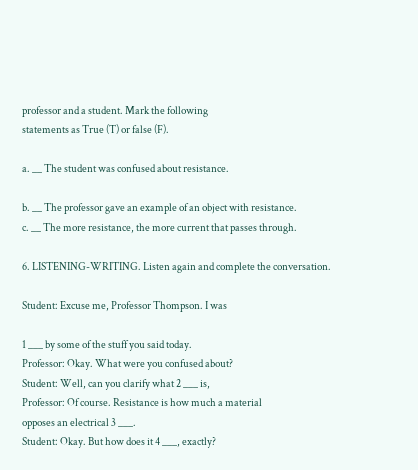professor and a student. Mark the following
statements as True (T) or false (F).

a. __ The student was confused about resistance.

b. __ The professor gave an example of an object with resistance.
c. __ The more resistance, the more current that passes through.

6. LISTENING-WRITING. Listen again and complete the conversation.

Student: Excuse me, Professor Thompson. I was

1 ___ by some of the stuff you said today.
Professor: Okay. What were you confused about?
Student: Well, can you clarify what 2 ___ is,
Professor: Of course. Resistance is how much a material
opposes an electrical 3 ___.
Student: Okay. But how does it 4 ___, exactly?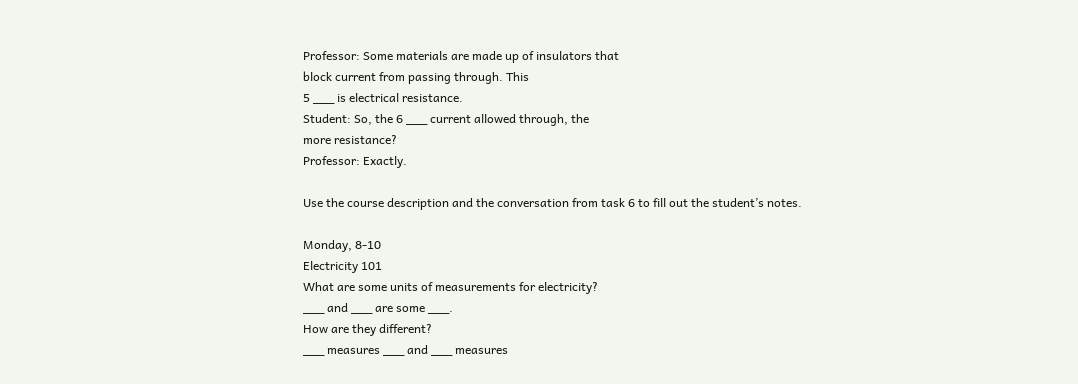Professor: Some materials are made up of insulators that
block current from passing through. This
5 ___ is electrical resistance.
Student: So, the 6 ___ current allowed through, the
more resistance?
Professor: Exactly.

Use the course description and the conversation from task 6 to fill out the student’s notes.

Monday, 8-10
Electricity 101
What are some units of measurements for electricity?
___ and ___ are some ___.
How are they different?
___ measures ___ and ___ measures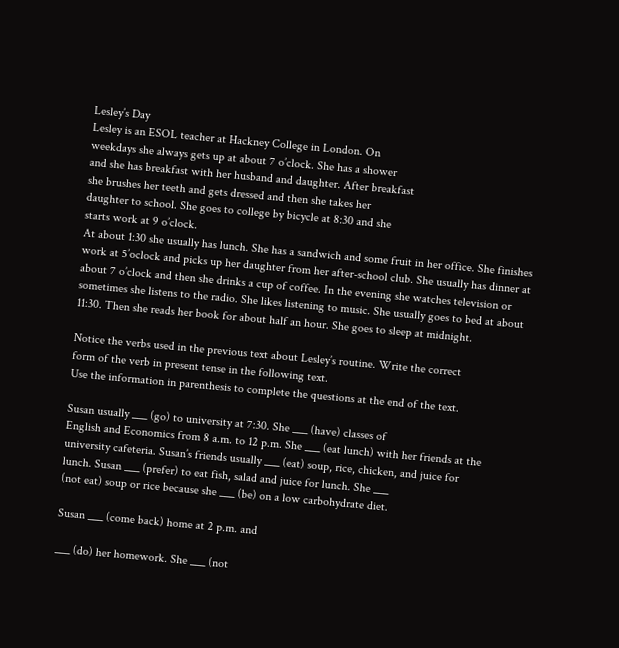Lesley’s Day
Lesley is an ESOL teacher at Hackney College in London. On
weekdays she always gets up at about 7 o’clock. She has a shower
and she has breakfast with her husband and daughter. After breakfast
she brushes her teeth and gets dressed and then she takes her
daughter to school. She goes to college by bicycle at 8:30 and she
starts work at 9 o’clock.
At about 1:30 she usually has lunch. She has a sandwich and some fruit in her office. She finishes
work at 5’oclock and picks up her daughter from her after-school club. She usually has dinner at
about 7 o’clock and then she drinks a cup of coffee. In the evening she watches television or
sometimes she listens to the radio. She likes listening to music. She usually goes to bed at about
11:30. Then she reads her book for about half an hour. She goes to sleep at midnight.

Notice the verbs used in the previous text about Lesley’s routine. Write the correct
form of the verb in present tense in the following text.
Use the information in parenthesis to complete the questions at the end of the text.

Susan usually ___ (go) to university at 7:30. She ___ (have) classes of
English and Economics from 8 a.m. to 12 p.m. She ___ (eat lunch) with her friends at the
university cafeteria. Susan’s friends usually ___ (eat) soup, rice, chicken, and juice for
lunch. Susan ___ (prefer) to eat fish, salad and juice for lunch. She ___
(not eat) soup or rice because she ___ (be) on a low carbohydrate diet.

Susan ___ (come back) home at 2 p.m. and

___ (do) her homework. She ___ (not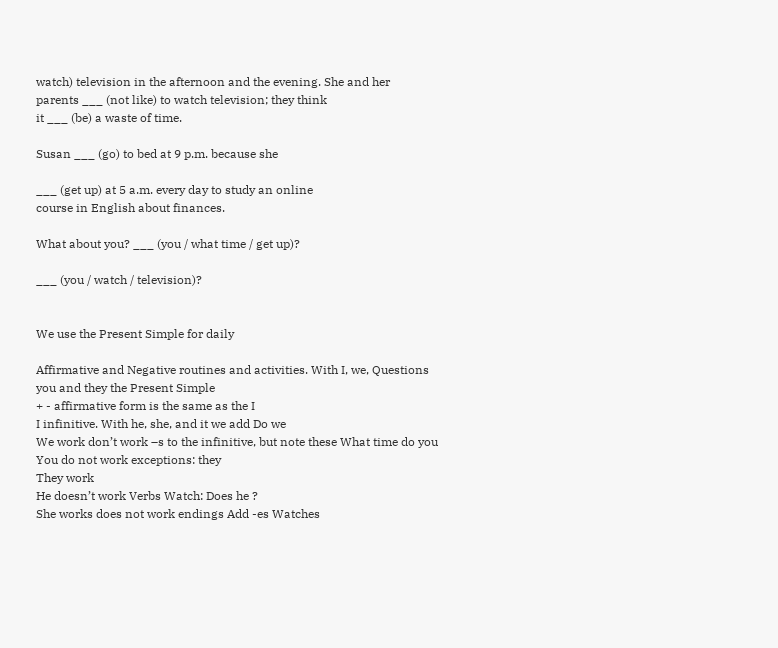watch) television in the afternoon and the evening. She and her
parents ___ (not like) to watch television; they think
it ___ (be) a waste of time.

Susan ___ (go) to bed at 9 p.m. because she

___ (get up) at 5 a.m. every day to study an online
course in English about finances.

What about you? ___ (you / what time / get up)?

___ (you / watch / television)?


We use the Present Simple for daily

Affirmative and Negative routines and activities. With I, we, Questions
you and they the Present Simple
+ - affirmative form is the same as the I
I infinitive. With he, she, and it we add Do we
We work don’t work –s to the infinitive, but note these What time do you
You do not work exceptions: they
They work
He doesn’t work Verbs Watch: Does he ?
She works does not work endings Add -es Watches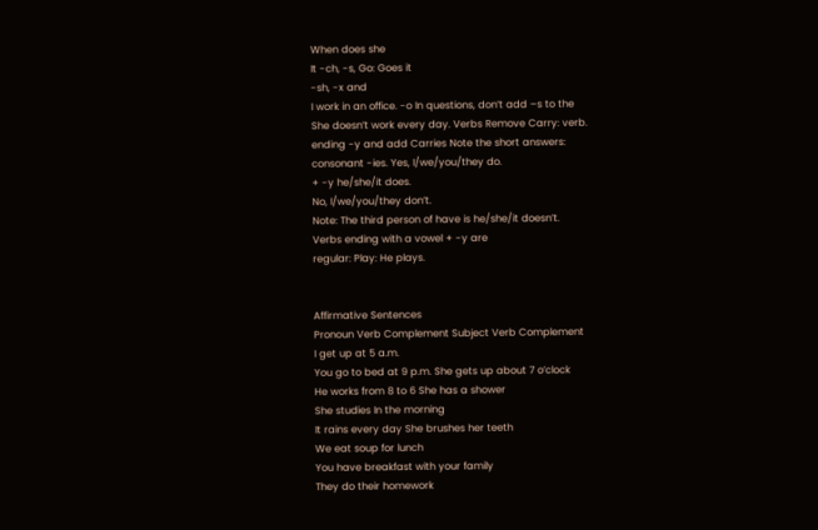When does she
It -ch, -s, Go: Goes it
-sh, -x and
I work in an office. -o In questions, don’t add –s to the
She doesn’t work every day. Verbs Remove Carry: verb.
ending -y and add Carries Note the short answers:
consonant -ies. Yes, I/we/you/they do.
+ -y he/she/it does.
No, I/we/you/they don’t.
Note: The third person of have is he/she/it doesn’t.
Verbs ending with a vowel + -y are
regular: Play: He plays.


Affirmative Sentences
Pronoun Verb Complement Subject Verb Complement
I get up at 5 a.m.
You go to bed at 9 p.m. She gets up about 7 o’clock
He works from 8 to 6 She has a shower
She studies In the morning
It rains every day She brushes her teeth
We eat soup for lunch
You have breakfast with your family
They do their homework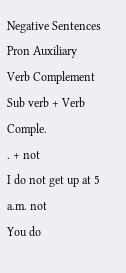Negative Sentences
Pron Auxiliary Verb Complement Sub verb + Verb Comple.
. + not
I do not get up at 5 a.m. not
You do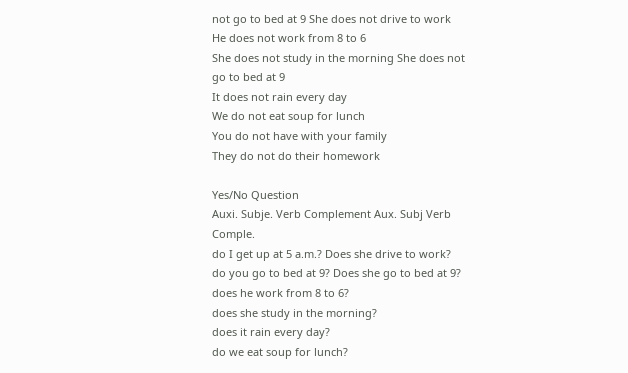not go to bed at 9 She does not drive to work
He does not work from 8 to 6
She does not study in the morning She does not go to bed at 9
It does not rain every day
We do not eat soup for lunch
You do not have with your family
They do not do their homework

Yes/No Question
Auxi. Subje. Verb Complement Aux. Subj Verb Comple.
do I get up at 5 a.m.? Does she drive to work?
do you go to bed at 9? Does she go to bed at 9?
does he work from 8 to 6?
does she study in the morning?
does it rain every day?
do we eat soup for lunch?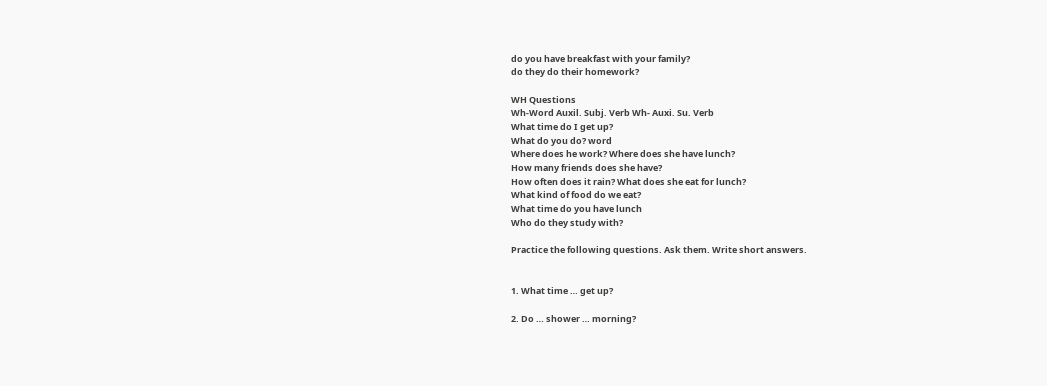do you have breakfast with your family?
do they do their homework?

WH Questions
Wh-Word Auxil. Subj. Verb Wh- Auxi. Su. Verb
What time do I get up?
What do you do? word
Where does he work? Where does she have lunch?
How many friends does she have?
How often does it rain? What does she eat for lunch?
What kind of food do we eat?
What time do you have lunch
Who do they study with?

Practice the following questions. Ask them. Write short answers.


1. What time … get up?

2. Do … shower … morning?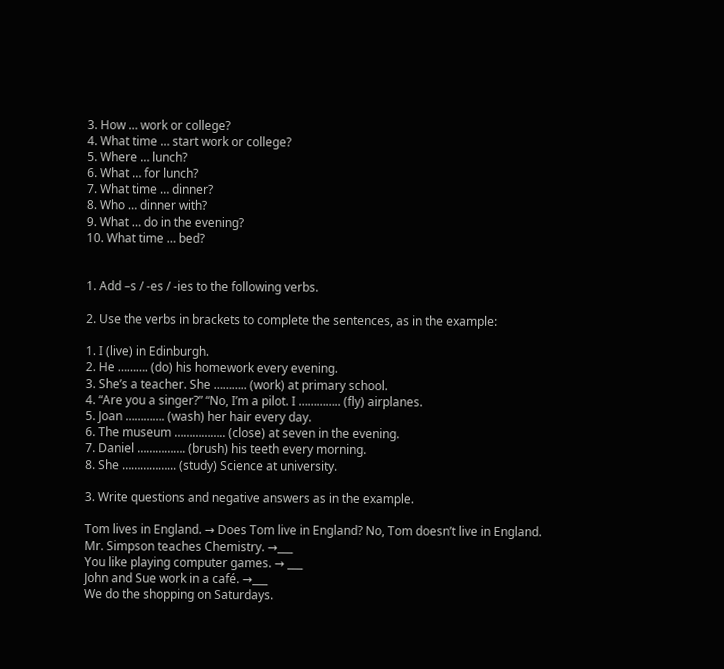3. How … work or college?
4. What time … start work or college?
5. Where … lunch?
6. What … for lunch?
7. What time … dinner?
8. Who … dinner with?
9. What … do in the evening?
10. What time … bed?


1. Add –s / -es / -ies to the following verbs.

2. Use the verbs in brackets to complete the sentences, as in the example:

1. I (live) in Edinburgh.
2. He ………. (do) his homework every evening.
3. She’s a teacher. She ……….. (work) at primary school.
4. “Are you a singer?” “No, I’m a pilot. I ………….. (fly) airplanes.
5. Joan …………. (wash) her hair every day.
6. The museum …………….. (close) at seven in the evening.
7. Daniel ……………. (brush) his teeth every morning.
8. She ……………... (study) Science at university.

3. Write questions and negative answers as in the example.

Tom lives in England. → Does Tom live in England? No, Tom doesn’t live in England.
Mr. Simpson teaches Chemistry. →___
You like playing computer games. → ___
John and Sue work in a café. →___
We do the shopping on Saturdays.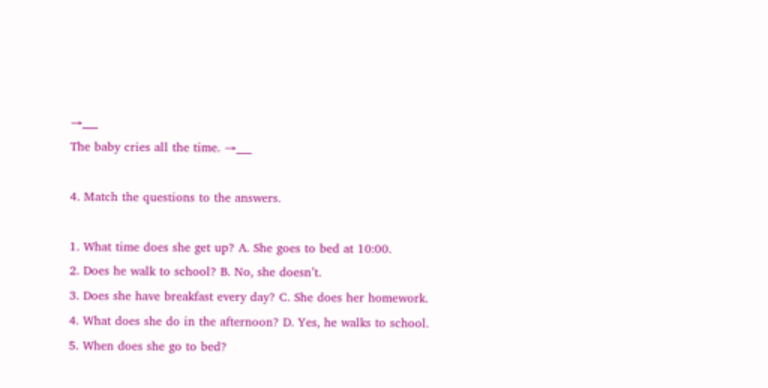→___
The baby cries all the time. →___

4. Match the questions to the answers.

1. What time does she get up? A. She goes to bed at 10:00.
2. Does he walk to school? B. No, she doesn’t.
3. Does she have breakfast every day? C. She does her homework.
4. What does she do in the afternoon? D. Yes, he walks to school.
5. When does she go to bed?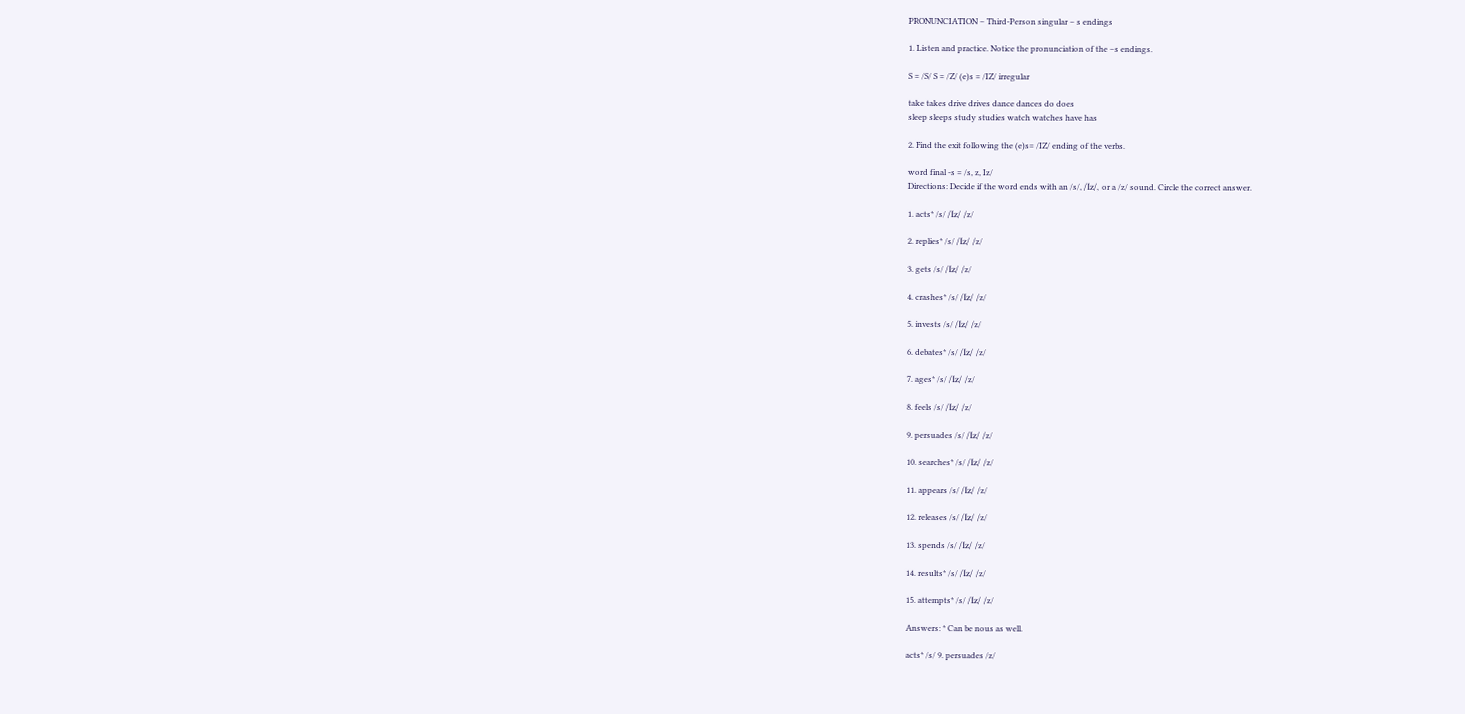PRONUNCIATION – Third-Person singular – s endings

1. Listen and practice. Notice the pronunciation of the –s endings.

S = /S/ S = /Z/ (e)s = /IZ/ irregular

take takes drive drives dance dances do does
sleep sleeps study studies watch watches have has

2. Find the exit following the (e)s= /IZ/ ending of the verbs.

word final -s = /s, z, Iz/
Directions: Decide if the word ends with an /s/, /Ιz/, or a /z/ sound. Circle the correct answer.

1. acts* /s/ /Ιz/ /z/

2. replies* /s/ /Ιz/ /z/

3. gets /s/ /Ιz/ /z/

4. crashes* /s/ /Ιz/ /z/

5. invests /s/ /Ιz/ /z/

6. debates* /s/ /Ιz/ /z/

7. ages* /s/ /Ιz/ /z/

8. feels /s/ /Ιz/ /z/

9. persuades /s/ /Ιz/ /z/

10. searches* /s/ /Ιz/ /z/

11. appears /s/ /Ιz/ /z/

12. releases /s/ /Ιz/ /z/

13. spends /s/ /Ιz/ /z/

14. results* /s/ /Ιz/ /z/

15. attempts* /s/ /Ιz/ /z/

Answers: * Can be nous as well.

acts* /s/ 9. persuades /z/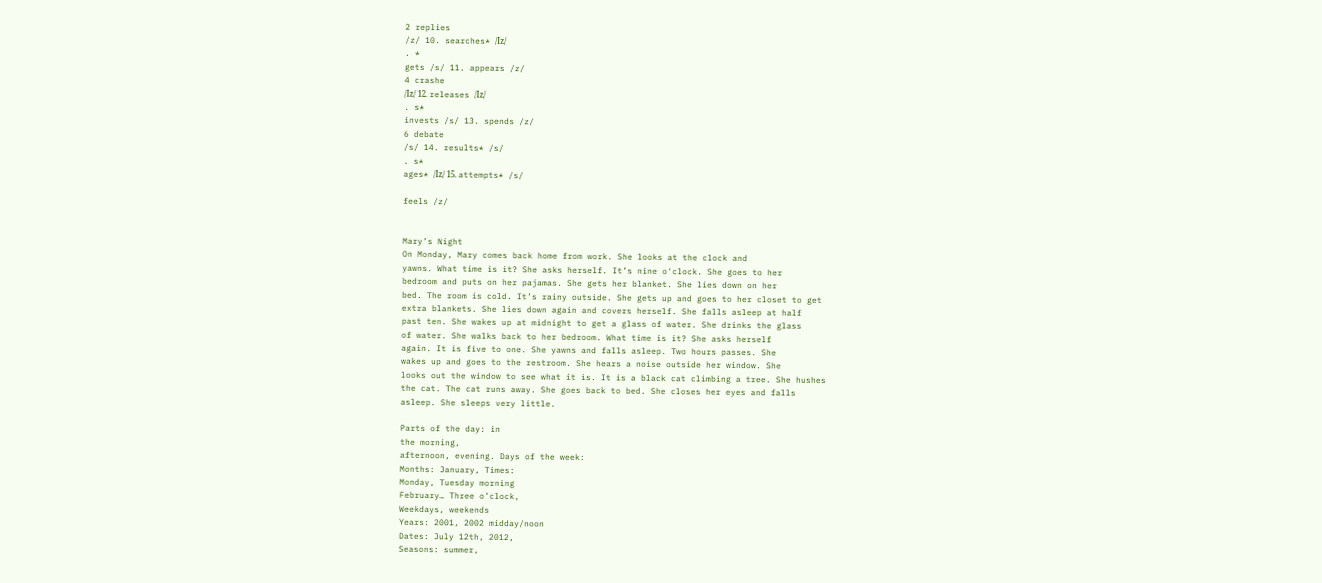2 replies
/z/ 10. searches* /Ιz/
. *
gets /s/ 11. appears /z/
4 crashe
/Ιz/ 12. releases /Ιz/
. s*
invests /s/ 13. spends /z/
6 debate
/s/ 14. results* /s/
. s*
ages* /Ιz/ 15. attempts* /s/

feels /z/


Mary’s Night
On Monday, Mary comes back home from work. She looks at the clock and
yawns. What time is it? She asks herself. It’s nine o'clock. She goes to her
bedroom and puts on her pajamas. She gets her blanket. She lies down on her
bed. The room is cold. It’s rainy outside. She gets up and goes to her closet to get
extra blankets. She lies down again and covers herself. She falls asleep at half
past ten. She wakes up at midnight to get a glass of water. She drinks the glass
of water. She walks back to her bedroom. What time is it? She asks herself
again. It is five to one. She yawns and falls asleep. Two hours passes. She
wakes up and goes to the restroom. She hears a noise outside her window. She
looks out the window to see what it is. It is a black cat climbing a tree. She hushes
the cat. The cat runs away. She goes back to bed. She closes her eyes and falls
asleep. She sleeps very little.

Parts of the day: in
the morning,
afternoon, evening. Days of the week:
Months: January, Times:
Monday, Tuesday morning
February… Three o’clock,
Weekdays, weekends
Years: 2001, 2002 midday/noon
Dates: July 12th, 2012,
Seasons: summer,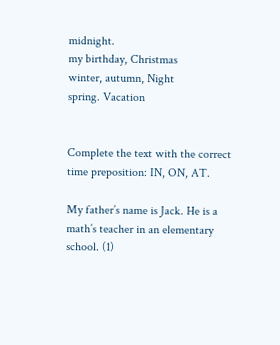midnight.
my birthday, Christmas
winter, autumn, Night
spring. Vacation


Complete the text with the correct time preposition: IN, ON, AT.

My father’s name is Jack. He is a math’s teacher in an elementary school. (1)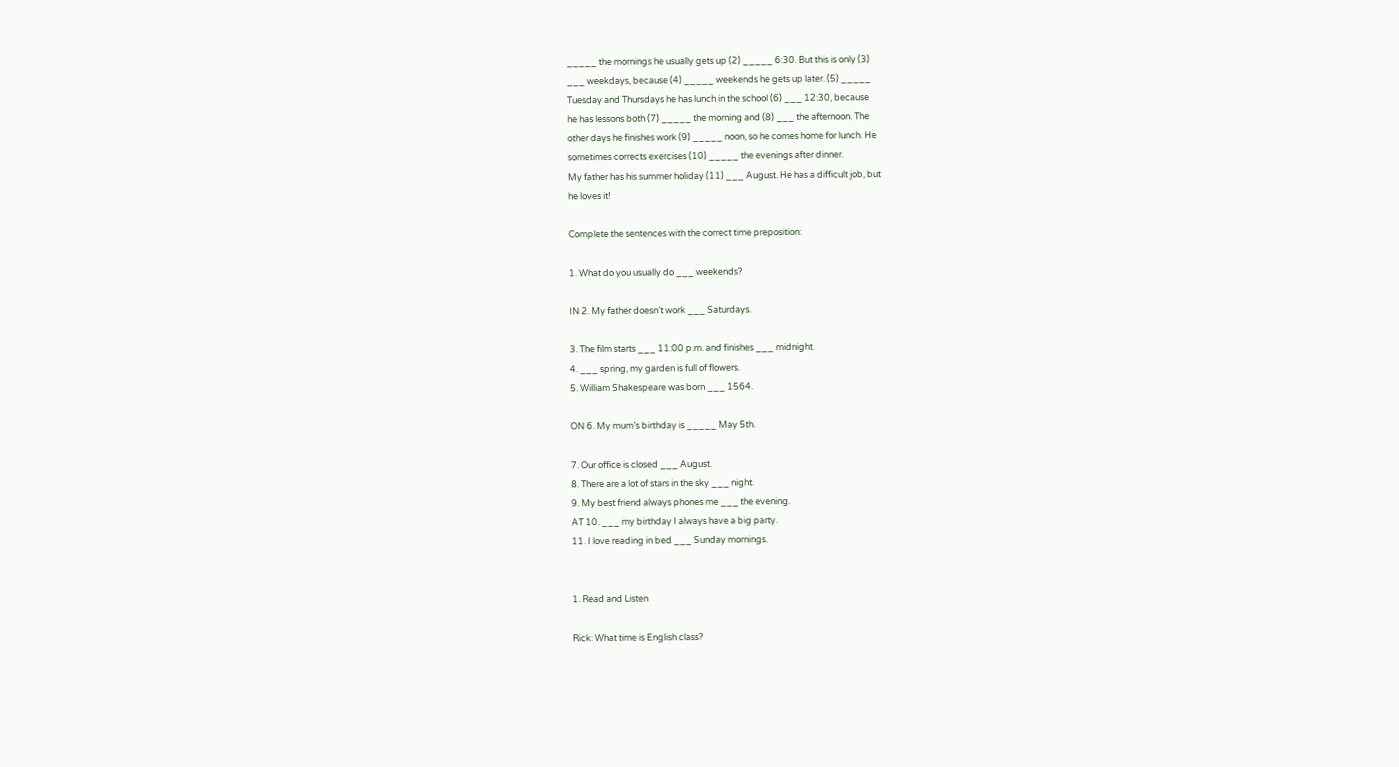_____ the mornings he usually gets up (2) _____ 6:30. But this is only (3)
___ weekdays, because (4) _____ weekends he gets up later. (5) _____
Tuesday and Thursdays he has lunch in the school (6) ___ 12:30, because
he has lessons both (7) _____ the morning and (8) ___ the afternoon. The
other days he finishes work (9) _____ noon, so he comes home for lunch. He
sometimes corrects exercises (10) _____ the evenings after dinner.
My father has his summer holiday (11) ___ August. He has a difficult job, but
he loves it!

Complete the sentences with the correct time preposition:

1. What do you usually do ___ weekends?

IN 2. My father doesn’t work ___ Saturdays.

3. The film starts ___ 11:00 p.m. and finishes ___ midnight.
4. ___ spring, my garden is full of flowers.
5. William Shakespeare was born ___ 1564.

ON 6. My mum’s birthday is _____ May 5th.

7. Our office is closed ___ August.
8. There are a lot of stars in the sky ___ night.
9. My best friend always phones me ___ the evening.
AT 10. ___ my birthday I always have a big party.
11. I love reading in bed ___ Sunday mornings.


1. Read and Listen

Rick: What time is English class?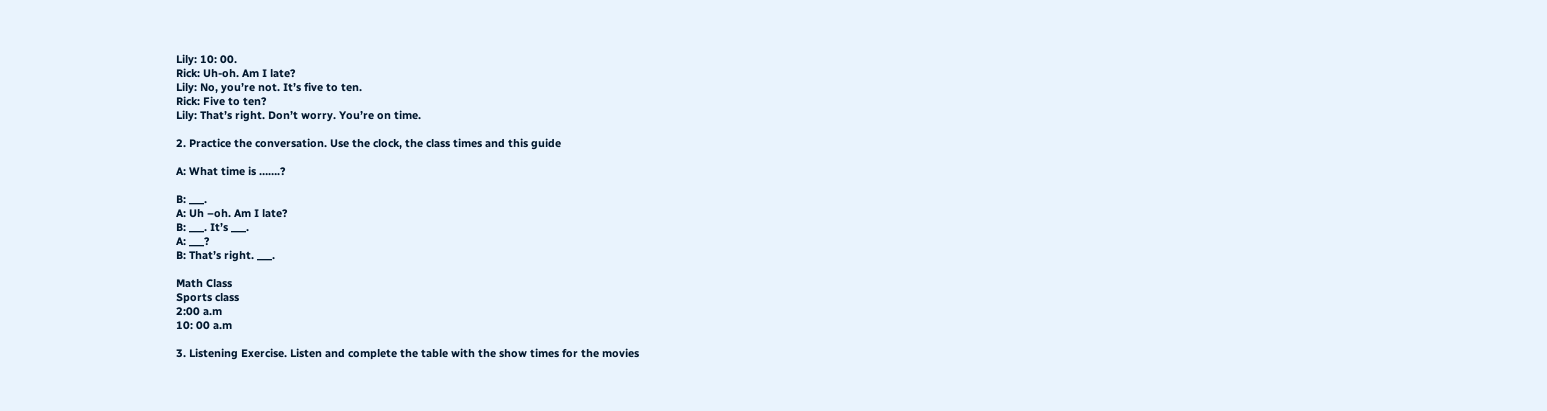Lily: 10: 00.
Rick: Uh-oh. Am I late?
Lily: No, you’re not. It’s five to ten.
Rick: Five to ten?
Lily: That’s right. Don’t worry. You’re on time.

2. Practice the conversation. Use the clock, the class times and this guide

A: What time is …….?

B: ___.
A: Uh –oh. Am I late?
B: ___. It’s ___.
A: ___?
B: That’s right. ___.

Math Class
Sports class
2:00 a.m
10: 00 a.m

3. Listening Exercise. Listen and complete the table with the show times for the movies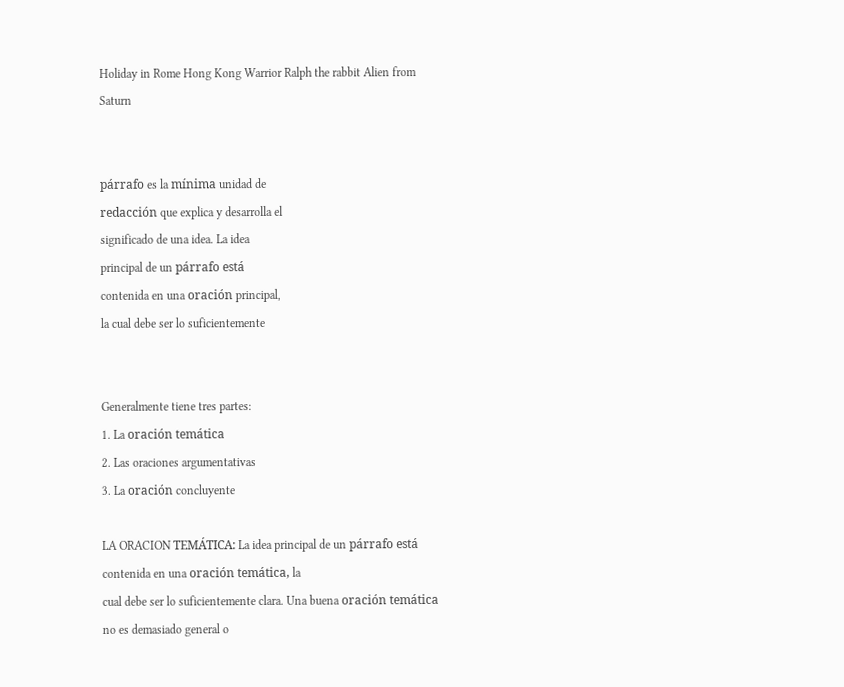Holiday in Rome Hong Kong Warrior Ralph the rabbit Alien from Saturn


párrafo es la mínima unidad de
redacción que explica y desarrolla el
significado de una idea. La idea
principal de un párrafo está
contenida en una oración principal,
la cual debe ser lo suficientemente


Generalmente tiene tres partes:
1. La oración temática
2. Las oraciones argumentativas
3. La oración concluyente

LA ORACION TEMÁTICA: La idea principal de un párrafo está contenida en una oración temática, la
cual debe ser lo suficientemente clara. Una buena oración temática no es demasiado general o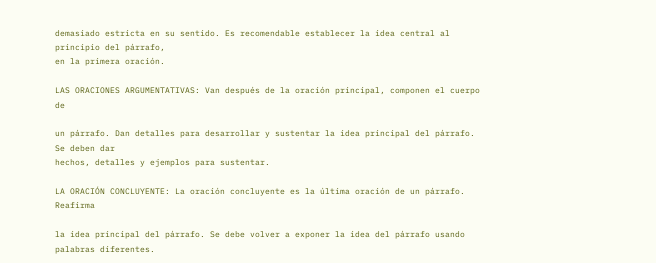demasiado estricta en su sentido. Es recomendable establecer la idea central al principio del párrafo,
en la primera oración.

LAS ORACIONES ARGUMENTATIVAS: Van después de la oración principal, componen el cuerpo de

un párrafo. Dan detalles para desarrollar y sustentar la idea principal del párrafo. Se deben dar
hechos, detalles y ejemplos para sustentar.

LA ORACIÓN CONCLUYENTE: La oración concluyente es la última oración de un párrafo. Reafirma

la idea principal del párrafo. Se debe volver a exponer la idea del párrafo usando palabras diferentes.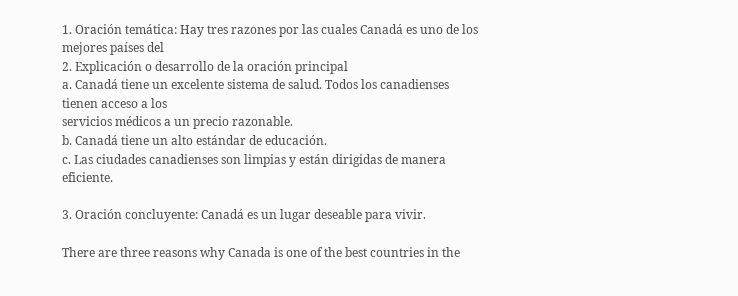1. Oración temática: Hay tres razones por las cuales Canadá es uno de los mejores países del
2. Explicación o desarrollo de la oración principal
a. Canadá tiene un excelente sistema de salud. Todos los canadienses tienen acceso a los
servicios médicos a un precio razonable.
b. Canadá tiene un alto estándar de educación.
c. Las ciudades canadienses son limpias y están dirigidas de manera eficiente.

3. Oración concluyente: Canadá es un lugar deseable para vivir.

There are three reasons why Canada is one of the best countries in the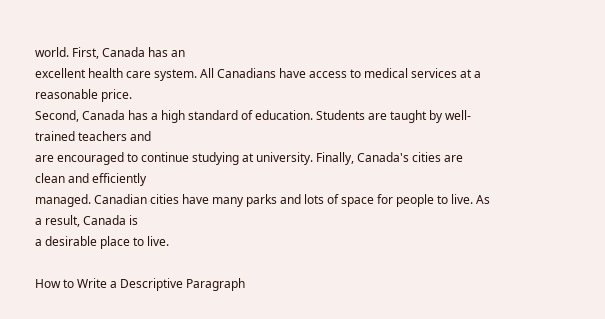world. First, Canada has an
excellent health care system. All Canadians have access to medical services at a reasonable price.
Second, Canada has a high standard of education. Students are taught by well-trained teachers and
are encouraged to continue studying at university. Finally, Canada's cities are clean and efficiently
managed. Canadian cities have many parks and lots of space for people to live. As a result, Canada is
a desirable place to live.

How to Write a Descriptive Paragraph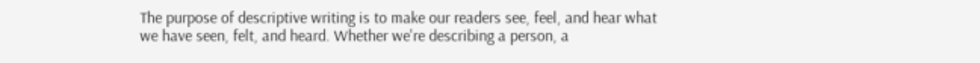The purpose of descriptive writing is to make our readers see, feel, and hear what
we have seen, felt, and heard. Whether we're describing a person, a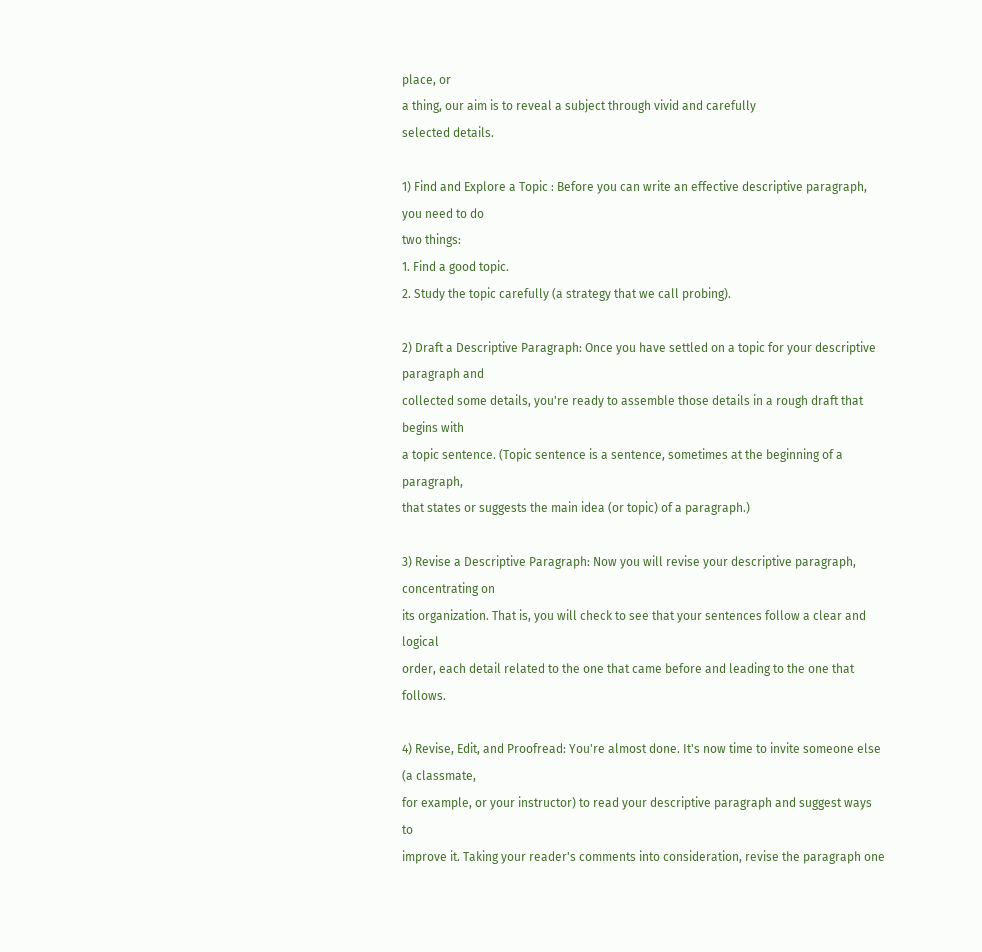place, or
a thing, our aim is to reveal a subject through vivid and carefully
selected details.

1) Find and Explore a Topic : Before you can write an effective descriptive paragraph, you need to do
two things:
1. Find a good topic.
2. Study the topic carefully (a strategy that we call probing).

2) Draft a Descriptive Paragraph: Once you have settled on a topic for your descriptive paragraph and
collected some details, you're ready to assemble those details in a rough draft that begins with
a topic sentence. (Topic sentence is a sentence, sometimes at the beginning of a paragraph,
that states or suggests the main idea (or topic) of a paragraph.)

3) Revise a Descriptive Paragraph: Now you will revise your descriptive paragraph, concentrating on
its organization. That is, you will check to see that your sentences follow a clear and logical
order, each detail related to the one that came before and leading to the one that follows.

4) Revise, Edit, and Proofread: You're almost done. It's now time to invite someone else (a classmate,
for example, or your instructor) to read your descriptive paragraph and suggest ways to
improve it. Taking your reader's comments into consideration, revise the paragraph one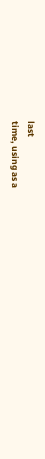last
time, using as a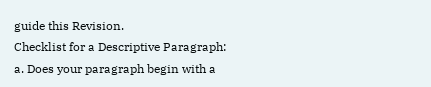guide this Revision.
Checklist for a Descriptive Paragraph:
a. Does your paragraph begin with a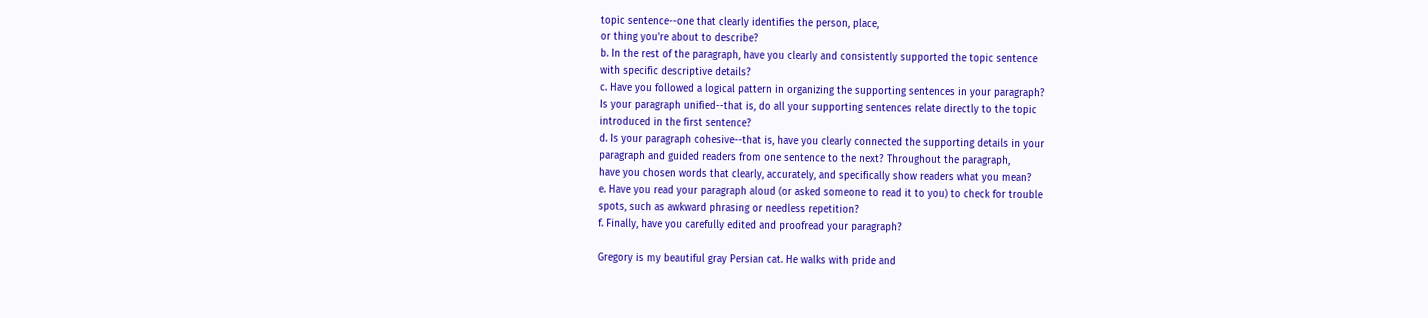topic sentence--one that clearly identifies the person, place,
or thing you're about to describe?
b. In the rest of the paragraph, have you clearly and consistently supported the topic sentence
with specific descriptive details?
c. Have you followed a logical pattern in organizing the supporting sentences in your paragraph?
Is your paragraph unified--that is, do all your supporting sentences relate directly to the topic
introduced in the first sentence?
d. Is your paragraph cohesive--that is, have you clearly connected the supporting details in your
paragraph and guided readers from one sentence to the next? Throughout the paragraph,
have you chosen words that clearly, accurately, and specifically show readers what you mean?
e. Have you read your paragraph aloud (or asked someone to read it to you) to check for trouble
spots, such as awkward phrasing or needless repetition?
f. Finally, have you carefully edited and proofread your paragraph?

Gregory is my beautiful gray Persian cat. He walks with pride and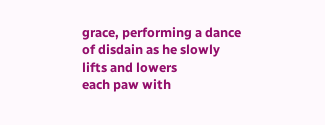grace, performing a dance of disdain as he slowly lifts and lowers
each paw with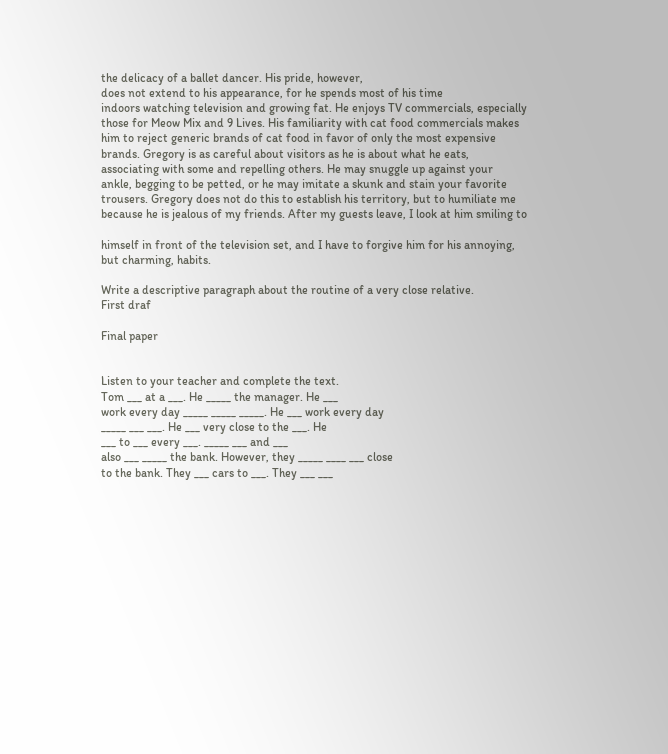the delicacy of a ballet dancer. His pride, however,
does not extend to his appearance, for he spends most of his time
indoors watching television and growing fat. He enjoys TV commercials, especially
those for Meow Mix and 9 Lives. His familiarity with cat food commercials makes
him to reject generic brands of cat food in favor of only the most expensive
brands. Gregory is as careful about visitors as he is about what he eats,
associating with some and repelling others. He may snuggle up against your
ankle, begging to be petted, or he may imitate a skunk and stain your favorite
trousers. Gregory does not do this to establish his territory, but to humiliate me
because he is jealous of my friends. After my guests leave, I look at him smiling to

himself in front of the television set, and I have to forgive him for his annoying,
but charming, habits.

Write a descriptive paragraph about the routine of a very close relative.
First draf

Final paper


Listen to your teacher and complete the text.
Tom ___ at a ___. He _____ the manager. He ___
work every day _____ _____ _____. He ___ work every day
_____ ___ ___. He ___ very close to the ___. He
___ to ___ every ___. _____ ___ and ___
also ___ _____ the bank. However, they _____ ____ ___ close
to the bank. They ___ cars to ___. They ___ ___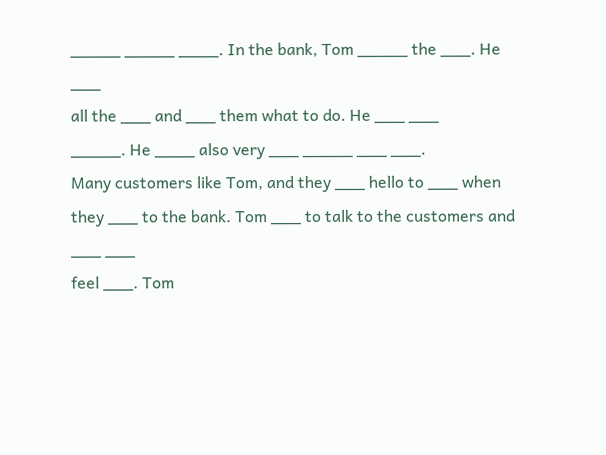_____ _____ ____. In the bank, Tom _____ the ___. He ___
all the ___ and ___ them what to do. He ___ ___
_____. He ____ also very ___ _____ ___ ___.
Many customers like Tom, and they ___ hello to ___ when
they ___ to the bank. Tom ___ to talk to the customers and ___ ___
feel ___. Tom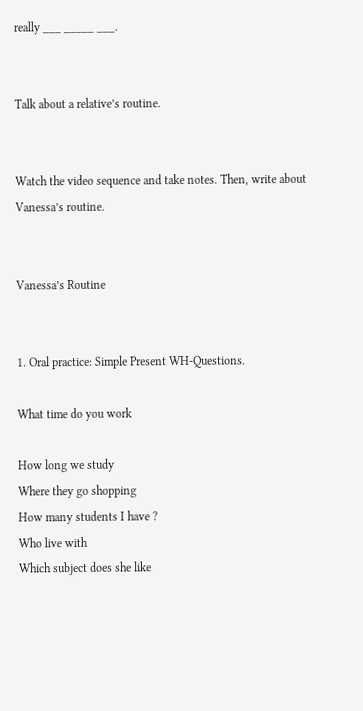really ___ _____ ___.


Talk about a relative’s routine.


Watch the video sequence and take notes. Then, write about Vanessa’s routine.


Vanessa’s Routine


1. Oral practice: Simple Present WH-Questions.

What time do you work

How long we study
Where they go shopping
How many students I have ?
Who live with
Which subject does she like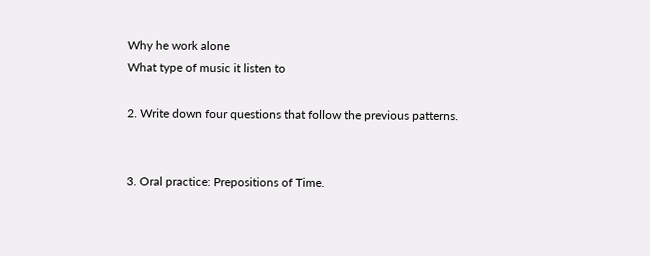Why he work alone
What type of music it listen to

2. Write down four questions that follow the previous patterns.


3. Oral practice: Prepositions of Time.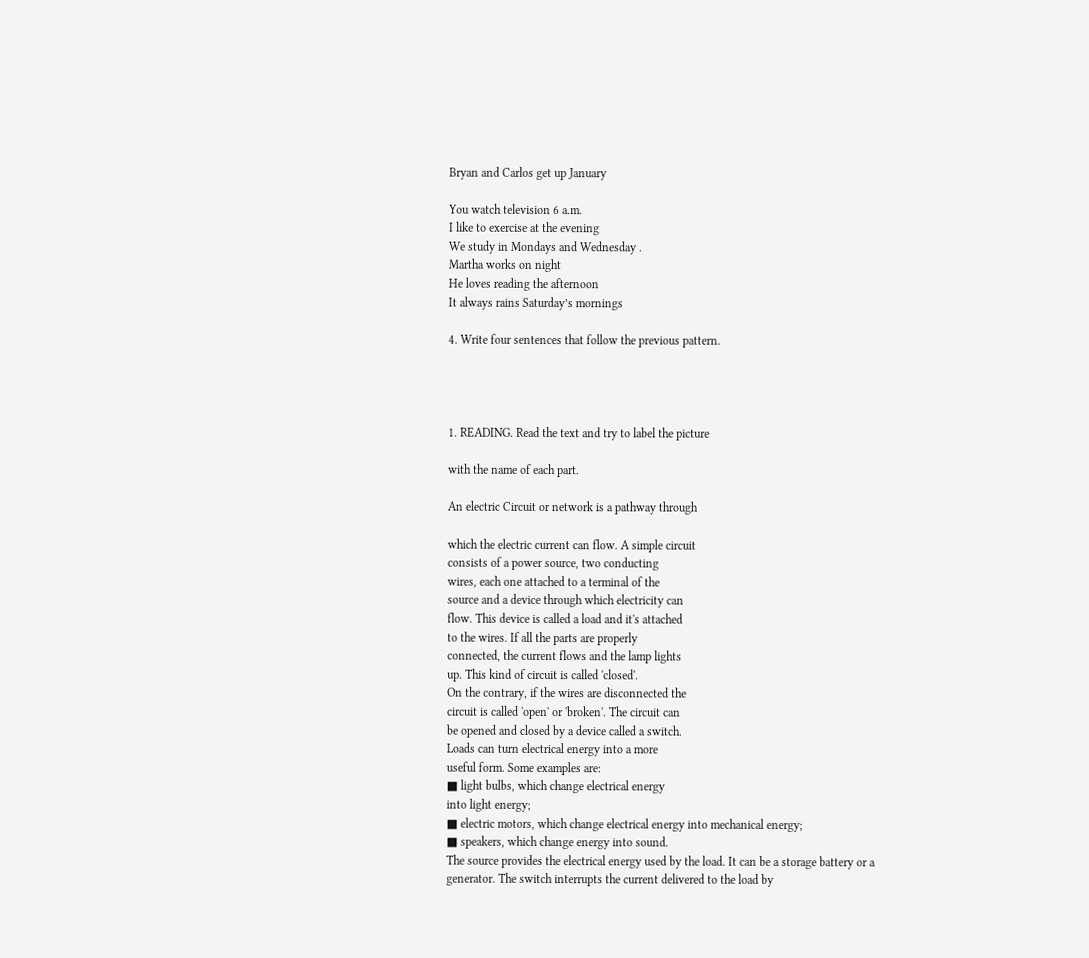Bryan and Carlos get up January

You watch television 6 a.m.
I like to exercise at the evening
We study in Mondays and Wednesday .
Martha works on night
He loves reading the afternoon
It always rains Saturday’s mornings

4. Write four sentences that follow the previous pattern.




1. READING. Read the text and try to label the picture

with the name of each part.

An electric Circuit or network is a pathway through

which the electric current can flow. A simple circuit
consists of a power source, two conducting
wires, each one attached to a terminal of the
source and a device through which electricity can
flow. This device is called a load and it's attached
to the wires. If all the parts are properly
connected, the current flows and the lamp lights
up. This kind of circuit is called 'closed'.
On the contrary, if the wires are disconnected the
circuit is called 'open' or 'broken'. The circuit can
be opened and closed by a device called a switch.
Loads can turn electrical energy into a more
useful form. Some examples are:
■ light bulbs, which change electrical energy
into light energy;
■ electric motors, which change electrical energy into mechanical energy;
■ speakers, which change energy into sound.
The source provides the electrical energy used by the load. It can be a storage battery or a
generator. The switch interrupts the current delivered to the load by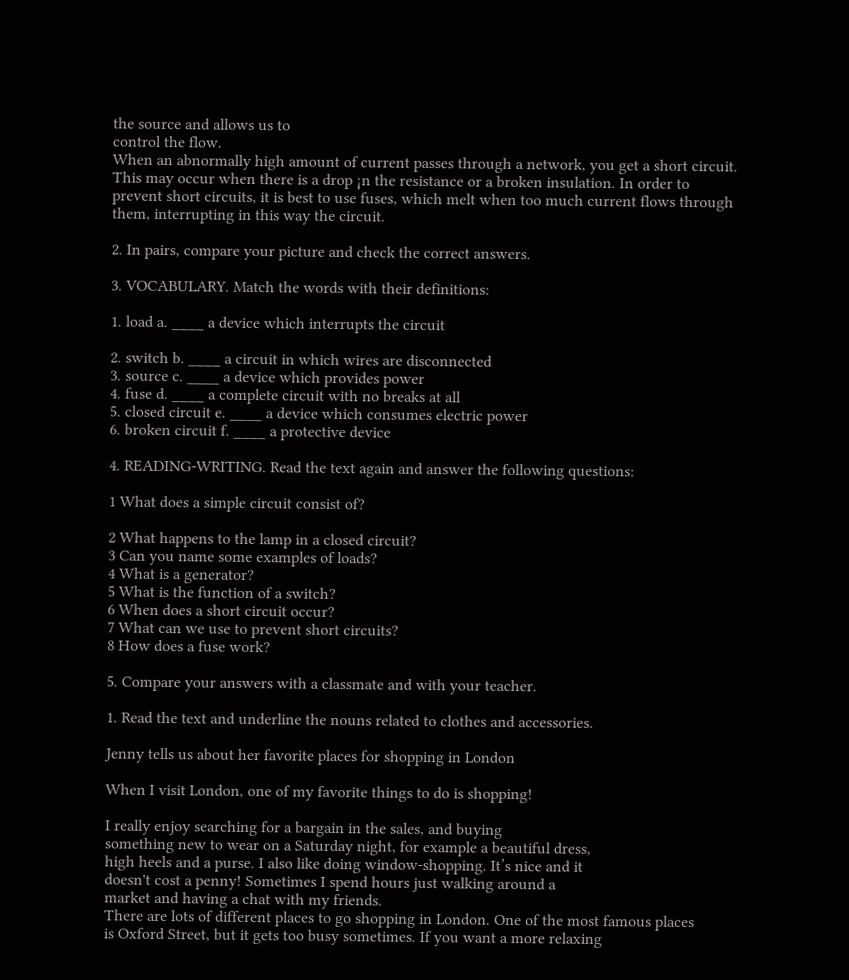the source and allows us to
control the flow.
When an abnormally high amount of current passes through a network, you get a short circuit.
This may occur when there is a drop ¡n the resistance or a broken insulation. In order to
prevent short circuits, it is best to use fuses, which melt when too much current flows through
them, interrupting in this way the circuit.

2. In pairs, compare your picture and check the correct answers.

3. VOCABULARY. Match the words with their definitions:

1. load a. ____ a device which interrupts the circuit

2. switch b. ____ a circuit in which wires are disconnected
3. source c. ____ a device which provides power
4. fuse d. ____ a complete circuit with no breaks at all
5. closed circuit e. ____ a device which consumes electric power
6. broken circuit f. ____ a protective device

4. READING-WRITING. Read the text again and answer the following questions:

1 What does a simple circuit consist of?

2 What happens to the lamp in a closed circuit?
3 Can you name some examples of loads?
4 What is a generator?
5 What is the function of a switch?
6 When does a short circuit occur?
7 What can we use to prevent short circuits?
8 How does a fuse work?

5. Compare your answers with a classmate and with your teacher.

1. Read the text and underline the nouns related to clothes and accessories.

Jenny tells us about her favorite places for shopping in London

When I visit London, one of my favorite things to do is shopping!

I really enjoy searching for a bargain in the sales, and buying
something new to wear on a Saturday night, for example a beautiful dress,
high heels and a purse. I also like doing window-shopping. It’s nice and it
doesn't cost a penny! Sometimes I spend hours just walking around a
market and having a chat with my friends.
There are lots of different places to go shopping in London. One of the most famous places
is Oxford Street, but it gets too busy sometimes. If you want a more relaxing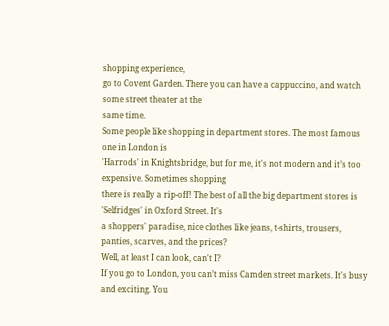shopping experience,
go to Covent Garden. There you can have a cappuccino, and watch some street theater at the
same time.
Some people like shopping in department stores. The most famous one in London is
'Harrods' in Knightsbridge, but for me, it's not modern and it’s too expensive. Sometimes shopping
there is really a rip-off! The best of all the big department stores is 'Selfridges' in Oxford Street. It's
a shoppers' paradise, nice clothes like jeans, t-shirts, trousers, panties, scarves, and the prices?
Well, at least I can look, can't I?
If you go to London, you can’t miss Camden street markets. It's busy and exciting. You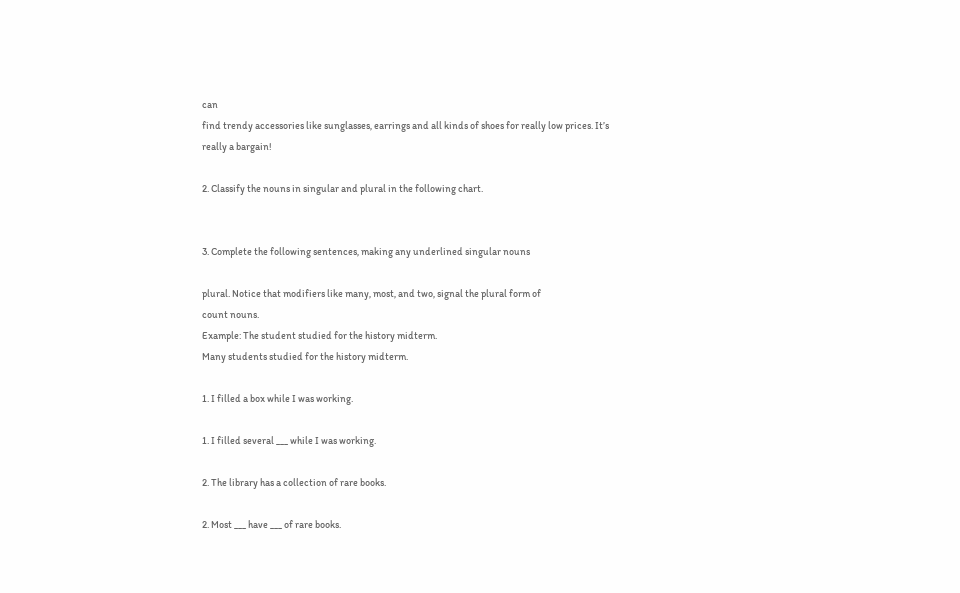can
find trendy accessories like sunglasses, earrings and all kinds of shoes for really low prices. It’s
really a bargain!

2. Classify the nouns in singular and plural in the following chart.


3. Complete the following sentences, making any underlined singular nouns

plural. Notice that modifiers like many, most, and two, signal the plural form of
count nouns.
Example: The student studied for the history midterm.
Many students studied for the history midterm.

1. I filled a box while I was working.

1. I filled several ___ while I was working.

2. The library has a collection of rare books.

2. Most ___ have ___ of rare books.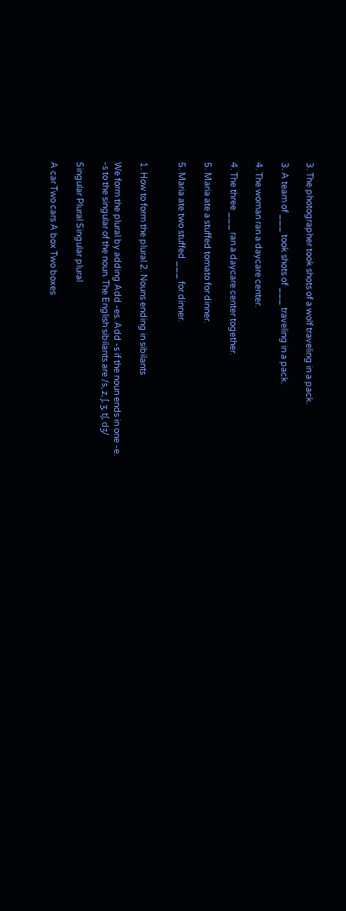3. The photographer took shots of a wolf traveling in a pack.

3. A team of ___ took shots of ___ traveling in a pack.

4. The woman ran a daycare center.

4. The three ___ ran a daycare center together.

5. Maria ate a stuffed tomato for dinner.

5. Maria ate two stuffed ___ for dinner.


1. How to form the plural 2. Nouns ending in sibilants

We form the plural by adding Add -es. Add -s if the noun ends in one -e.
-s to the singular of the noun. The English sibilants are /s, z, ʃ, ʒ, tʃ, dʒ/

Singular Plural Singular plural

A car Two cars A box Two boxes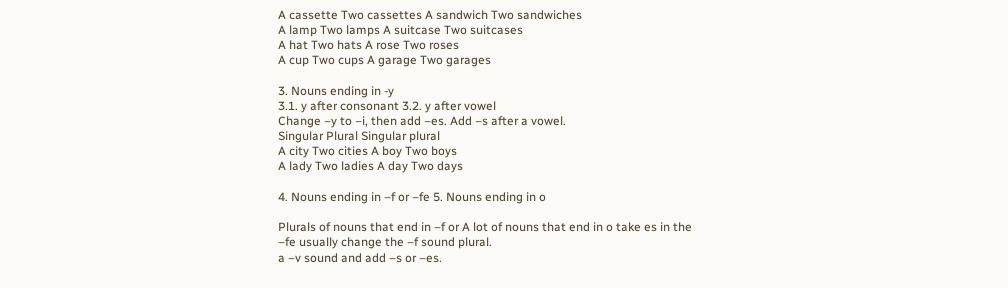A cassette Two cassettes A sandwich Two sandwiches
A lamp Two lamps A suitcase Two suitcases
A hat Two hats A rose Two roses
A cup Two cups A garage Two garages

3. Nouns ending in -y
3.1. y after consonant 3.2. y after vowel
Change –y to –i, then add –es. Add –s after a vowel.
Singular Plural Singular plural
A city Two cities A boy Two boys
A lady Two ladies A day Two days

4. Nouns ending in –f or –fe 5. Nouns ending in o

Plurals of nouns that end in –f or A lot of nouns that end in o take es in the
–fe usually change the –f sound plural.
a –v sound and add –s or –es.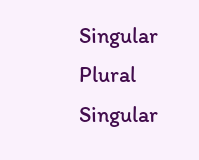Singular Plural Singular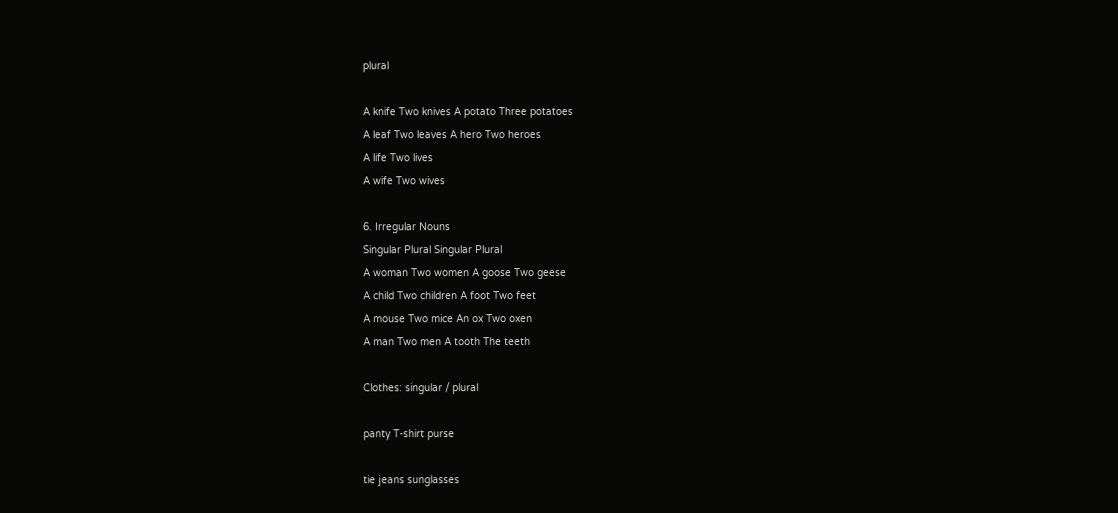plural

A knife Two knives A potato Three potatoes
A leaf Two leaves A hero Two heroes
A life Two lives
A wife Two wives

6. Irregular Nouns
Singular Plural Singular Plural
A woman Two women A goose Two geese
A child Two children A foot Two feet
A mouse Two mice An ox Two oxen
A man Two men A tooth The teeth

Clothes: singular / plural

panty T-shirt purse

tie jeans sunglasses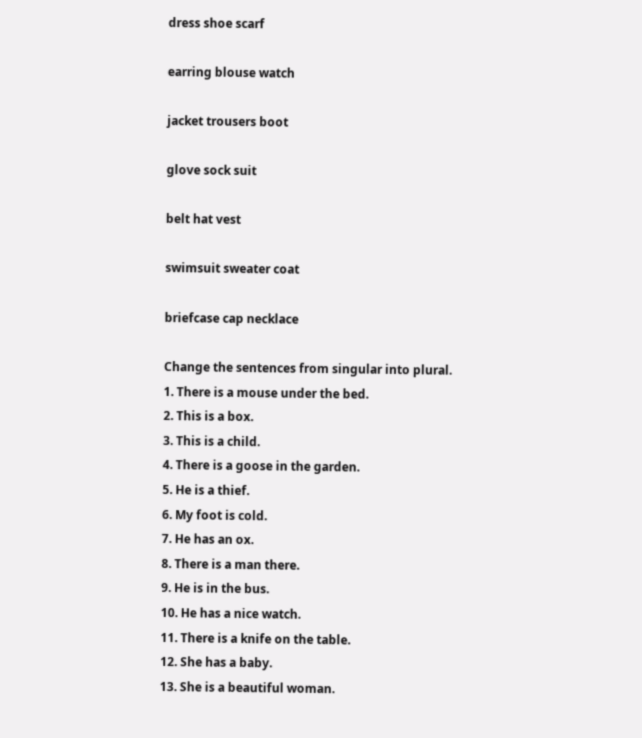dress shoe scarf

earring blouse watch

jacket trousers boot

glove sock suit

belt hat vest

swimsuit sweater coat

briefcase cap necklace

Change the sentences from singular into plural.
1. There is a mouse under the bed.
2. This is a box.
3. This is a child.
4. There is a goose in the garden.
5. He is a thief.
6. My foot is cold.
7. He has an ox.
8. There is a man there.
9. He is in the bus.
10. He has a nice watch.
11. There is a knife on the table.
12. She has a baby.
13. She is a beautiful woman.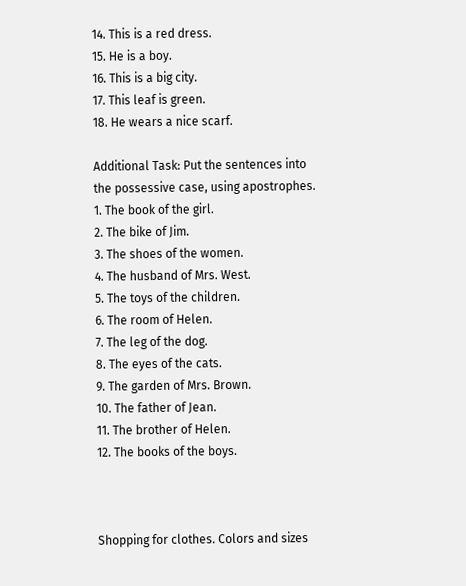14. This is a red dress.
15. He is a boy.
16. This is a big city.
17. This leaf is green.
18. He wears a nice scarf.

Additional Task: Put the sentences into the possessive case, using apostrophes.
1. The book of the girl.
2. The bike of Jim.
3. The shoes of the women.
4. The husband of Mrs. West.
5. The toys of the children.
6. The room of Helen.
7. The leg of the dog.
8. The eyes of the cats.
9. The garden of Mrs. Brown.
10. The father of Jean.
11. The brother of Helen.
12. The books of the boys.



Shopping for clothes. Colors and sizes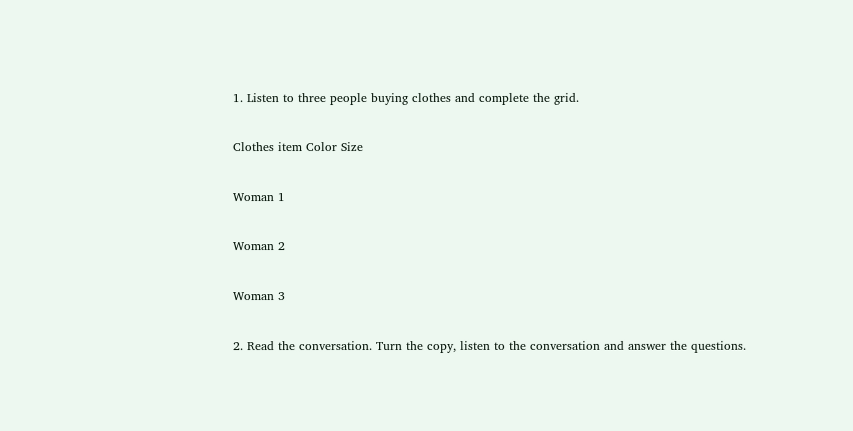1. Listen to three people buying clothes and complete the grid.

Clothes item Color Size

Woman 1

Woman 2

Woman 3

2. Read the conversation. Turn the copy, listen to the conversation and answer the questions.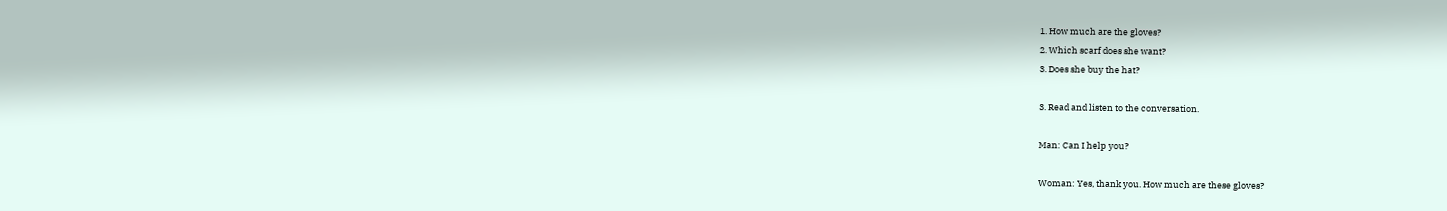1. How much are the gloves?
2. Which scarf does she want?
3. Does she buy the hat?

3. Read and listen to the conversation.

Man: Can I help you?

Woman: Yes, thank you. How much are these gloves?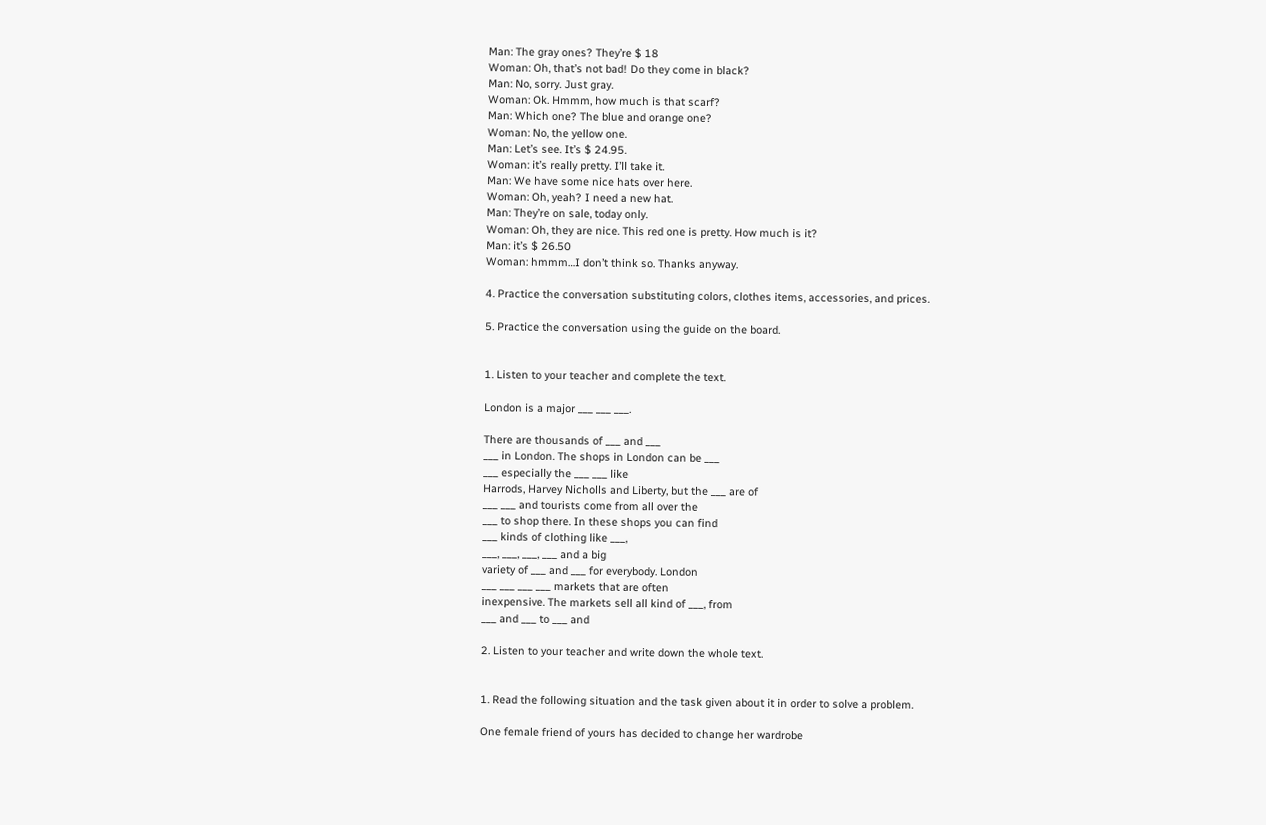Man: The gray ones? They’re $ 18
Woman: Oh, that’s not bad! Do they come in black?
Man: No, sorry. Just gray.
Woman: Ok. Hmmm, how much is that scarf?
Man: Which one? The blue and orange one?
Woman: No, the yellow one.
Man: Let’s see. It’s $ 24.95.
Woman: it’s really pretty. I’ll take it.
Man: We have some nice hats over here.
Woman: Oh, yeah? I need a new hat.
Man: They’re on sale, today only.
Woman: Oh, they are nice. This red one is pretty. How much is it?
Man: it’s $ 26.50
Woman: hmmm…I don’t think so. Thanks anyway.

4. Practice the conversation substituting colors, clothes items, accessories, and prices.

5. Practice the conversation using the guide on the board.


1. Listen to your teacher and complete the text.

London is a major ___ ___ ___.

There are thousands of ___ and ___
___ in London. The shops in London can be ___
___ especially the ___ ___ like
Harrods, Harvey Nicholls and Liberty, but the ___ are of
___ ___ and tourists come from all over the
___ to shop there. In these shops you can find
___ kinds of clothing like ___,
___, ___, ___, ___ and a big
variety of ___ and ___ for everybody. London
___ ___ ___ ___ markets that are often
inexpensive. The markets sell all kind of ___, from
___ and ___ to ___ and

2. Listen to your teacher and write down the whole text.


1. Read the following situation and the task given about it in order to solve a problem.

One female friend of yours has decided to change her wardrobe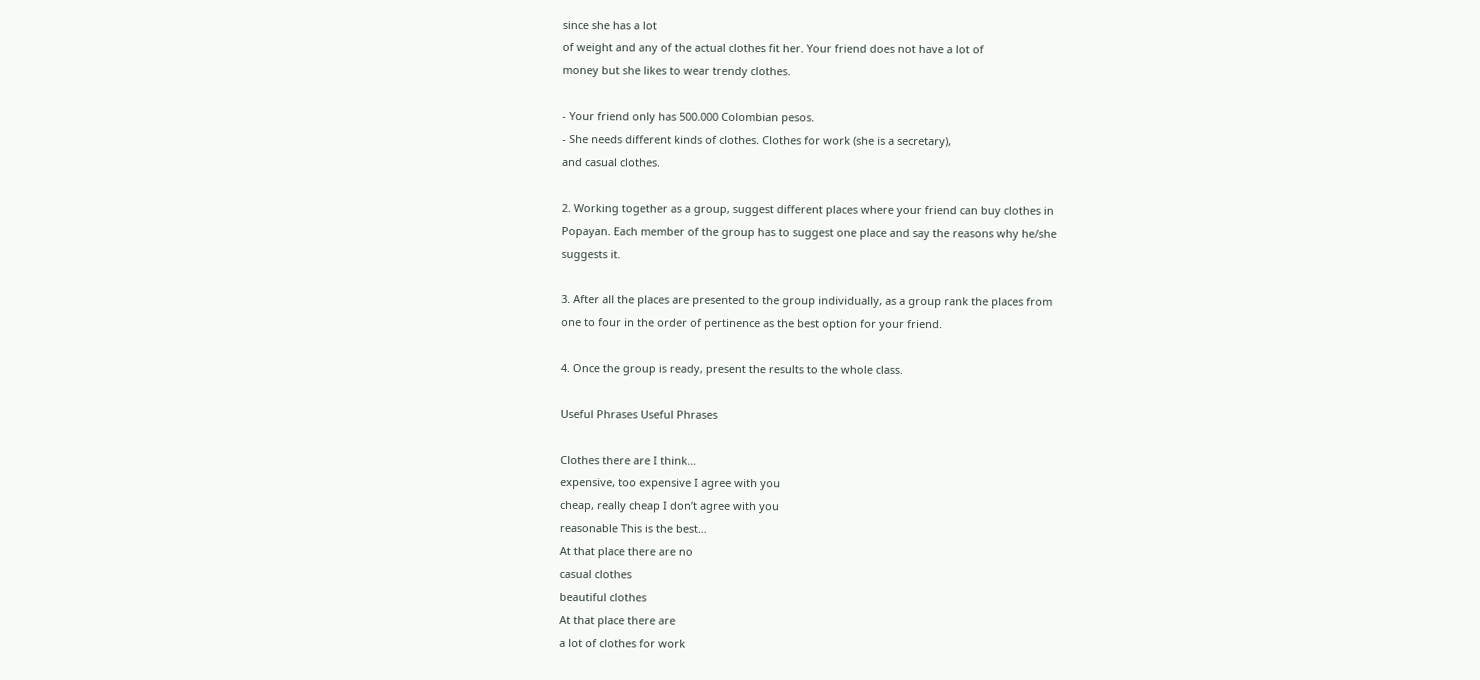since she has a lot
of weight and any of the actual clothes fit her. Your friend does not have a lot of
money but she likes to wear trendy clothes.

- Your friend only has 500.000 Colombian pesos.
- She needs different kinds of clothes. Clothes for work (she is a secretary),
and casual clothes.

2. Working together as a group, suggest different places where your friend can buy clothes in
Popayan. Each member of the group has to suggest one place and say the reasons why he/she
suggests it.

3. After all the places are presented to the group individually, as a group rank the places from
one to four in the order of pertinence as the best option for your friend.

4. Once the group is ready, present the results to the whole class.

Useful Phrases Useful Phrases

Clothes there are I think…
expensive, too expensive I agree with you
cheap, really cheap I don’t agree with you
reasonable This is the best…
At that place there are no
casual clothes
beautiful clothes
At that place there are
a lot of clothes for work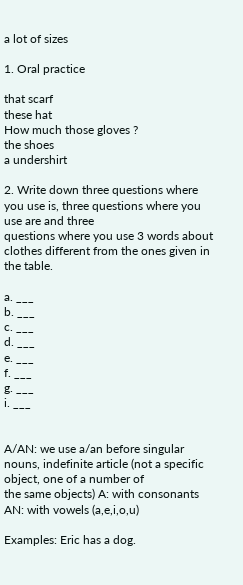a lot of sizes

1. Oral practice

that scarf
these hat
How much those gloves ?
the shoes
a undershirt

2. Write down three questions where you use is, three questions where you use are and three
questions where you use 3 words about clothes different from the ones given in the table.

a. ___
b. ___
c. ___
d. ___
e. ___
f. ___
g. ___
i. ___


A/AN: we use a/an before singular nouns, indefinite article (not a specific object, one of a number of
the same objects) A: with consonants AN: with vowels (a,e,i,o,u)

Examples: Eric has a dog.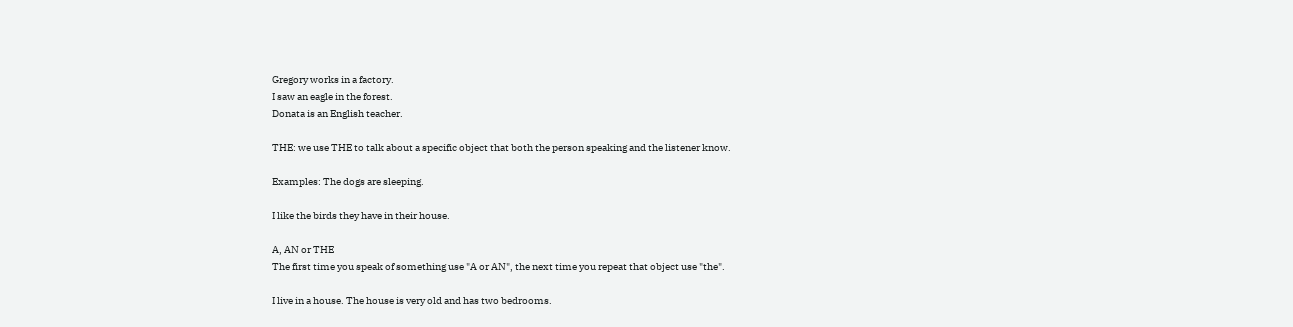Gregory works in a factory.
I saw an eagle in the forest.
Donata is an English teacher.

THE: we use THE to talk about a specific object that both the person speaking and the listener know.

Examples: The dogs are sleeping.

I like the birds they have in their house.

A, AN or THE
The first time you speak of something use "A or AN", the next time you repeat that object use "the".

I live in a house. The house is very old and has two bedrooms.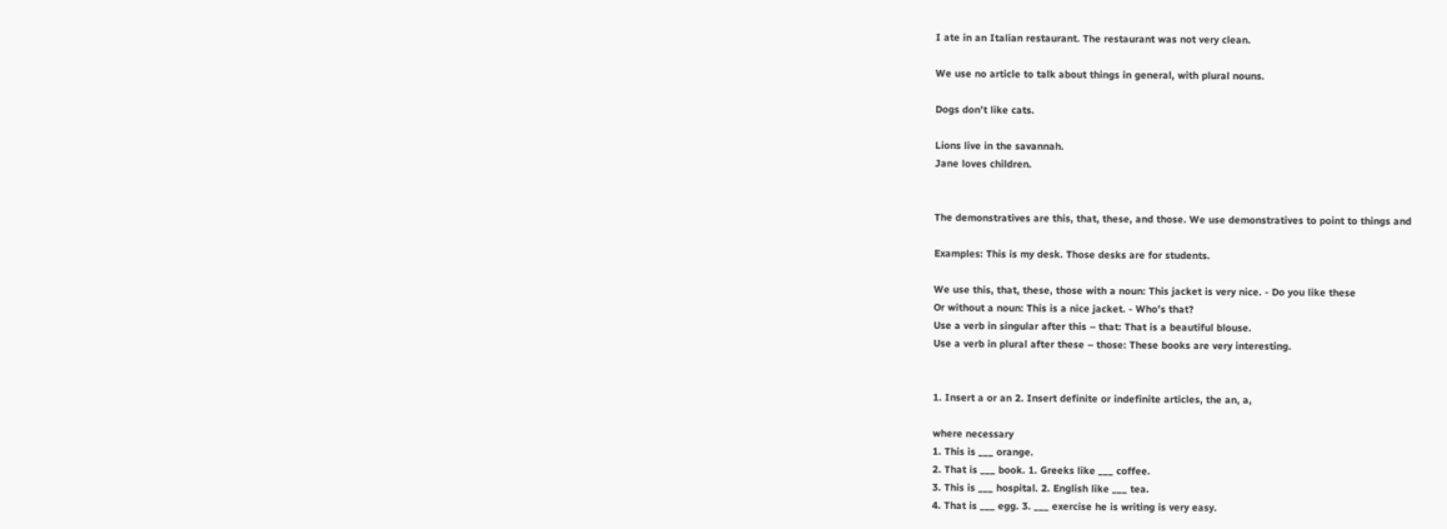I ate in an Italian restaurant. The restaurant was not very clean.

We use no article to talk about things in general, with plural nouns.

Dogs don’t like cats.

Lions live in the savannah.
Jane loves children.


The demonstratives are this, that, these, and those. We use demonstratives to point to things and

Examples: This is my desk. Those desks are for students.

We use this, that, these, those with a noun: This jacket is very nice. - Do you like these
Or without a noun: This is a nice jacket. - Who’s that?
Use a verb in singular after this – that: That is a beautiful blouse.
Use a verb in plural after these – those: These books are very interesting.


1. Insert a or an 2. Insert definite or indefinite articles, the an, a,

where necessary
1. This is ___ orange.
2. That is ___ book. 1. Greeks like ___ coffee.
3. This is ___ hospital. 2. English like ___ tea.
4. That is ___ egg. 3. ___ exercise he is writing is very easy.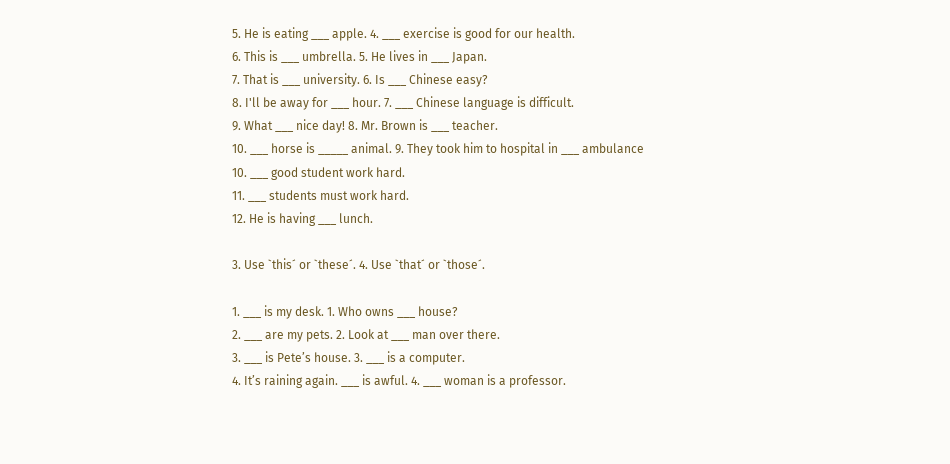5. He is eating ___ apple. 4. ___ exercise is good for our health.
6. This is ___ umbrella. 5. He lives in ___ Japan.
7. That is ___ university. 6. Is ___ Chinese easy?
8. I'll be away for ___ hour. 7. ___ Chinese language is difficult.
9. What ___ nice day! 8. Mr. Brown is ___ teacher.
10. ___ horse is _____ animal. 9. They took him to hospital in ___ ambulance
10. ___ good student work hard.
11. ___ students must work hard.
12. He is having ___ lunch.

3. Use `this´ or `these´. 4. Use `that´ or `those´.

1. ___ is my desk. 1. Who owns ___ house?
2. ___ are my pets. 2. Look at ___ man over there.
3. ___ is Pete’s house. 3. ___ is a computer.
4. It’s raining again. ___ is awful. 4. ___ woman is a professor.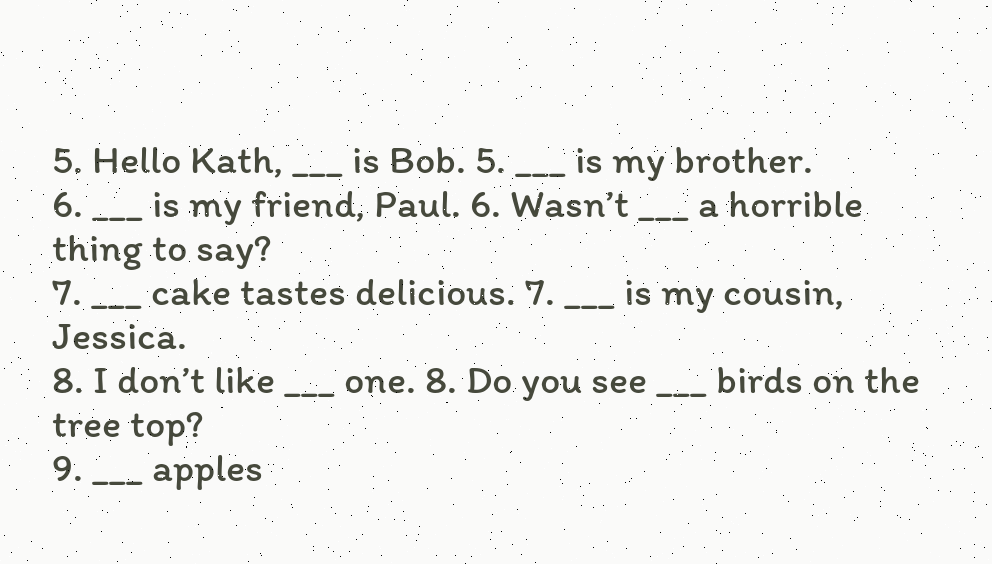5. Hello Kath, ___ is Bob. 5. ___ is my brother.
6. ___ is my friend, Paul. 6. Wasn’t ___ a horrible thing to say?
7. ___ cake tastes delicious. 7. ___ is my cousin, Jessica.
8. I don’t like ___ one. 8. Do you see ___ birds on the tree top?
9. ___ apples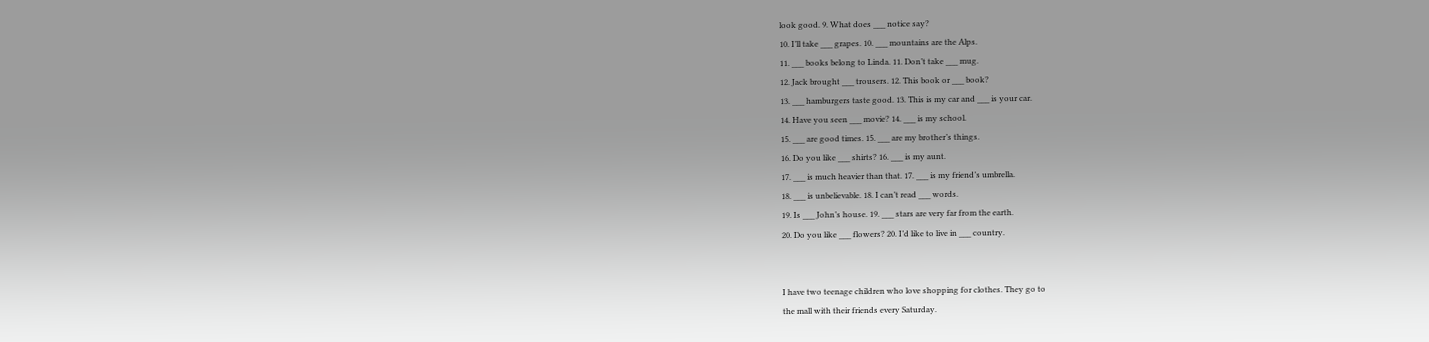look good. 9. What does ___ notice say?
10. I’ll take ___ grapes. 10. ___ mountains are the Alps.
11. ___ books belong to Linda. 11. Don’t take ___ mug.
12. Jack brought ___ trousers. 12. This book or ___ book?
13. ___ hamburgers taste good. 13. This is my car and ___ is your car.
14. Have you seen ___ movie? 14. ___ is my school.
15. ___ are good times. 15. ___ are my brother’s things.
16. Do you like ___ shirts? 16. ___ is my aunt.
17. ___ is much heavier than that. 17. ___ is my friend’s umbrella.
18. ___ is unbelievable. 18. I can’t read ___ words.
19. Is ___ John’s house. 19. ___ stars are very far from the earth.
20. Do you like ___ flowers? 20. I’d like to live in ___ country.


I have two teenage children who love shopping for clothes. They go to
the mall with their friends every Saturday.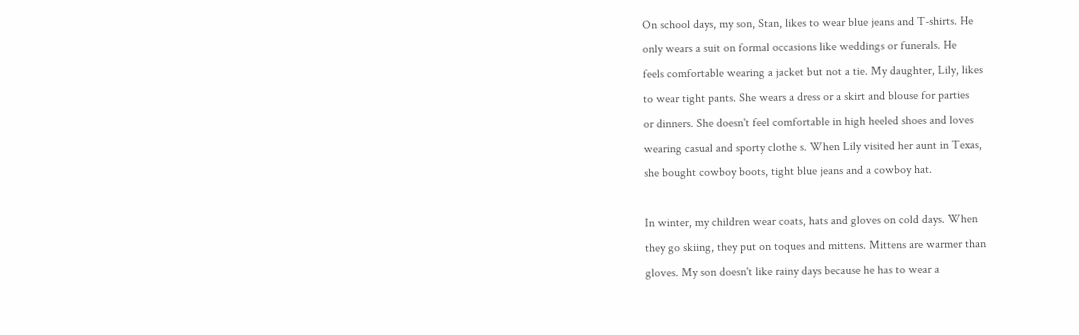On school days, my son, Stan, likes to wear blue jeans and T-shirts. He
only wears a suit on formal occasions like weddings or funerals. He
feels comfortable wearing a jacket but not a tie. My daughter, Lily, likes
to wear tight pants. She wears a dress or a skirt and blouse for parties
or dinners. She doesn't feel comfortable in high heeled shoes and loves
wearing casual and sporty clothe s. When Lily visited her aunt in Texas,
she bought cowboy boots, tight blue jeans and a cowboy hat.

In winter, my children wear coats, hats and gloves on cold days. When
they go skiing, they put on toques and mittens. Mittens are warmer than
gloves. My son doesn't like rainy days because he has to wear a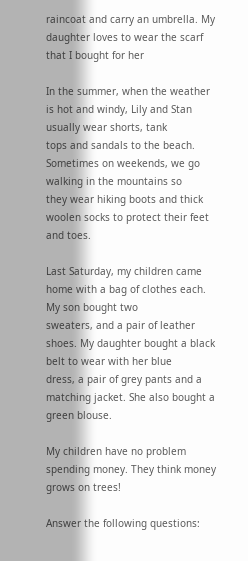raincoat and carry an umbrella. My daughter loves to wear the scarf that I bought for her

In the summer, when the weather is hot and windy, Lily and Stan usually wear shorts, tank
tops and sandals to the beach. Sometimes on weekends, we go walking in the mountains so
they wear hiking boots and thick woolen socks to protect their feet and toes.

Last Saturday, my children came home with a bag of clothes each. My son bought two
sweaters, and a pair of leather shoes. My daughter bought a black belt to wear with her blue
dress, a pair of grey pants and a matching jacket. She also bought a green blouse.

My children have no problem spending money. They think money grows on trees!

Answer the following questions: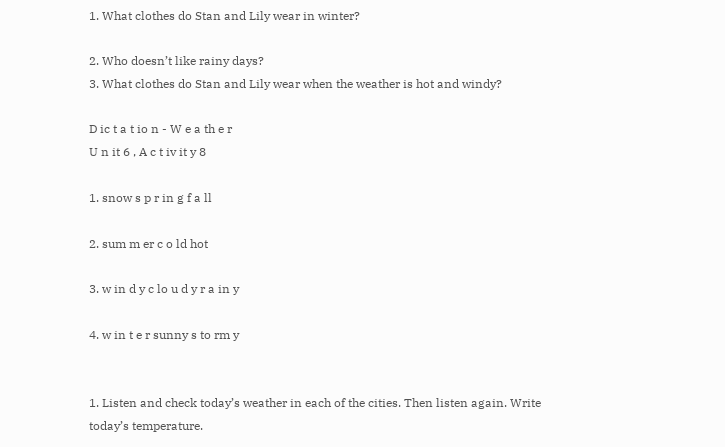1. What clothes do Stan and Lily wear in winter?

2. Who doesn’t like rainy days?
3. What clothes do Stan and Lily wear when the weather is hot and windy?

D ic t a t io n - W e a th e r
U n it 6 , A c t iv it y 8

1. snow s p r in g f a ll

2. sum m er c o ld hot

3. w in d y c lo u d y r a in y

4. w in t e r sunny s to rm y


1. Listen and check today’s weather in each of the cities. Then listen again. Write
today’s temperature.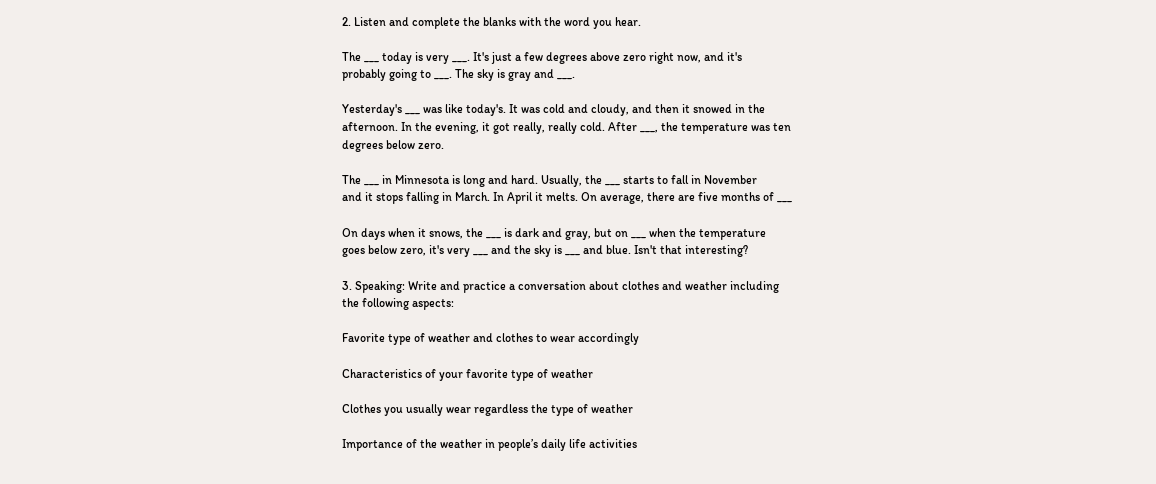2. Listen and complete the blanks with the word you hear.

The ___ today is very ___. It's just a few degrees above zero right now, and it's
probably going to ___. The sky is gray and ___.

Yesterday's ___ was like today's. It was cold and cloudy, and then it snowed in the
afternoon. In the evening, it got really, really cold. After ___, the temperature was ten
degrees below zero.

The ___ in Minnesota is long and hard. Usually, the ___ starts to fall in November
and it stops falling in March. In April it melts. On average, there are five months of ___

On days when it snows, the ___ is dark and gray, but on ___ when the temperature
goes below zero, it's very ___ and the sky is ___ and blue. Isn't that interesting?

3. Speaking: Write and practice a conversation about clothes and weather including
the following aspects:

Favorite type of weather and clothes to wear accordingly

Characteristics of your favorite type of weather

Clothes you usually wear regardless the type of weather

Importance of the weather in people’s daily life activities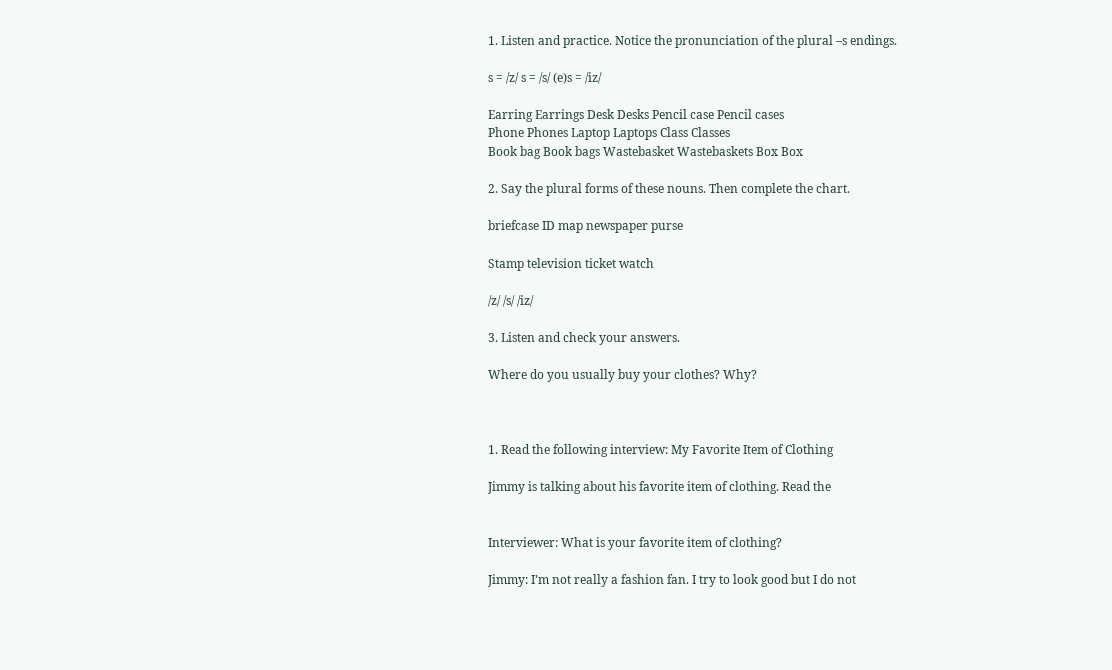1. Listen and practice. Notice the pronunciation of the plural –s endings.

s = /z/ s = /s/ (e)s = /iz/

Earring Earrings Desk Desks Pencil case Pencil cases
Phone Phones Laptop Laptops Class Classes
Book bag Book bags Wastebasket Wastebaskets Box Box

2. Say the plural forms of these nouns. Then complete the chart.

briefcase ID map newspaper purse

Stamp television ticket watch

/z/ /s/ /iz/

3. Listen and check your answers.

Where do you usually buy your clothes? Why?



1. Read the following interview: My Favorite Item of Clothing

Jimmy is talking about his favorite item of clothing. Read the


Interviewer: What is your favorite item of clothing?

Jimmy: I’m not really a fashion fan. I try to look good but I do not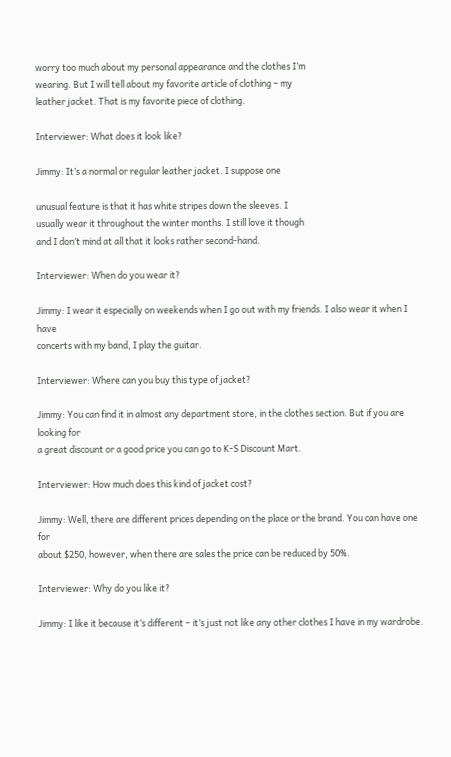worry too much about my personal appearance and the clothes I’m
wearing. But I will tell about my favorite article of clothing – my
leather jacket. That is my favorite piece of clothing.

Interviewer: What does it look like?

Jimmy: It’s a normal or regular leather jacket. I suppose one

unusual feature is that it has white stripes down the sleeves. I
usually wear it throughout the winter months. I still love it though
and I don’t mind at all that it looks rather second-hand.

Interviewer: When do you wear it?

Jimmy: I wear it especially on weekends when I go out with my friends. I also wear it when I have
concerts with my band, I play the guitar.

Interviewer: Where can you buy this type of jacket?

Jimmy: You can find it in almost any department store, in the clothes section. But if you are looking for
a great discount or a good price you can go to K-S Discount Mart.

Interviewer: How much does this kind of jacket cost?

Jimmy: Well, there are different prices depending on the place or the brand. You can have one for
about $250, however, when there are sales the price can be reduced by 50%.

Interviewer: Why do you like it?

Jimmy: I like it because it’s different – it’s just not like any other clothes I have in my wardrobe.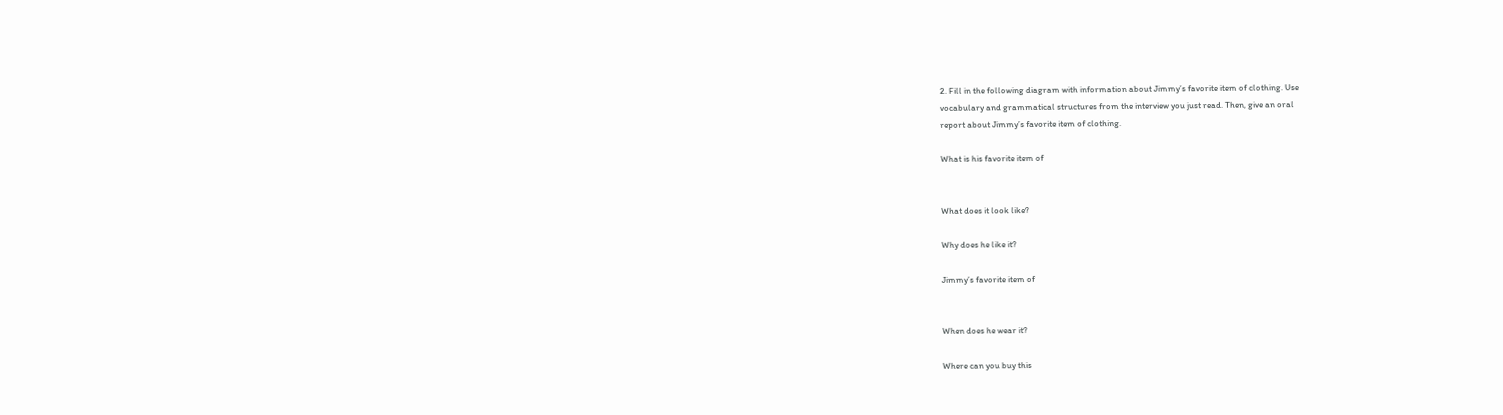2. Fill in the following diagram with information about Jimmy’s favorite item of clothing. Use
vocabulary and grammatical structures from the interview you just read. Then, give an oral
report about Jimmy’s favorite item of clothing.

What is his favorite item of


What does it look like?

Why does he like it?

Jimmy’s favorite item of


When does he wear it?

Where can you buy this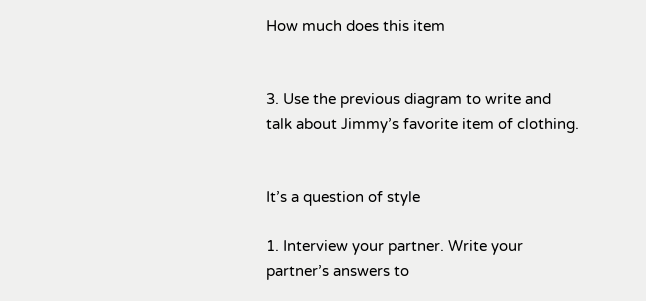How much does this item


3. Use the previous diagram to write and talk about Jimmy’s favorite item of clothing.


It’s a question of style

1. Interview your partner. Write your partner’s answers to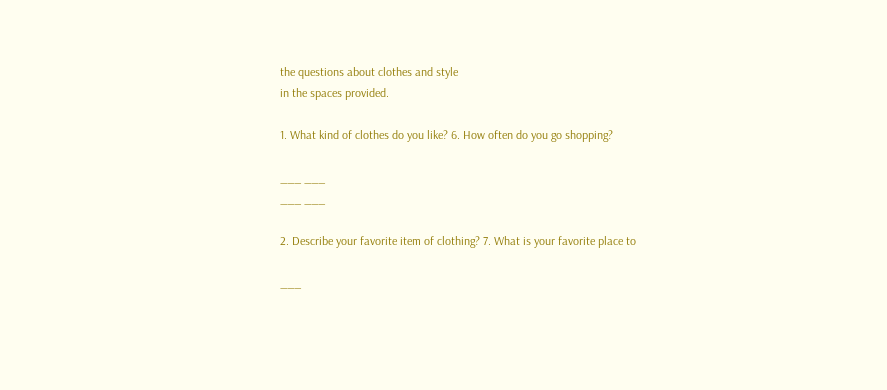the questions about clothes and style
in the spaces provided.

1. What kind of clothes do you like? 6. How often do you go shopping?

___ ___
___ ___

2. Describe your favorite item of clothing? 7. What is your favorite place to

___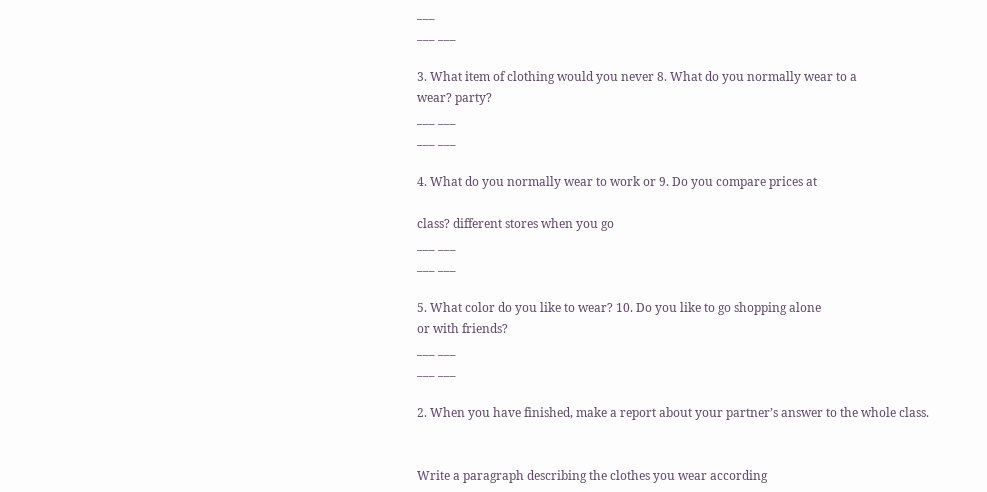___
___ ___

3. What item of clothing would you never 8. What do you normally wear to a
wear? party?
___ ___
___ ___

4. What do you normally wear to work or 9. Do you compare prices at

class? different stores when you go
___ ___
___ ___

5. What color do you like to wear? 10. Do you like to go shopping alone
or with friends?
___ ___
___ ___

2. When you have finished, make a report about your partner’s answer to the whole class.


Write a paragraph describing the clothes you wear according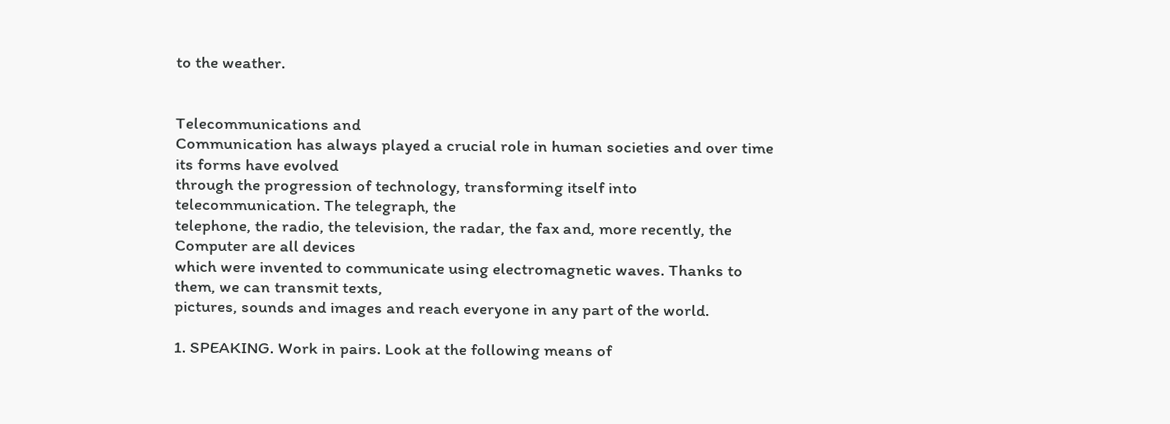to the weather.


Telecommunications and
Communication has always played a crucial role in human societies and over time its forms have evolved
through the progression of technology, transforming itself into telecommunication. The telegraph, the
telephone, the radio, the television, the radar, the fax and, more recently, the Computer are all devices
which were invented to communicate using electromagnetic waves. Thanks to them, we can transmit texts,
pictures, sounds and images and reach everyone in any part of the world.

1. SPEAKING. Work in pairs. Look at the following means of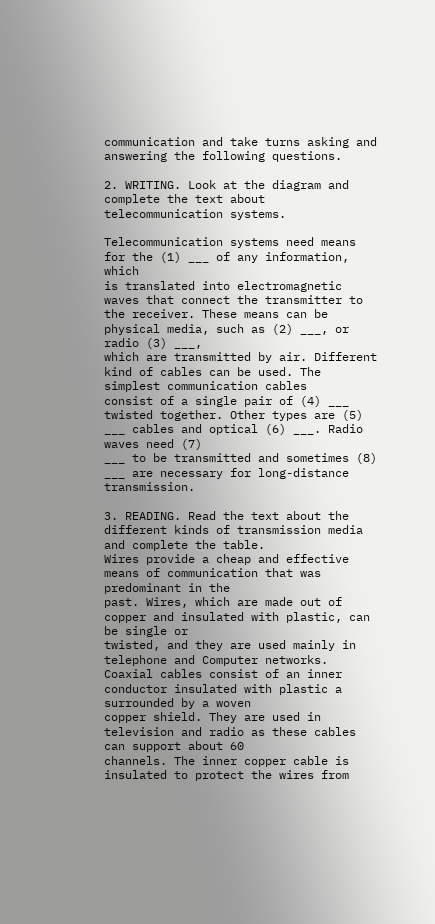communication and take turns asking and
answering the following questions.

2. WRITING. Look at the diagram and complete the text about telecommunication systems.

Telecommunication systems need means for the (1) ___ of any information, which
is translated into electromagnetic waves that connect the transmitter to the receiver. These means can be
physical media, such as (2) ___, or radio (3) ___,
which are transmitted by air. Different kind of cables can be used. The simplest communication cables
consist of a single pair of (4) ___ twisted together. Other types are (5)
___ cables and optical (6) ___. Radio waves need (7)
___ to be transmitted and sometimes (8)
___ are necessary for long-distance transmission.

3. READING. Read the text about the different kinds of transmission media and complete the table.
Wires provide a cheap and effective means of communication that was predominant in the
past. Wires, which are made out of copper and insulated with plastic, can be single or
twisted, and they are used mainly in telephone and Computer networks.
Coaxial cables consist of an inner conductor insulated with plastic a surrounded by a woven
copper shield. They are used in television and radio as these cables can support about 60
channels. The inner copper cable is insulated to protect the wires from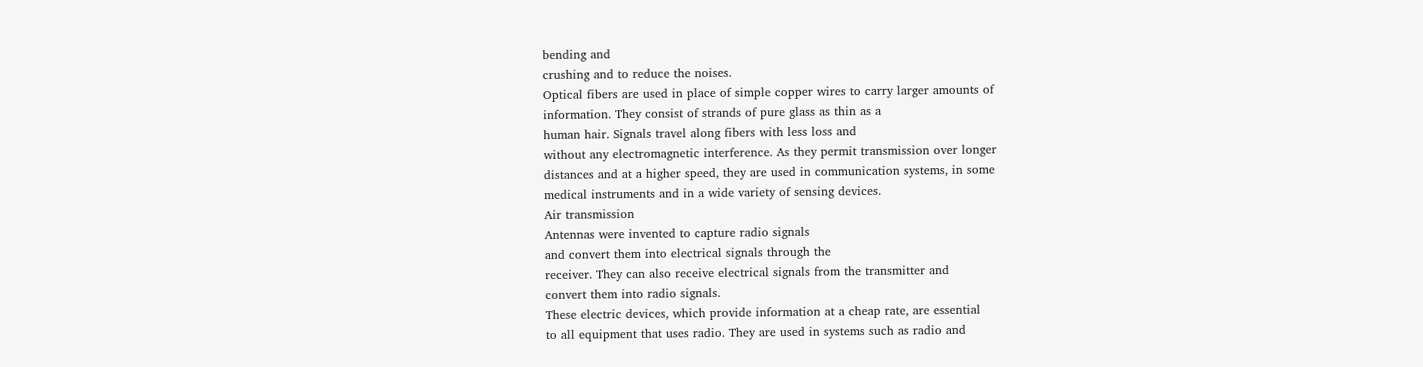bending and
crushing and to reduce the noises.
Optical fibers are used in place of simple copper wires to carry larger amounts of
information. They consist of strands of pure glass as thin as a
human hair. Signals travel along fibers with less loss and
without any electromagnetic interference. As they permit transmission over longer
distances and at a higher speed, they are used in communication systems, in some
medical instruments and in a wide variety of sensing devices.
Air transmission
Antennas were invented to capture radio signals
and convert them into electrical signals through the
receiver. They can also receive electrical signals from the transmitter and
convert them into radio signals.
These electric devices, which provide information at a cheap rate, are essential
to all equipment that uses radio. They are used in systems such as radio and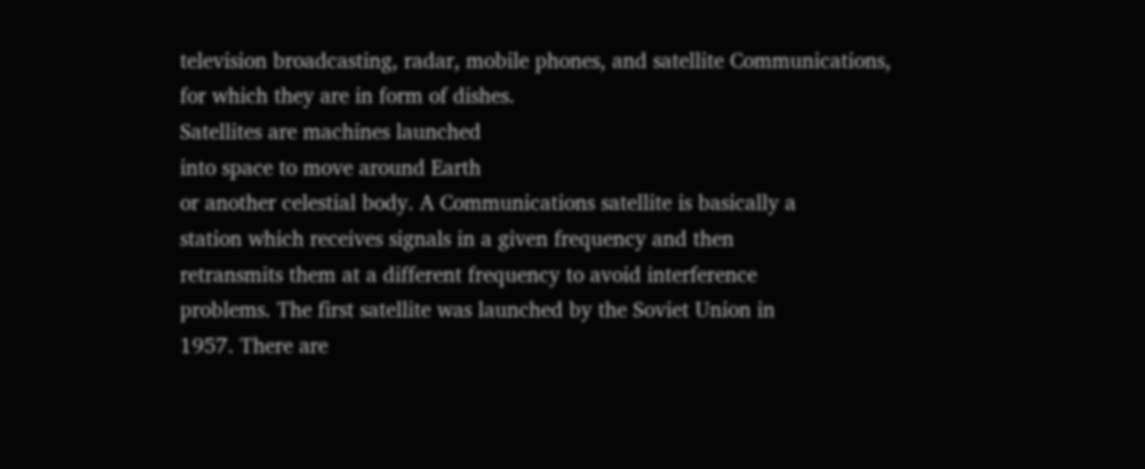television broadcasting, radar, mobile phones, and satellite Communications,
for which they are in form of dishes.
Satellites are machines launched
into space to move around Earth
or another celestial body. A Communications satellite is basically a
station which receives signals in a given frequency and then
retransmits them at a different frequency to avoid interference
problems. The first satellite was launched by the Soviet Union in
1957. There are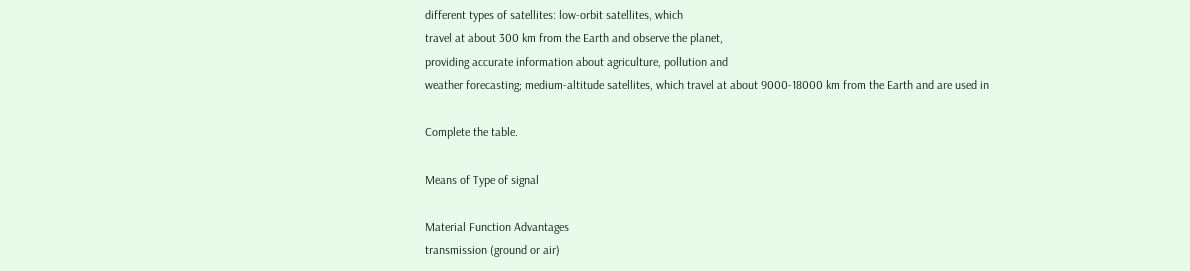different types of satellites: low-orbit satellites, which
travel at about 300 km from the Earth and observe the planet,
providing accurate information about agriculture, pollution and
weather forecasting; medium-altitude satellites, which travel at about 9000-18000 km from the Earth and are used in

Complete the table.

Means of Type of signal

Material Function Advantages
transmission (ground or air)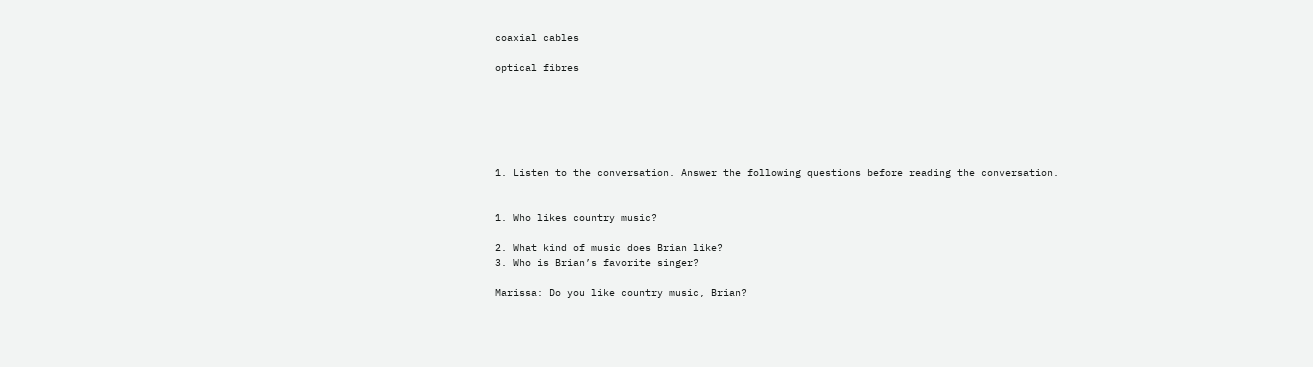coaxial cables

optical fibres






1. Listen to the conversation. Answer the following questions before reading the conversation.


1. Who likes country music?

2. What kind of music does Brian like?
3. Who is Brian’s favorite singer?

Marissa: Do you like country music, Brian?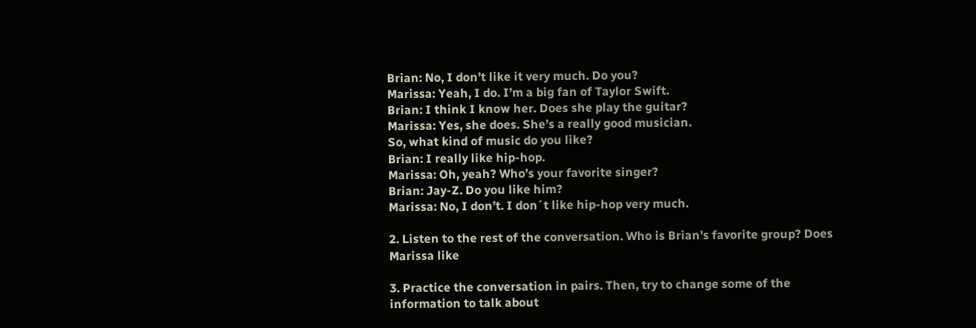Brian: No, I don’t like it very much. Do you?
Marissa: Yeah, I do. I’m a big fan of Taylor Swift.
Brian: I think I know her. Does she play the guitar?
Marissa: Yes, she does. She’s a really good musician.
So, what kind of music do you like?
Brian: I really like hip-hop.
Marissa: Oh, yeah? Who’s your favorite singer?
Brian: Jay-Z. Do you like him?
Marissa: No, I don’t. I don´t like hip-hop very much.

2. Listen to the rest of the conversation. Who is Brian’s favorite group? Does Marissa like

3. Practice the conversation in pairs. Then, try to change some of the information to talk about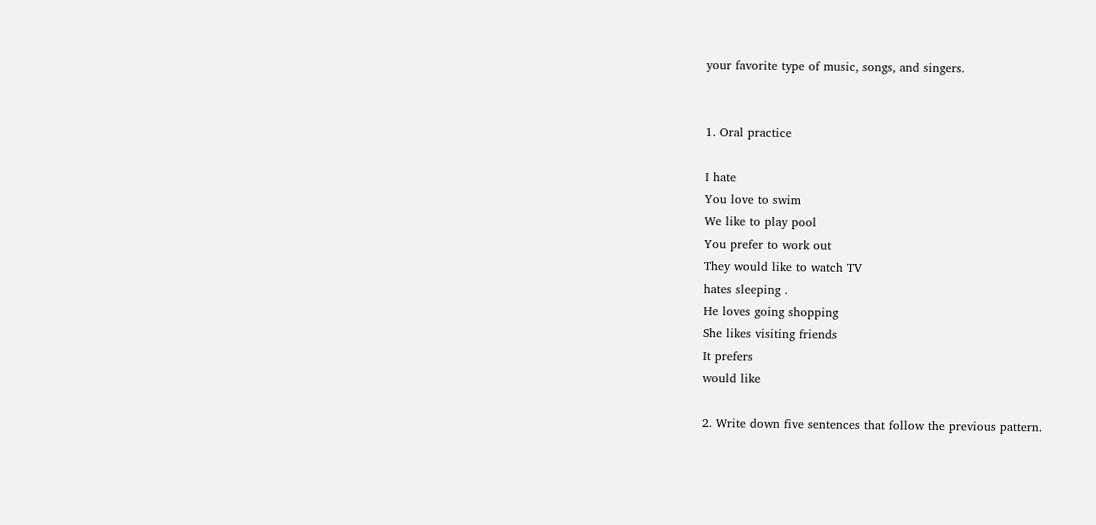your favorite type of music, songs, and singers.


1. Oral practice

I hate
You love to swim
We like to play pool
You prefer to work out
They would like to watch TV
hates sleeping .
He loves going shopping
She likes visiting friends
It prefers
would like

2. Write down five sentences that follow the previous pattern.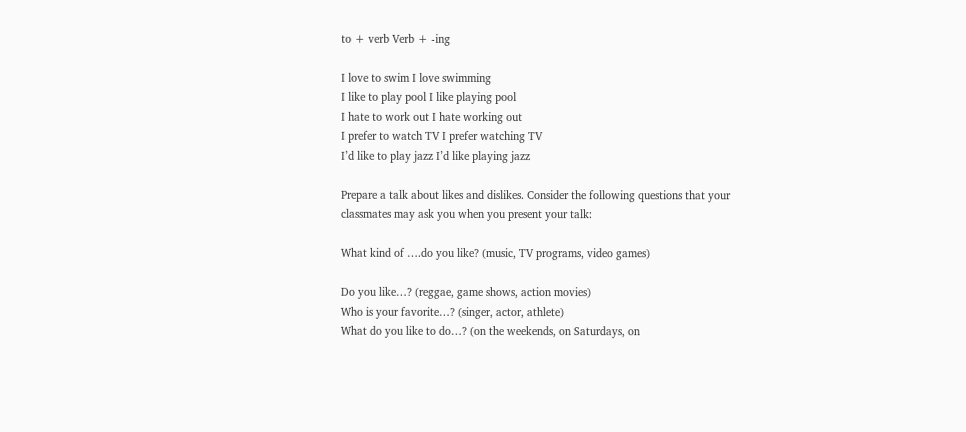to + verb Verb + -ing

I love to swim I love swimming
I like to play pool I like playing pool
I hate to work out I hate working out
I prefer to watch TV I prefer watching TV
I’d like to play jazz I’d like playing jazz

Prepare a talk about likes and dislikes. Consider the following questions that your
classmates may ask you when you present your talk:

What kind of ….do you like? (music, TV programs, video games)

Do you like…? (reggae, game shows, action movies)
Who is your favorite…? (singer, actor, athlete)
What do you like to do…? (on the weekends, on Saturdays, on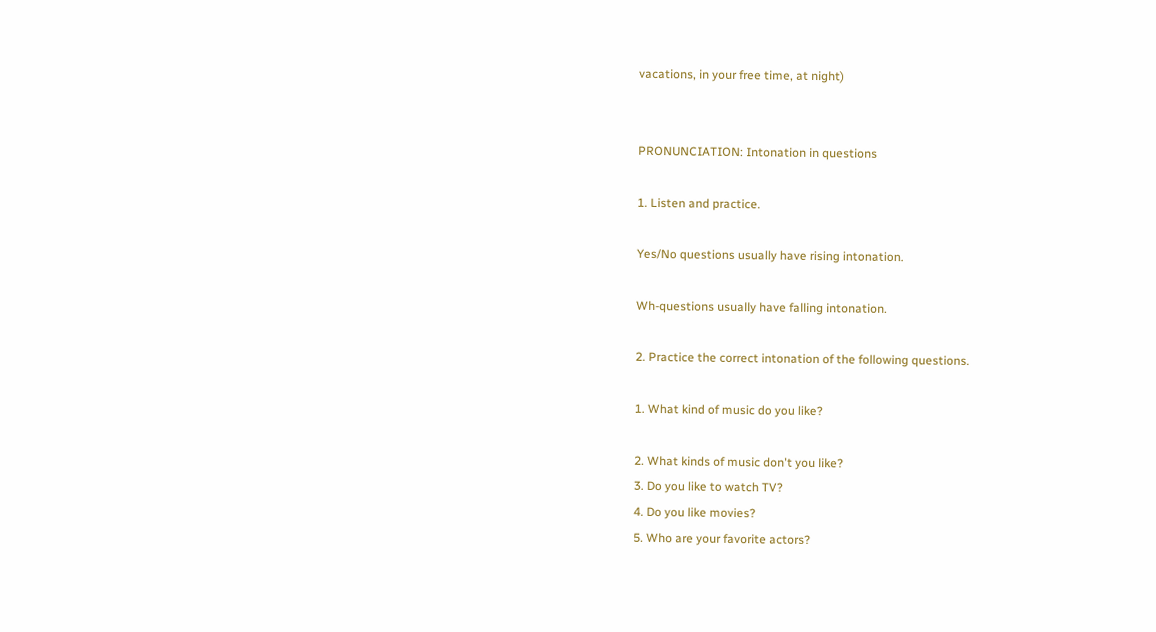vacations, in your free time, at night)


PRONUNCIATION: Intonation in questions

1. Listen and practice.

Yes/No questions usually have rising intonation.

Wh-questions usually have falling intonation.

2. Practice the correct intonation of the following questions.

1. What kind of music do you like?

2. What kinds of music don't you like?
3. Do you like to watch TV?
4. Do you like movies?
5. Who are your favorite actors?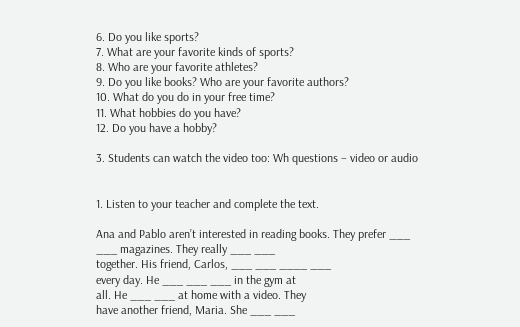6. Do you like sports?
7. What are your favorite kinds of sports?
8. Who are your favorite athletes?
9. Do you like books? Who are your favorite authors?
10. What do you do in your free time?
11. What hobbies do you have?
12. Do you have a hobby?

3. Students can watch the video too: Wh questions – video or audio


1. Listen to your teacher and complete the text.

Ana and Pablo aren’t interested in reading books. They prefer ___
___ magazines. They really ___ ___
together. His friend, Carlos, ___ ___ ____ ___
every day. He ___ ___ ___ in the gym at
all. He ___ ___ at home with a video. They
have another friend, Maria. She ___ ___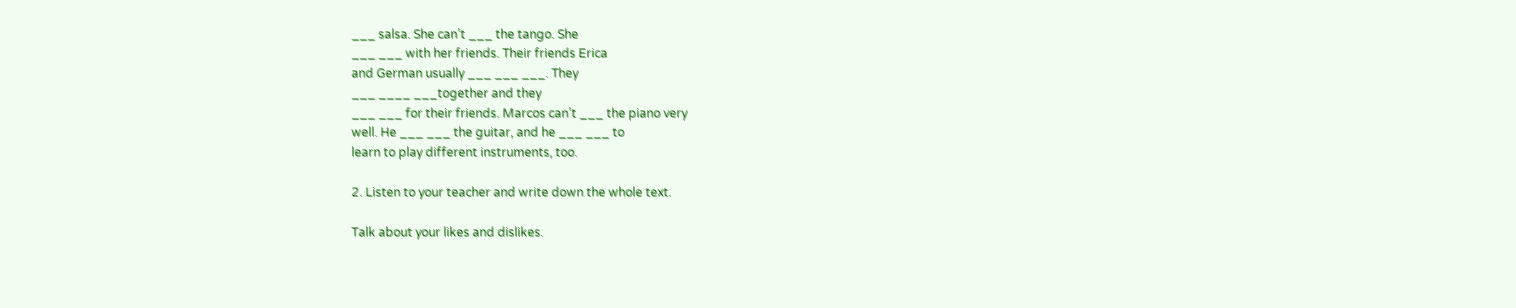___ salsa. She can’t ___ the tango. She
___ ___ with her friends. Their friends Erica
and German usually ___ ___ ___. They
___ ____ ___together and they
___ ___ for their friends. Marcos can’t ___ the piano very
well. He ___ ___ the guitar, and he ___ ___ to
learn to play different instruments, too.

2. Listen to your teacher and write down the whole text.

Talk about your likes and dislikes.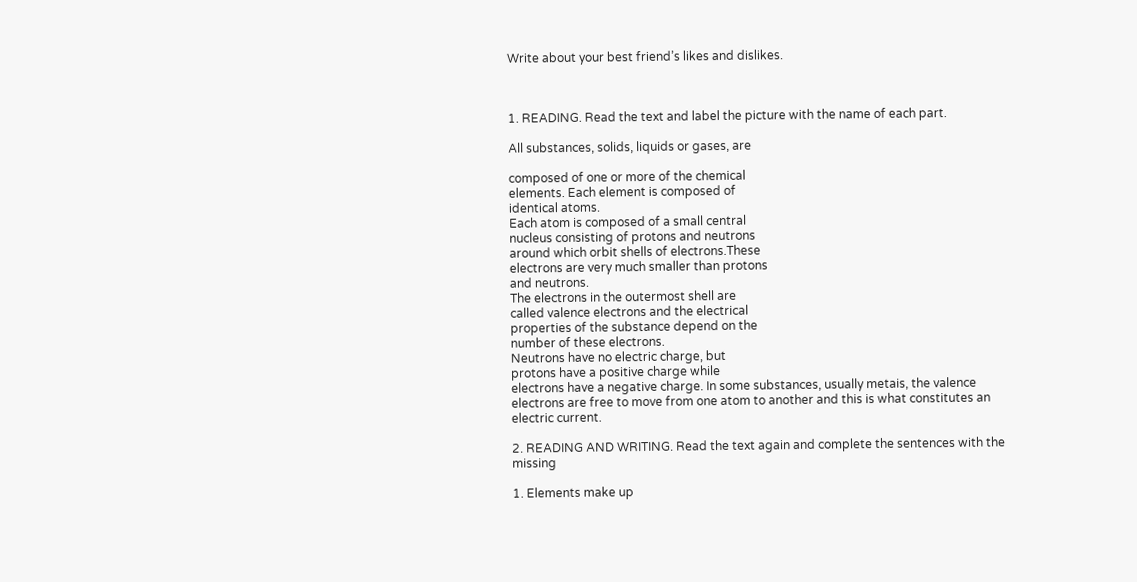Write about your best friend’s likes and dislikes.



1. READING. Read the text and label the picture with the name of each part.

All substances, solids, liquids or gases, are

composed of one or more of the chemical
elements. Each element is composed of
identical atoms.
Each atom is composed of a small central
nucleus consisting of protons and neutrons
around which orbit shells of electrons.These
electrons are very much smaller than protons
and neutrons.
The electrons in the outermost shell are
called valence electrons and the electrical
properties of the substance depend on the
number of these electrons.
Neutrons have no electric charge, but
protons have a positive charge while
electrons have a negative charge. In some substances, usually metais, the valence
electrons are free to move from one atom to another and this is what constitutes an
electric current.

2. READING AND WRITING. Read the text again and complete the sentences with the missing

1. Elements make up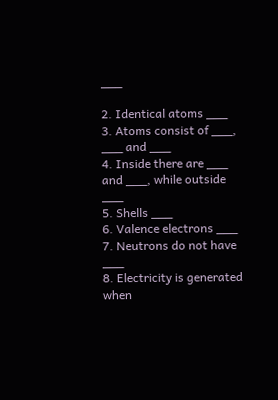___

2. Identical atoms ___
3. Atoms consist of ___, ___ and ___
4. Inside there are ___ and ___, while outside ___
5. Shells ___
6. Valence electrons ___
7. Neutrons do not have ___
8. Electricity is generated when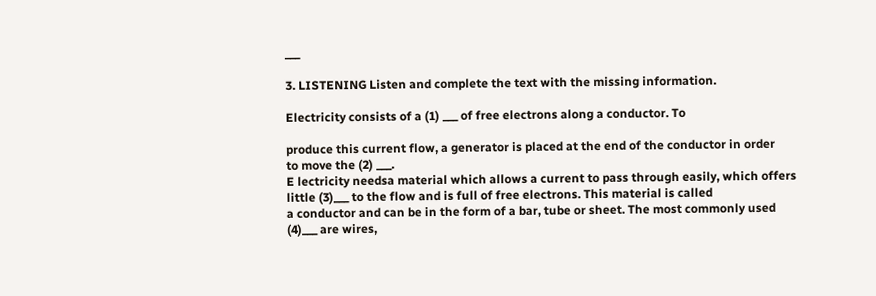___

3. LISTENING Listen and complete the text with the missing information.

Electricity consists of a (1) ___ of free electrons along a conductor. To

produce this current flow, a generator is placed at the end of the conductor in order
to move the (2) ___.
E lectricity needsa material which allows a current to pass through easily, which offers
little (3)___ to the flow and is full of free electrons. This material is called
a conductor and can be in the form of a bar, tube or sheet. The most commonly used
(4)___ are wires,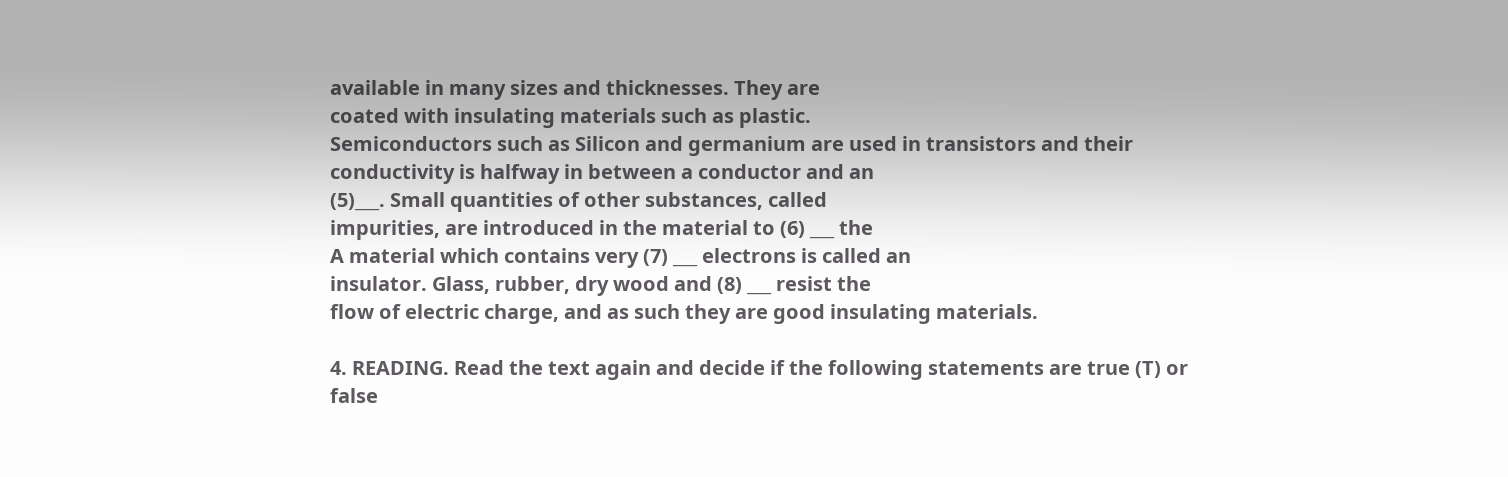available in many sizes and thicknesses. They are
coated with insulating materials such as plastic.
Semiconductors such as Silicon and germanium are used in transistors and their
conductivity is halfway in between a conductor and an
(5)___. Small quantities of other substances, called
impurities, are introduced in the material to (6) ___ the
A material which contains very (7) ___ electrons is called an
insulator. Glass, rubber, dry wood and (8) ___ resist the
flow of electric charge, and as such they are good insulating materials.

4. READING. Read the text again and decide if the following statements are true (T) or false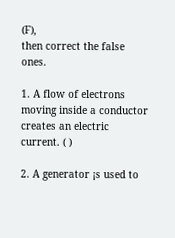(F),
then correct the false ones.

1. A flow of electrons moving inside a conductor creates an electric current. ( )

2. A generator ¡s used to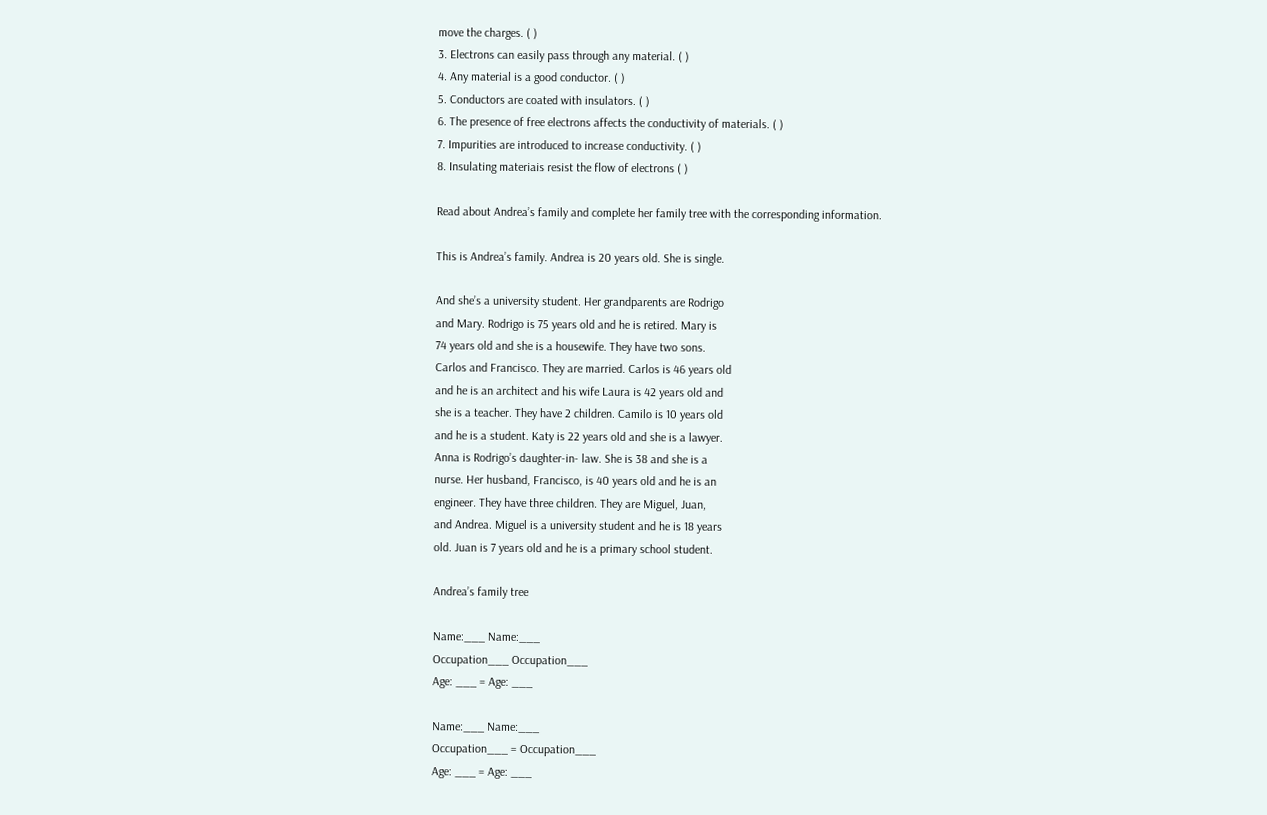move the charges. ( )
3. Electrons can easily pass through any material. ( )
4. Any material is a good conductor. ( )
5. Conductors are coated with insulators. ( )
6. The presence of free electrons affects the conductivity of materials. ( )
7. Impurities are introduced to increase conductivity. ( )
8. Insulating materiais resist the flow of electrons ( )

Read about Andrea’s family and complete her family tree with the corresponding information.

This is Andrea’s family. Andrea is 20 years old. She is single.

And she’s a university student. Her grandparents are Rodrigo
and Mary. Rodrigo is 75 years old and he is retired. Mary is
74 years old and she is a housewife. They have two sons.
Carlos and Francisco. They are married. Carlos is 46 years old
and he is an architect and his wife Laura is 42 years old and
she is a teacher. They have 2 children. Camilo is 10 years old
and he is a student. Katy is 22 years old and she is a lawyer.
Anna is Rodrigo’s daughter-in- law. She is 38 and she is a
nurse. Her husband, Francisco, is 40 years old and he is an
engineer. They have three children. They are Miguel, Juan,
and Andrea. Miguel is a university student and he is 18 years
old. Juan is 7 years old and he is a primary school student.

Andrea’s family tree

Name:___ Name:___
Occupation___ Occupation___
Age: ___ = Age: ___

Name:___ Name:___
Occupation___ = Occupation___
Age: ___ = Age: ___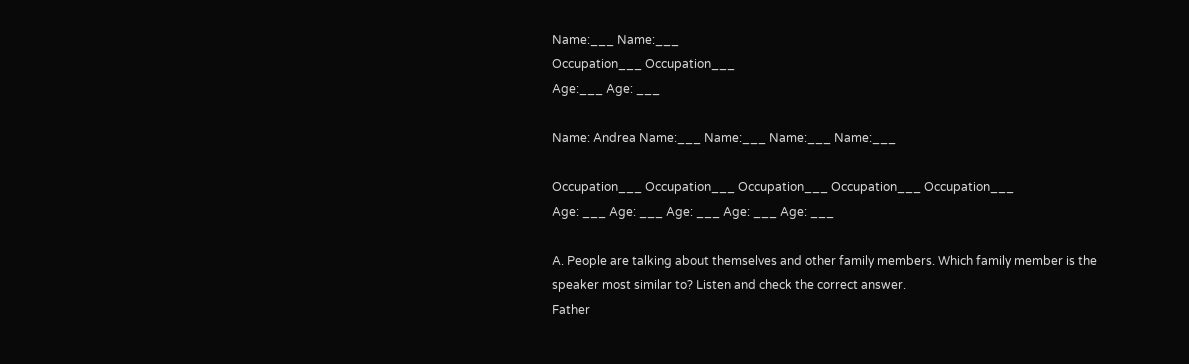Name:___ Name:___
Occupation___ Occupation___
Age:___ Age: ___

Name: Andrea Name:___ Name:___ Name:___ Name:___

Occupation___ Occupation___ Occupation___ Occupation___ Occupation___
Age: ___ Age: ___ Age: ___ Age: ___ Age: ___

A. People are talking about themselves and other family members. Which family member is the
speaker most similar to? Listen and check the correct answer.
Father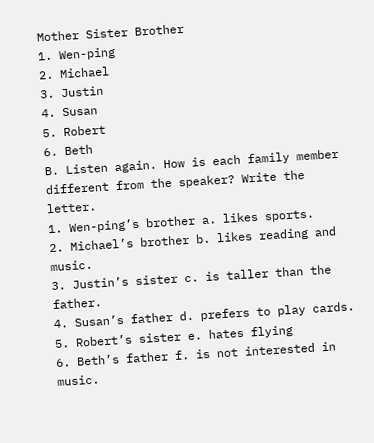Mother Sister Brother
1. Wen-ping
2. Michael
3. Justin
4. Susan
5. Robert
6. Beth
B. Listen again. How is each family member different from the speaker? Write the letter.
1. Wen-ping’s brother a. likes sports.
2. Michael’s brother b. likes reading and music.
3. Justin’s sister c. is taller than the father.
4. Susan’s father d. prefers to play cards.
5. Robert’s sister e. hates flying
6. Beth’s father f. is not interested in music.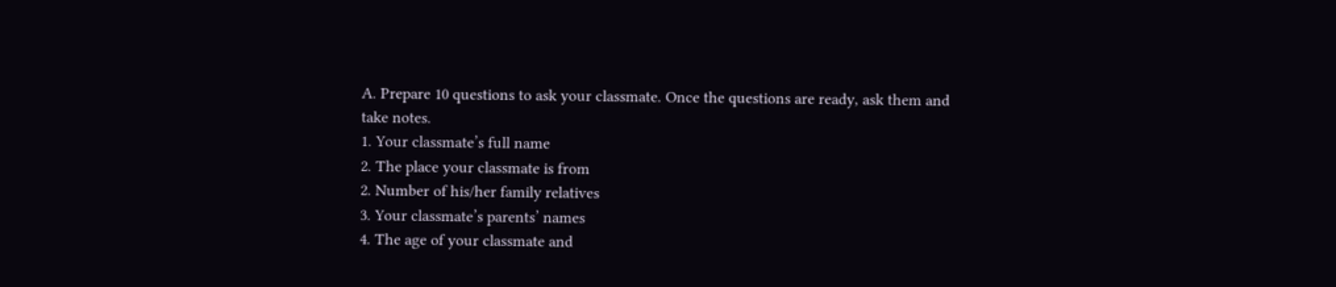A. Prepare 10 questions to ask your classmate. Once the questions are ready, ask them and
take notes.
1. Your classmate’s full name
2. The place your classmate is from
2. Number of his/her family relatives
3. Your classmate’s parents’ names
4. The age of your classmate and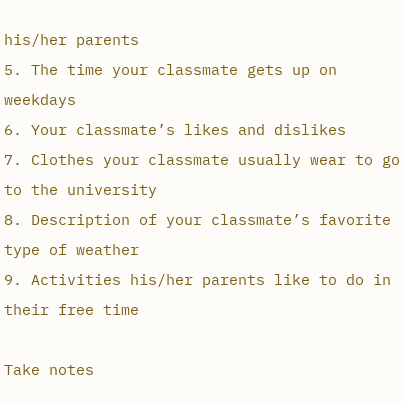his/her parents
5. The time your classmate gets up on weekdays
6. Your classmate’s likes and dislikes
7. Clothes your classmate usually wear to go to the university
8. Description of your classmate’s favorite type of weather
9. Activities his/her parents like to do in their free time

Take notes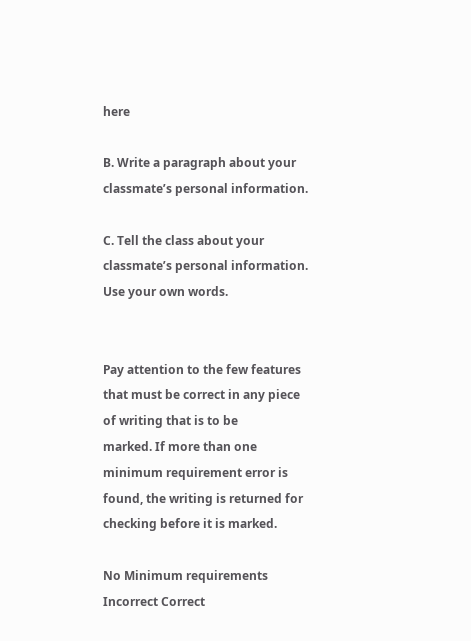here

B. Write a paragraph about your classmate’s personal information.

C. Tell the class about your classmate’s personal information. Use your own words.


Pay attention to the few features that must be correct in any piece of writing that is to be
marked. If more than one minimum requirement error is found, the writing is returned for
checking before it is marked.

No Minimum requirements Incorrect Correct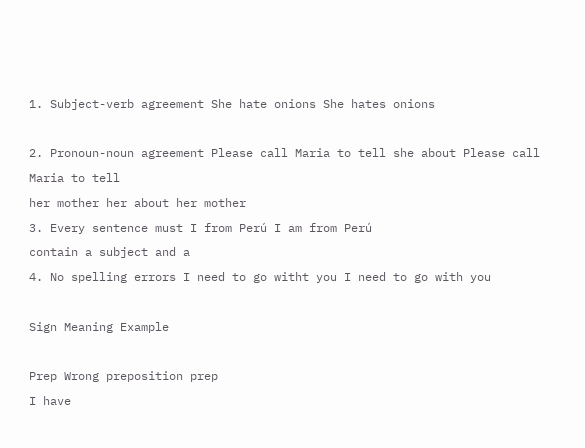1. Subject-verb agreement She hate onions She hates onions

2. Pronoun-noun agreement Please call Maria to tell she about Please call Maria to tell
her mother her about her mother
3. Every sentence must I from Perú I am from Perú
contain a subject and a
4. No spelling errors I need to go witht you I need to go with you

Sign Meaning Example

Prep Wrong preposition prep
I have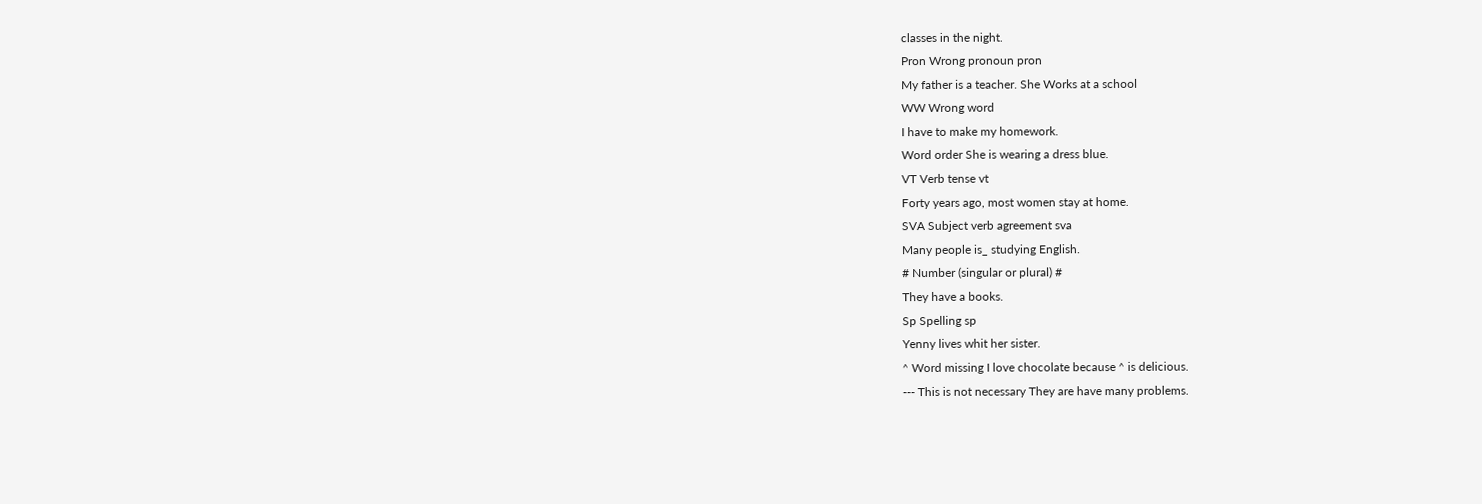classes in the night.
Pron Wrong pronoun pron
My father is a teacher. She Works at a school
WW Wrong word
I have to make my homework.
Word order She is wearing a dress blue.
VT Verb tense vt
Forty years ago, most women stay at home.
SVA Subject verb agreement sva
Many people is_ studying English.
# Number (singular or plural) #
They have a books.
Sp Spelling sp
Yenny lives whit her sister.
˄ Word missing I love chocolate because ˄ is delicious.
--- This is not necessary They are have many problems.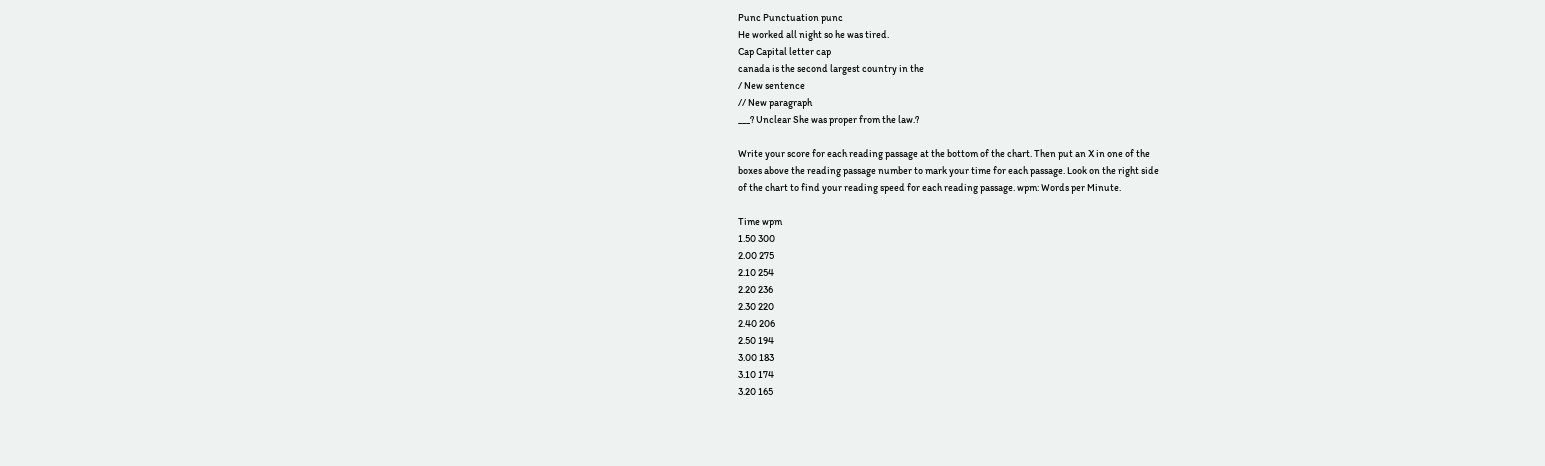Punc Punctuation punc
He worked all night so he was tired.
Cap Capital letter cap
canada is the second largest country in the
/ New sentence
// New paragraph
___? Unclear She was proper from the law.?

Write your score for each reading passage at the bottom of the chart. Then put an X in one of the
boxes above the reading passage number to mark your time for each passage. Look on the right side
of the chart to find your reading speed for each reading passage. wpm: Words per Minute.

Time wpm
1.50 300
2.00 275
2.10 254
2.20 236
2.30 220
2.40 206
2.50 194
3.00 183
3.10 174
3.20 165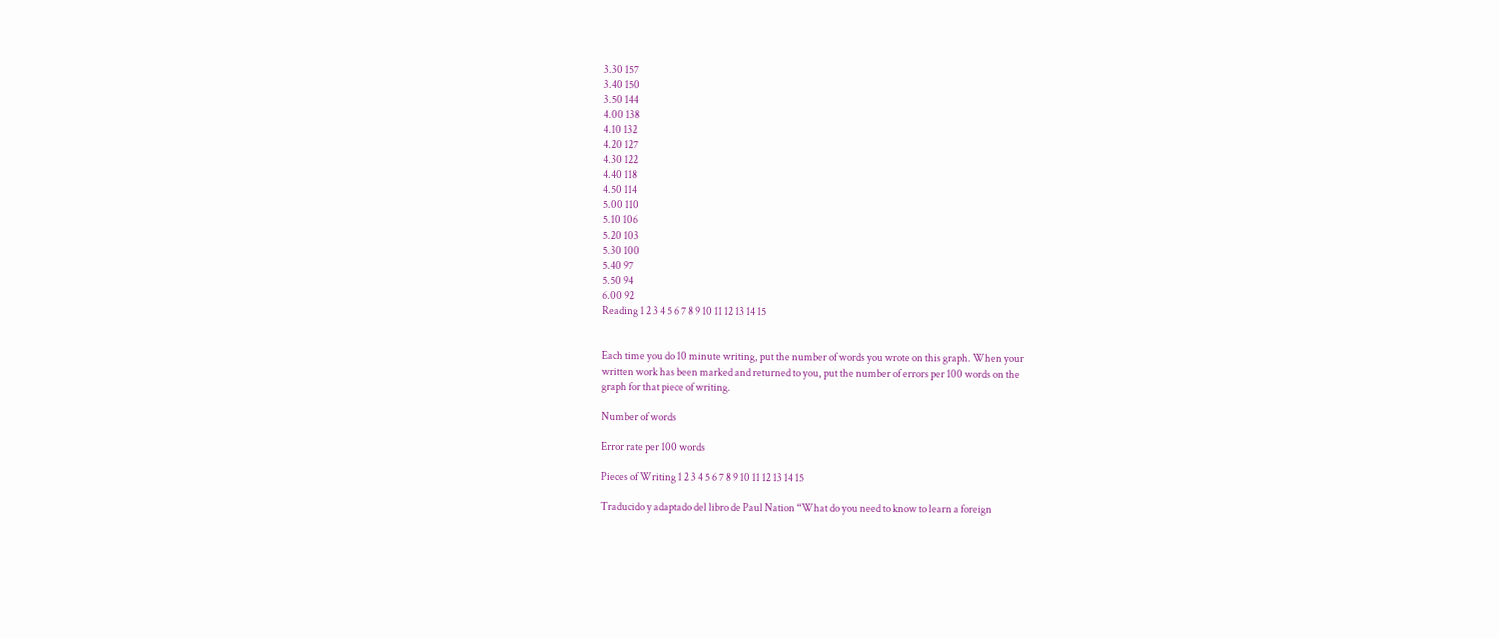3.30 157
3.40 150
3.50 144
4.00 138
4.10 132
4.20 127
4.30 122
4.40 118
4.50 114
5.00 110
5.10 106
5.20 103
5.30 100
5.40 97
5.50 94
6.00 92
Reading 1 2 3 4 5 6 7 8 9 10 11 12 13 14 15


Each time you do 10 minute writing, put the number of words you wrote on this graph. When your
written work has been marked and returned to you, put the number of errors per 100 words on the
graph for that piece of writing.

Number of words

Error rate per 100 words

Pieces of Writing 1 2 3 4 5 6 7 8 9 10 11 12 13 14 15

Traducido y adaptado del libro de Paul Nation “What do you need to know to learn a foreign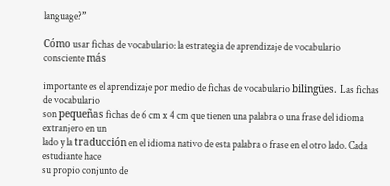language?”

Cómo usar fichas de vocabulario: la estrategia de aprendizaje de vocabulario consciente más

importante es el aprendizaje por medio de fichas de vocabulario bilingües. Las fichas de vocabulario
son pequeñas fichas de 6 cm x 4 cm que tienen una palabra o una frase del idioma extranjero en un
lado y la traducción en el idioma nativo de esta palabra o frase en el otro lado. Cada estudiante hace
su propio conjunto de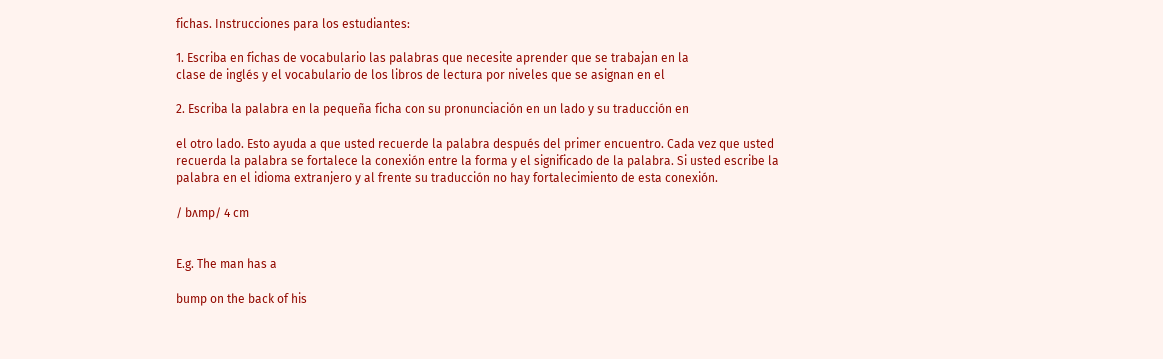fichas. Instrucciones para los estudiantes:

1. Escriba en fichas de vocabulario las palabras que necesite aprender que se trabajan en la
clase de inglés y el vocabulario de los libros de lectura por niveles que se asignan en el

2. Escriba la palabra en la pequeña ficha con su pronunciación en un lado y su traducción en

el otro lado. Esto ayuda a que usted recuerde la palabra después del primer encuentro. Cada vez que usted
recuerda la palabra se fortalece la conexión entre la forma y el significado de la palabra. Si usted escribe la
palabra en el idioma extranjero y al frente su traducción no hay fortalecimiento de esta conexión.

/ bʌmp/ 4 cm


E.g. The man has a

bump on the back of his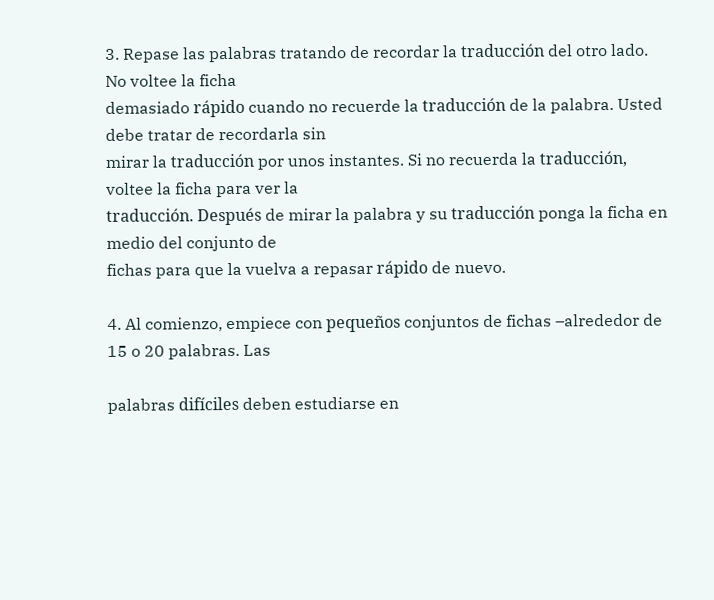3. Repase las palabras tratando de recordar la traducción del otro lado. No voltee la ficha
demasiado rápido cuando no recuerde la traducción de la palabra. Usted debe tratar de recordarla sin
mirar la traducción por unos instantes. Si no recuerda la traducción, voltee la ficha para ver la
traducción. Después de mirar la palabra y su traducción ponga la ficha en medio del conjunto de
fichas para que la vuelva a repasar rápido de nuevo.

4. Al comienzo, empiece con pequeños conjuntos de fichas –alrededor de 15 o 20 palabras. Las

palabras difíciles deben estudiarse en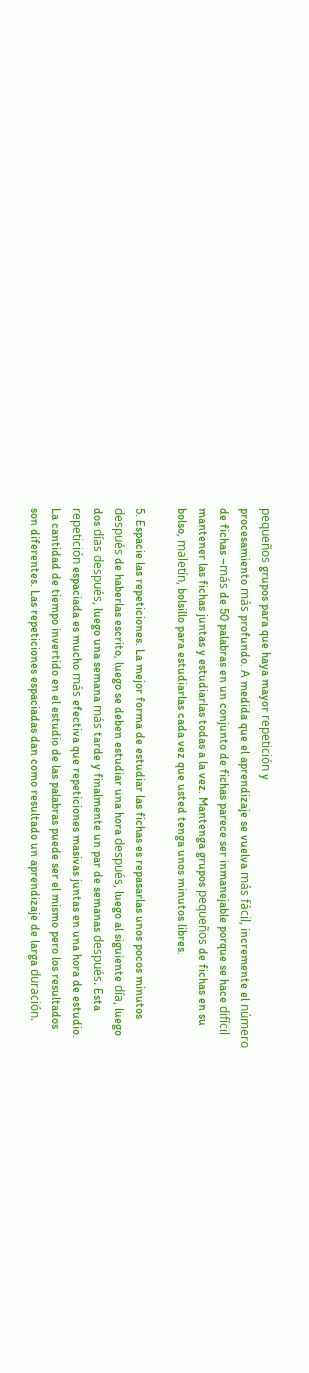pequeños grupos para que haya mayor repetición y
procesamiento más profundo. A medida que el aprendizaje se vuelva más fácil, incremente el número
de fichas –más de 50 palabras en un conjunto de fichas parece ser inmanejable porque se hace difícil
mantener las fichas juntas y estudiarlas todas a la vez. Mantenga grupos pequeños de fichas en su
bolso, maletín, bolsillo para estudiarlas cada vez que usted tenga unos minutos libres.

5. Espacie las repeticiones. La mejor forma de estudiar las fichas es repasarlas unos pocos minutos
después de haberlas escrito, luego se deben estudiar una hora después, luego al siguiente día, luego
dos días después, luego una semana más tarde y finalmente un par de semanas después. Esta
repetición espaciada es mucho más efectiva que repeticiones masivas juntas en una hora de estudio.
La cantidad de tiempo invertido en el estudio de las palabras puede ser el mismo pero los resultados
son diferentes. Las repeticiones espaciadas dan como resultado un aprendizaje de larga duración.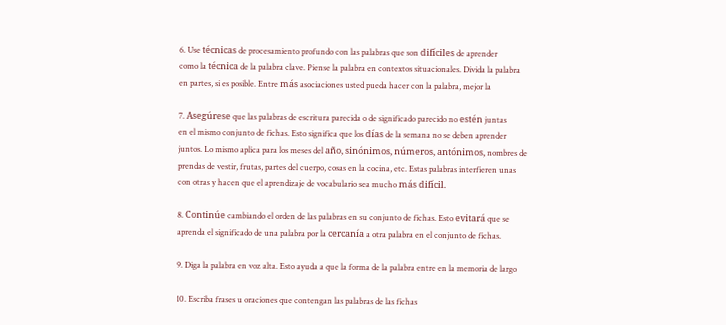6. Use técnicas de procesamiento profundo con las palabras que son difíciles de aprender
como la técnica de la palabra clave. Piense la palabra en contextos situacionales. Divida la palabra
en partes, si es posible. Entre más asociaciones usted pueda hacer con la palabra, mejor la

7. Asegúrese que las palabras de escritura parecida o de significado parecido no estén juntas
en el mismo conjunto de fichas. Esto significa que los días de la semana no se deben aprender
juntos. Lo mismo aplica para los meses del año, sinónimos, números, antónimos, nombres de
prendas de vestir, frutas, partes del cuerpo, cosas en la cocina, etc. Estas palabras interfieren unas
con otras y hacen que el aprendizaje de vocabulario sea mucho más difícil.

8. Continúe cambiando el orden de las palabras en su conjunto de fichas. Esto evitará que se
aprenda el significado de una palabra por la cercanía a otra palabra en el conjunto de fichas.

9. Diga la palabra en voz alta. Esto ayuda a que la forma de la palabra entre en la memoria de largo

10. Escriba frases u oraciones que contengan las palabras de las fichas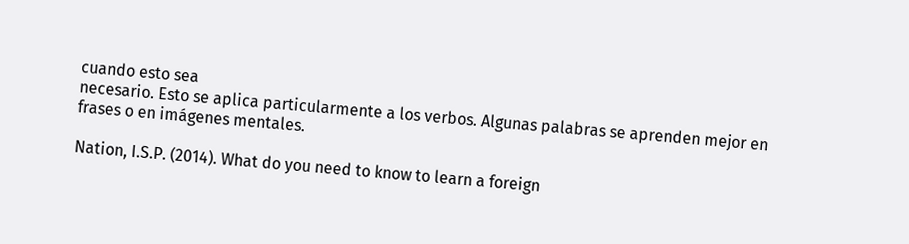cuando esto sea
necesario. Esto se aplica particularmente a los verbos. Algunas palabras se aprenden mejor en
frases o en imágenes mentales.

Nation, I.S.P. (2014). What do you need to know to learn a foreign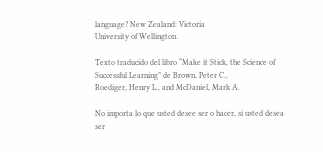language? New Zealand: Victoria
University of Wellington.

Texto traducido del libro “Make it Stick, the Science of Successful Learning” de Brown, Peter C.,
Roediger, Henry L., and McDaniel, Mark A.

No importa lo que usted desee ser o hacer, si usted desea ser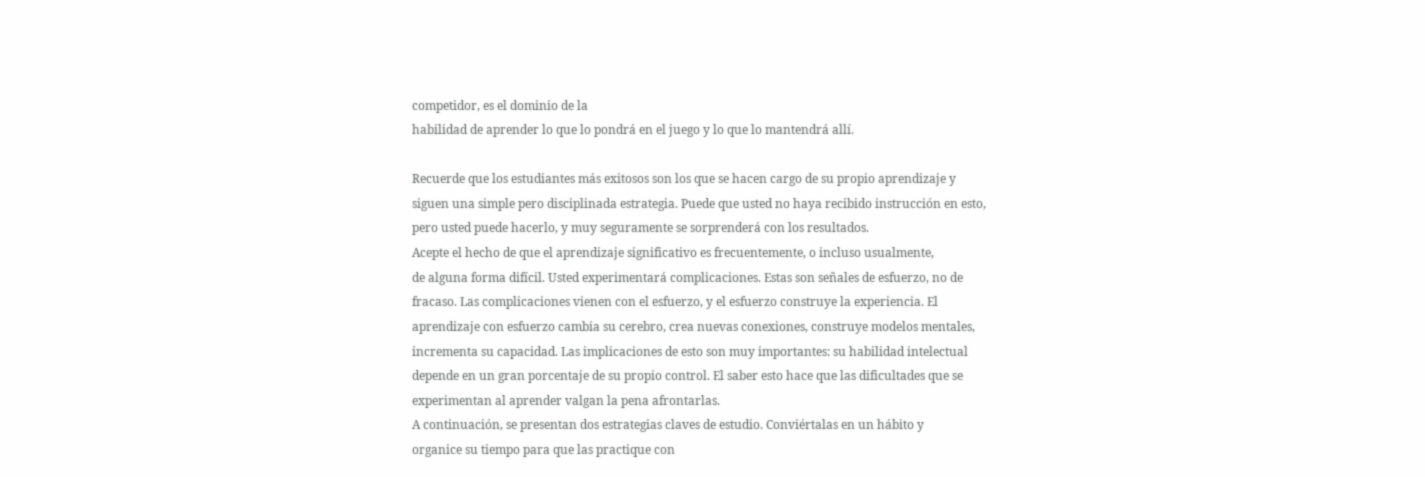competidor, es el dominio de la
habilidad de aprender lo que lo pondrá en el juego y lo que lo mantendrá allí.

Recuerde que los estudiantes más exitosos son los que se hacen cargo de su propio aprendizaje y
siguen una simple pero disciplinada estrategia. Puede que usted no haya recibido instrucción en esto,
pero usted puede hacerlo, y muy seguramente se sorprenderá con los resultados.
Acepte el hecho de que el aprendizaje significativo es frecuentemente, o incluso usualmente,
de alguna forma difícil. Usted experimentará complicaciones. Estas son señales de esfuerzo, no de
fracaso. Las complicaciones vienen con el esfuerzo, y el esfuerzo construye la experiencia. El
aprendizaje con esfuerzo cambia su cerebro, crea nuevas conexiones, construye modelos mentales,
incrementa su capacidad. Las implicaciones de esto son muy importantes: su habilidad intelectual
depende en un gran porcentaje de su propio control. El saber esto hace que las dificultades que se
experimentan al aprender valgan la pena afrontarlas.
A continuación, se presentan dos estrategias claves de estudio. Conviértalas en un hábito y
organice su tiempo para que las practique con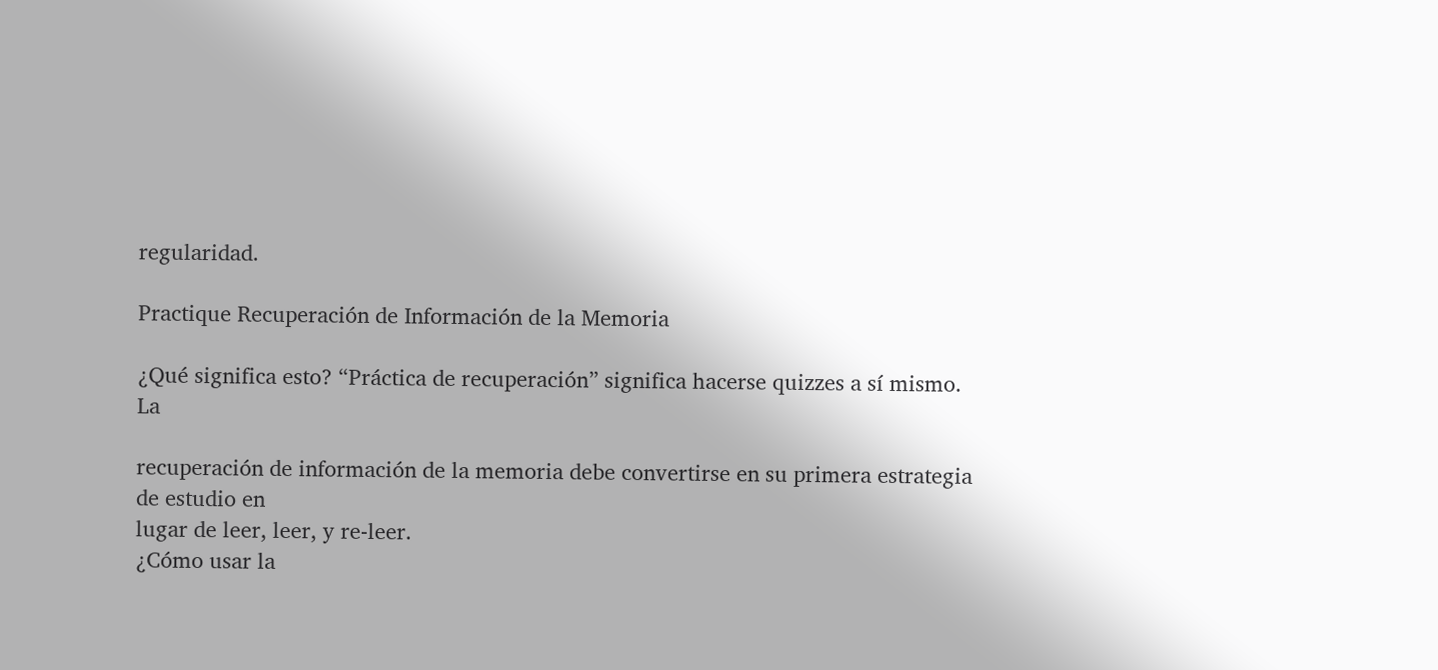regularidad.

Practique Recuperación de Información de la Memoria

¿Qué significa esto? “Práctica de recuperación” significa hacerse quizzes a sí mismo. La

recuperación de información de la memoria debe convertirse en su primera estrategia de estudio en
lugar de leer, leer, y re-leer.
¿Cómo usar la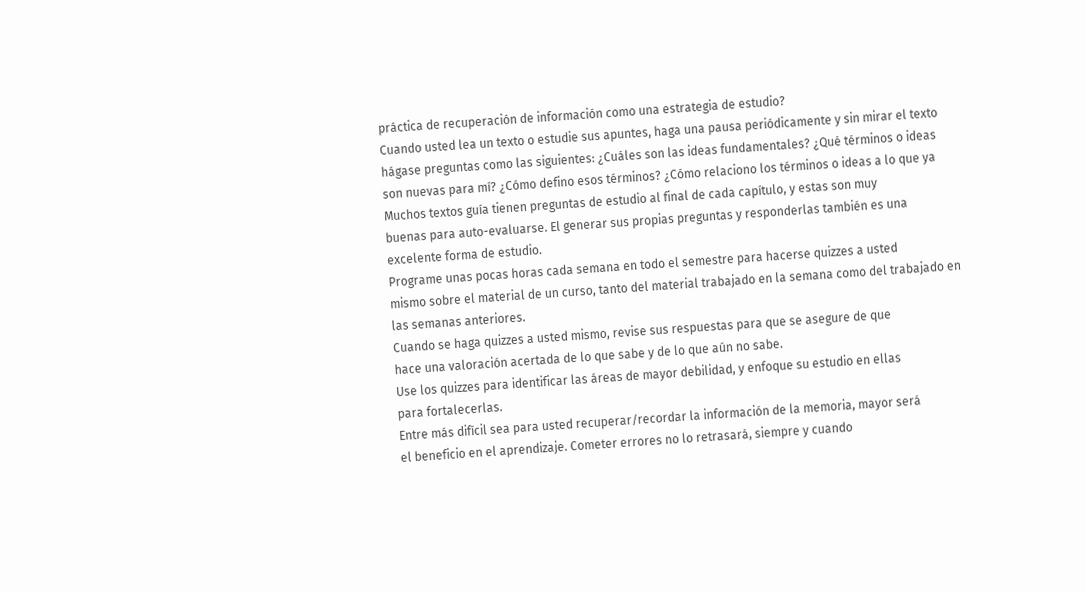práctica de recuperación de información como una estrategia de estudio?
Cuando usted lea un texto o estudie sus apuntes, haga una pausa periódicamente y sin mirar el texto
hágase preguntas como las siguientes: ¿Cuáles son las ideas fundamentales? ¿Qué términos o ideas
son nuevas para mí? ¿Cómo defino esos términos? ¿Cómo relaciono los términos o ideas a lo que ya
Muchos textos guía tienen preguntas de estudio al final de cada capítulo, y estas son muy
buenas para auto-evaluarse. El generar sus propias preguntas y responderlas también es una
excelente forma de estudio.
Programe unas pocas horas cada semana en todo el semestre para hacerse quizzes a usted
mismo sobre el material de un curso, tanto del material trabajado en la semana como del trabajado en
las semanas anteriores.
Cuando se haga quizzes a usted mismo, revise sus respuestas para que se asegure de que
hace una valoración acertada de lo que sabe y de lo que aún no sabe.
Use los quizzes para identificar las áreas de mayor debilidad, y enfoque su estudio en ellas
para fortalecerlas.
Entre más difícil sea para usted recuperar/recordar la información de la memoria, mayor será
el beneficio en el aprendizaje. Cometer errores no lo retrasará, siempre y cuando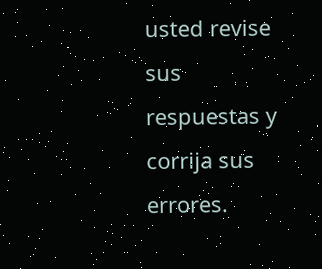usted revise sus
respuestas y corrija sus errores.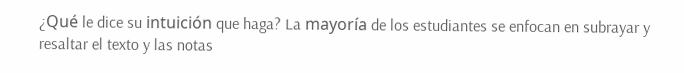¿Qué le dice su intuición que haga? La mayoría de los estudiantes se enfocan en subrayar y
resaltar el texto y las notas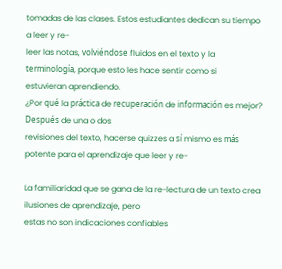tomadas de las clases. Estos estudiantes dedican su tiempo a leer y re-
leer las notas, volviéndose fluidos en el texto y la terminología, porque esto les hace sentir como si
estuvieran aprendiendo.
¿Por qué la práctica de recuperación de información es mejor? Después de una o dos
revisiones del texto, hacerse quizzes a sí mismo es más potente para el aprendizaje que leer y re-

La familiaridad que se gana de la re-lectura de un texto crea ilusiones de aprendizaje, pero
estas no son indicaciones confiables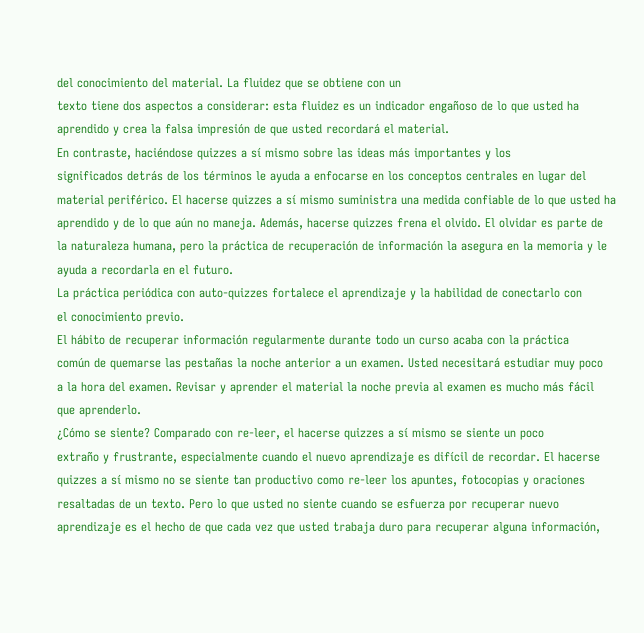del conocimiento del material. La fluidez que se obtiene con un
texto tiene dos aspectos a considerar: esta fluidez es un indicador engañoso de lo que usted ha
aprendido y crea la falsa impresión de que usted recordará el material.
En contraste, haciéndose quizzes a sí mismo sobre las ideas más importantes y los
significados detrás de los términos le ayuda a enfocarse en los conceptos centrales en lugar del
material periférico. El hacerse quizzes a sí mismo suministra una medida confiable de lo que usted ha
aprendido y de lo que aún no maneja. Además, hacerse quizzes frena el olvido. El olvidar es parte de
la naturaleza humana, pero la práctica de recuperación de información la asegura en la memoria y le
ayuda a recordarla en el futuro.
La práctica periódica con auto-quizzes fortalece el aprendizaje y la habilidad de conectarlo con
el conocimiento previo.
El hábito de recuperar información regularmente durante todo un curso acaba con la práctica
común de quemarse las pestañas la noche anterior a un examen. Usted necesitará estudiar muy poco
a la hora del examen. Revisar y aprender el material la noche previa al examen es mucho más fácil
que aprenderlo.
¿Cómo se siente? Comparado con re-leer, el hacerse quizzes a sí mismo se siente un poco
extraño y frustrante, especialmente cuando el nuevo aprendizaje es difícil de recordar. El hacerse
quizzes a sí mismo no se siente tan productivo como re-leer los apuntes, fotocopias y oraciones
resaltadas de un texto. Pero lo que usted no siente cuando se esfuerza por recuperar nuevo
aprendizaje es el hecho de que cada vez que usted trabaja duro para recuperar alguna información,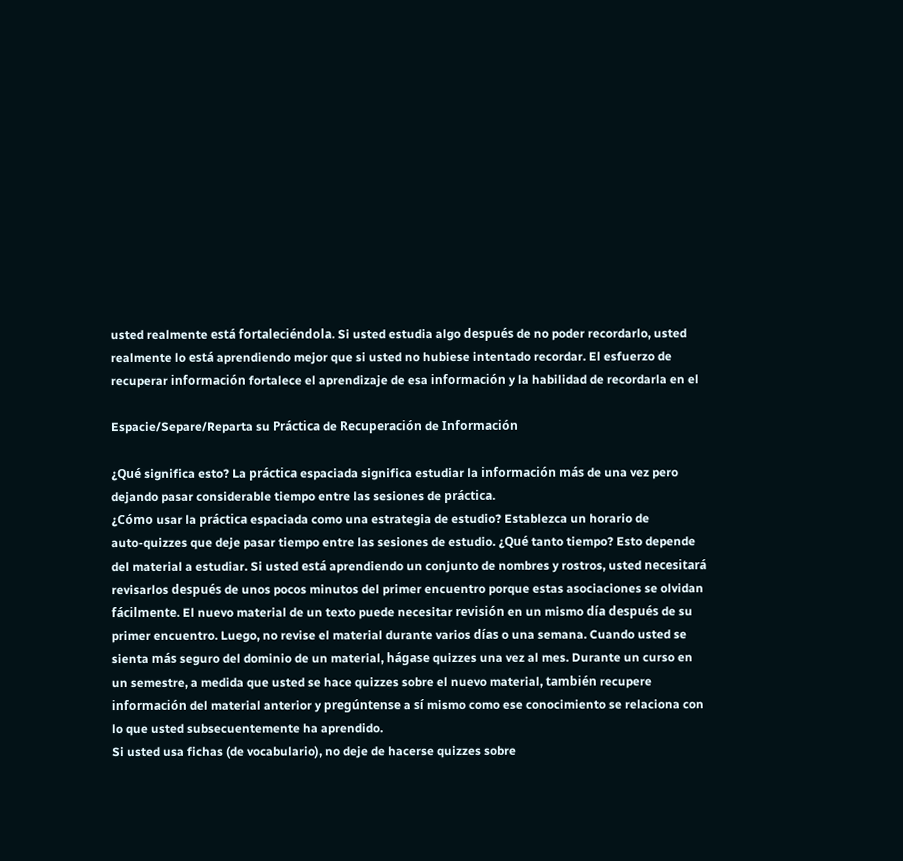usted realmente está fortaleciéndola. Si usted estudia algo después de no poder recordarlo, usted
realmente lo está aprendiendo mejor que si usted no hubiese intentado recordar. El esfuerzo de
recuperar información fortalece el aprendizaje de esa información y la habilidad de recordarla en el

Espacie/Separe/Reparta su Práctica de Recuperación de Información

¿Qué significa esto? La práctica espaciada significa estudiar la información más de una vez pero
dejando pasar considerable tiempo entre las sesiones de práctica.
¿Cómo usar la práctica espaciada como una estrategia de estudio? Establezca un horario de
auto-quizzes que deje pasar tiempo entre las sesiones de estudio. ¿Qué tanto tiempo? Esto depende
del material a estudiar. Si usted está aprendiendo un conjunto de nombres y rostros, usted necesitará
revisarlos después de unos pocos minutos del primer encuentro porque estas asociaciones se olvidan
fácilmente. El nuevo material de un texto puede necesitar revisión en un mismo día después de su
primer encuentro. Luego, no revise el material durante varios días o una semana. Cuando usted se
sienta más seguro del dominio de un material, hágase quizzes una vez al mes. Durante un curso en
un semestre, a medida que usted se hace quizzes sobre el nuevo material, también recupere
información del material anterior y pregúntense a sí mismo como ese conocimiento se relaciona con
lo que usted subsecuentemente ha aprendido.
Si usted usa fichas (de vocabulario), no deje de hacerse quizzes sobre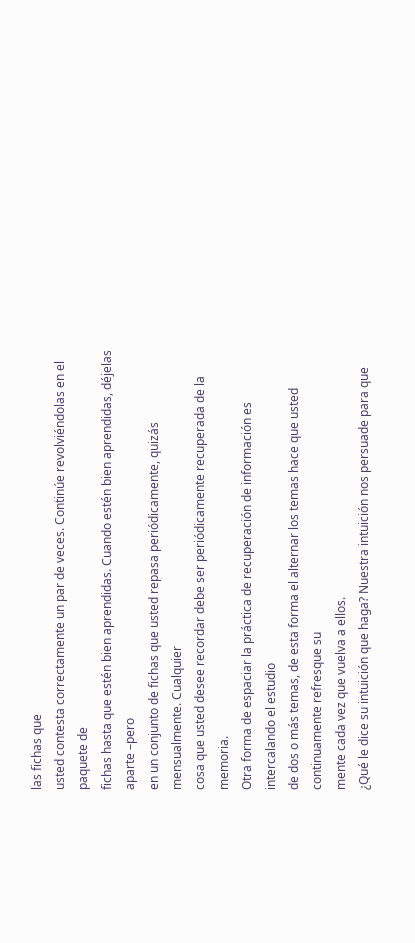las fichas que
usted contesta correctamente un par de veces. Continúe revolviéndolas en el paquete de
fichas hasta que estén bien aprendidas. Cuando estén bien aprendidas, déjelas aparte –pero
en un conjunto de fichas que usted repasa periódicamente, quizás mensualmente. Cualquier
cosa que usted desee recordar debe ser periódicamente recuperada de la memoria.
Otra forma de espaciar la práctica de recuperación de información es intercalando el estudio
de dos o más temas, de esta forma el alternar los temas hace que usted continuamente refresque su
mente cada vez que vuelva a ellos.
¿Qué le dice su intuición que haga? Nuestra intuición nos persuade para que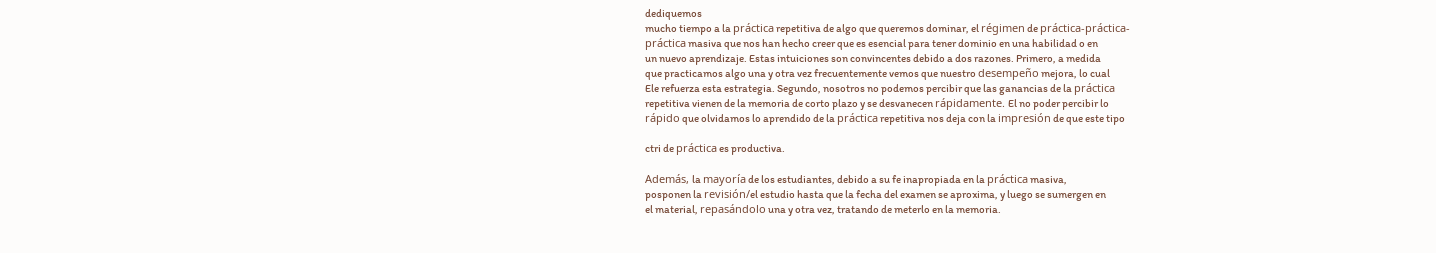dediquemos
mucho tiempo a la práctica repetitiva de algo que queremos dominar, el régimen de práctica-práctica-
práctica masiva que nos han hecho creer que es esencial para tener dominio en una habilidad o en
un nuevo aprendizaje. Estas intuiciones son convincentes debido a dos razones. Primero, a medida
que practicamos algo una y otra vez frecuentemente vemos que nuestro desempeño mejora, lo cual
Ele refuerza esta estrategia. Segundo, nosotros no podemos percibir que las ganancias de la práctica
repetitiva vienen de la memoria de corto plazo y se desvanecen rápidamente. El no poder percibir lo
rápido que olvidamos lo aprendido de la práctica repetitiva nos deja con la impresión de que este tipo

ctri de práctica es productiva.

Además, la mayoría de los estudiantes, debido a su fe inapropiada en la práctica masiva,
posponen la revisión/el estudio hasta que la fecha del examen se aproxima, y luego se sumergen en
el material, repasándolo una y otra vez, tratando de meterlo en la memoria.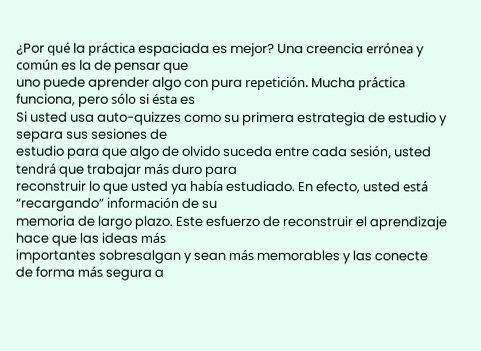¿Por qué la práctica espaciada es mejor? Una creencia errónea y común es la de pensar que
uno puede aprender algo con pura repetición. Mucha práctica funciona, pero sólo si ésta es
Si usted usa auto-quizzes como su primera estrategia de estudio y separa sus sesiones de
estudio para que algo de olvido suceda entre cada sesión, usted tendrá que trabajar más duro para
reconstruir lo que usted ya había estudiado. En efecto, usted está “recargando” información de su
memoria de largo plazo. Este esfuerzo de reconstruir el aprendizaje hace que las ideas más
importantes sobresalgan y sean más memorables y las conecte de forma más segura a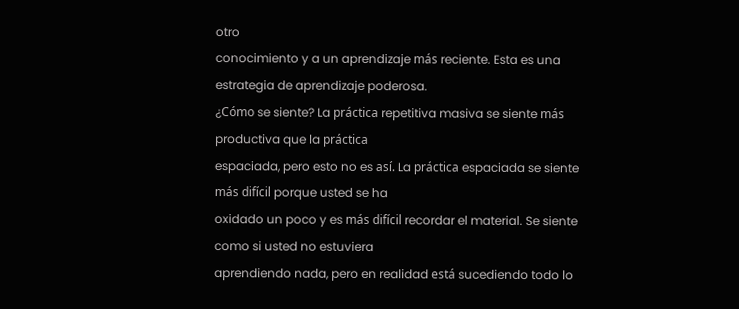otro
conocimiento y a un aprendizaje más reciente. Esta es una estrategia de aprendizaje poderosa.
¿Cómo se siente? La práctica repetitiva masiva se siente más productiva que la práctica
espaciada, pero esto no es así. La práctica espaciada se siente más difícil porque usted se ha
oxidado un poco y es más difícil recordar el material. Se siente como si usted no estuviera
aprendiendo nada, pero en realidad está sucediendo todo lo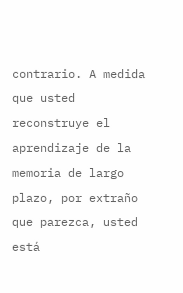contrario. A medida que usted
reconstruye el aprendizaje de la memoria de largo plazo, por extraño que parezca, usted está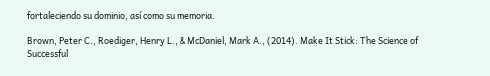fortaleciendo su dominio, así como su memoria.

Brown, Peter C., Roediger, Henry L., & McDaniel, Mark A., (2014). Make It Stick: The Science of
Successful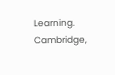Learning. Cambridge,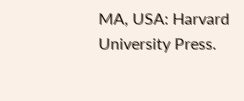MA, USA: Harvard University Press.